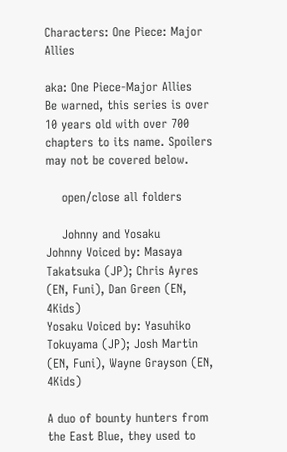Characters: One Piece: Major Allies

aka: One Piece-Major Allies
Be warned, this series is over 10 years old with over 700 chapters to its name. Spoilers may not be covered below.

    open/close all folders

    Johnny and Yosaku
Johnny Voiced by: Masaya Takatsuka (JP); Chris Ayres (EN, Funi), Dan Green (EN, 4Kids)
Yosaku Voiced by: Yasuhiko Tokuyama (JP); Josh Martin (EN, Funi), Wayne Grayson (EN, 4Kids)

A duo of bounty hunters from the East Blue, they used to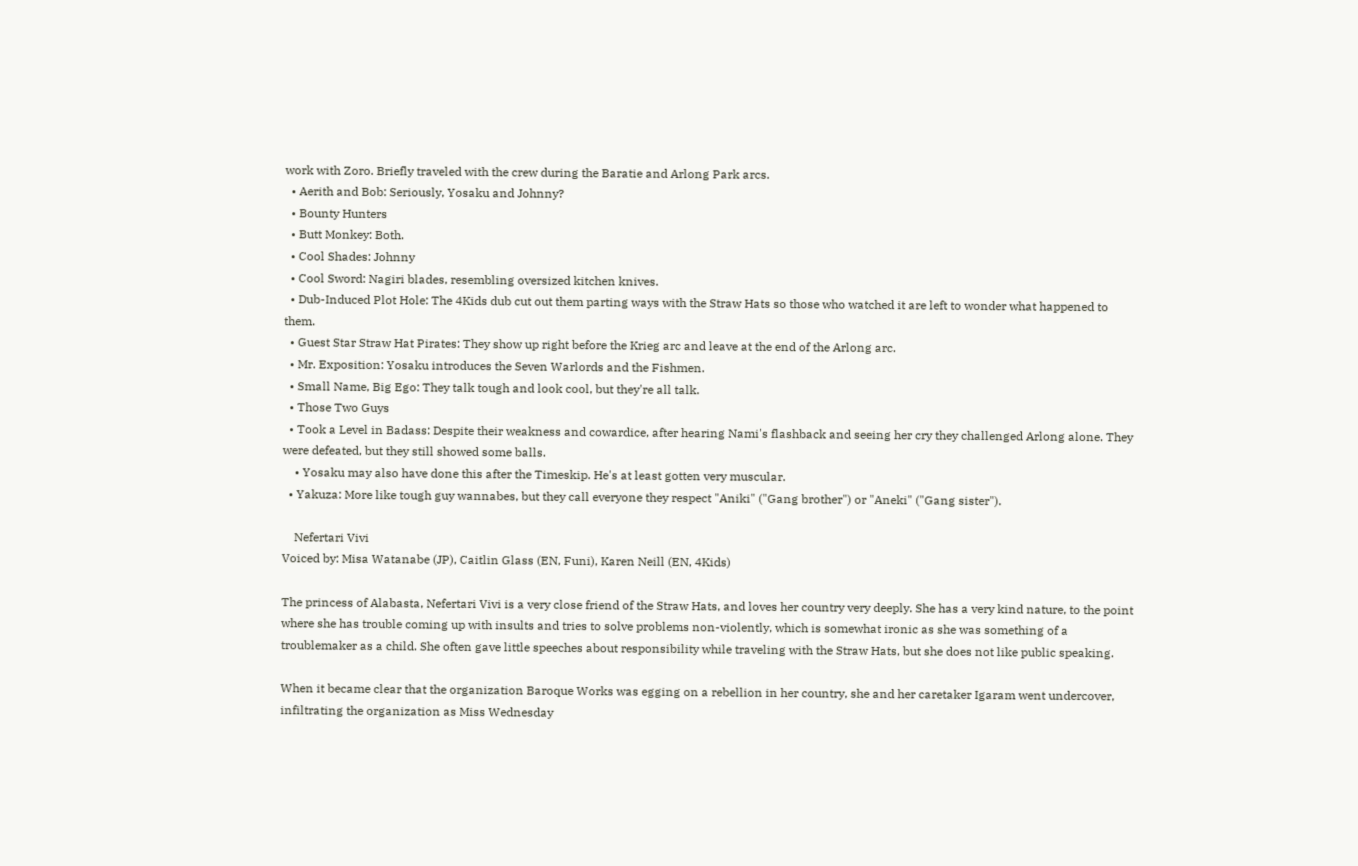work with Zoro. Briefly traveled with the crew during the Baratie and Arlong Park arcs.
  • Aerith and Bob: Seriously, Yosaku and Johnny?
  • Bounty Hunters
  • Butt Monkey: Both.
  • Cool Shades: Johnny
  • Cool Sword: Nagiri blades, resembling oversized kitchen knives.
  • Dub-Induced Plot Hole: The 4Kids dub cut out them parting ways with the Straw Hats so those who watched it are left to wonder what happened to them.
  • Guest Star Straw Hat Pirates: They show up right before the Krieg arc and leave at the end of the Arlong arc.
  • Mr. Exposition: Yosaku introduces the Seven Warlords and the Fishmen.
  • Small Name, Big Ego: They talk tough and look cool, but they're all talk.
  • Those Two Guys
  • Took a Level in Badass: Despite their weakness and cowardice, after hearing Nami's flashback and seeing her cry they challenged Arlong alone. They were defeated, but they still showed some balls.
    • Yosaku may also have done this after the Timeskip. He's at least gotten very muscular.
  • Yakuza: More like tough guy wannabes, but they call everyone they respect "Aniki" ("Gang brother") or "Aneki" ("Gang sister").

    Nefertari Vivi
Voiced by: Misa Watanabe (JP), Caitlin Glass (EN, Funi), Karen Neill (EN, 4Kids)

The princess of Alabasta, Nefertari Vivi is a very close friend of the Straw Hats, and loves her country very deeply. She has a very kind nature, to the point where she has trouble coming up with insults and tries to solve problems non-violently, which is somewhat ironic as she was something of a troublemaker as a child. She often gave little speeches about responsibility while traveling with the Straw Hats, but she does not like public speaking.

When it became clear that the organization Baroque Works was egging on a rebellion in her country, she and her caretaker Igaram went undercover, infiltrating the organization as Miss Wednesday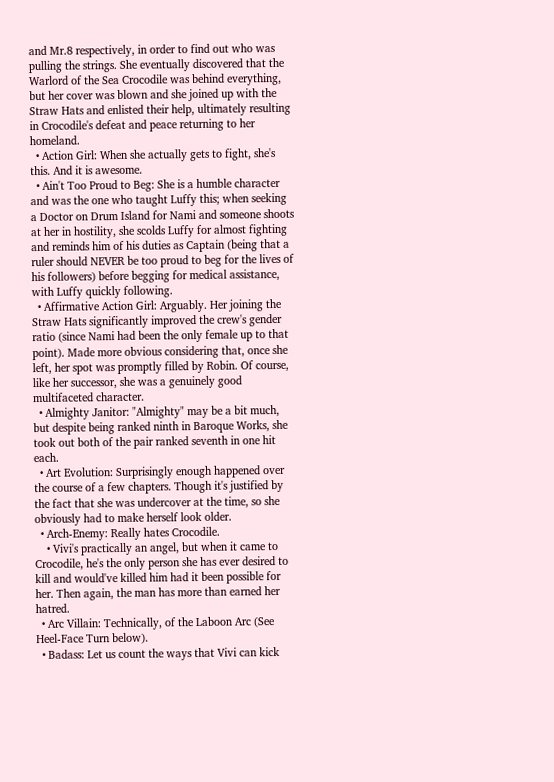and Mr.8 respectively, in order to find out who was pulling the strings. She eventually discovered that the Warlord of the Sea Crocodile was behind everything, but her cover was blown and she joined up with the Straw Hats and enlisted their help, ultimately resulting in Crocodile's defeat and peace returning to her homeland.
  • Action Girl: When she actually gets to fight, she's this. And it is awesome.
  • Ain't Too Proud to Beg: She is a humble character and was the one who taught Luffy this; when seeking a Doctor on Drum Island for Nami and someone shoots at her in hostility, she scolds Luffy for almost fighting and reminds him of his duties as Captain (being that a ruler should NEVER be too proud to beg for the lives of his followers) before begging for medical assistance, with Luffy quickly following.
  • Affirmative Action Girl: Arguably. Her joining the Straw Hats significantly improved the crew's gender ratio (since Nami had been the only female up to that point). Made more obvious considering that, once she left, her spot was promptly filled by Robin. Of course, like her successor, she was a genuinely good multifaceted character.
  • Almighty Janitor: "Almighty" may be a bit much, but despite being ranked ninth in Baroque Works, she took out both of the pair ranked seventh in one hit each.
  • Art Evolution: Surprisingly enough happened over the course of a few chapters. Though it's justified by the fact that she was undercover at the time, so she obviously had to make herself look older.
  • Arch-Enemy: Really hates Crocodile.
    • Vivi's practically an angel, but when it came to Crocodile, he's the only person she has ever desired to kill and would've killed him had it been possible for her. Then again, the man has more than earned her hatred.
  • Arc Villain: Technically, of the Laboon Arc (See Heel-Face Turn below).
  • Badass: Let us count the ways that Vivi can kick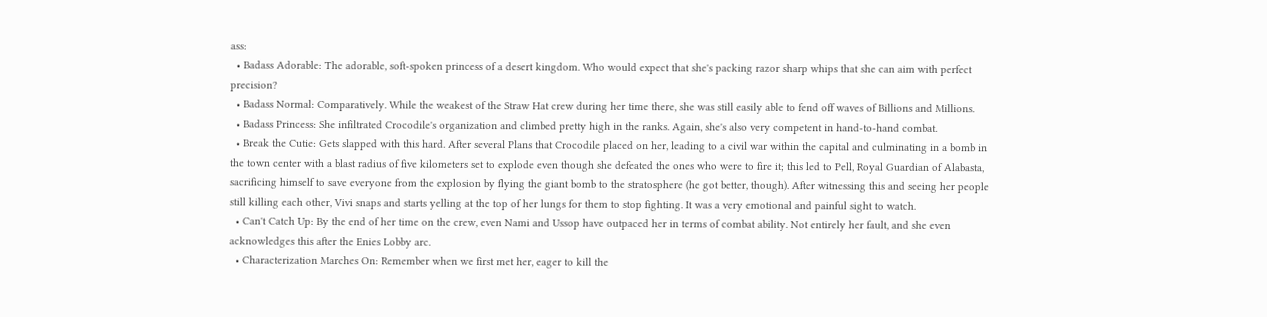ass:
  • Badass Adorable: The adorable, soft-spoken princess of a desert kingdom. Who would expect that she's packing razor sharp whips that she can aim with perfect precision?
  • Badass Normal: Comparatively. While the weakest of the Straw Hat crew during her time there, she was still easily able to fend off waves of Billions and Millions.
  • Badass Princess: She infiltrated Crocodile's organization and climbed pretty high in the ranks. Again, she's also very competent in hand-to-hand combat.
  • Break the Cutie: Gets slapped with this hard. After several Plans that Crocodile placed on her, leading to a civil war within the capital and culminating in a bomb in the town center with a blast radius of five kilometers set to explode even though she defeated the ones who were to fire it; this led to Pell, Royal Guardian of Alabasta, sacrificing himself to save everyone from the explosion by flying the giant bomb to the stratosphere (he got better, though). After witnessing this and seeing her people still killing each other, Vivi snaps and starts yelling at the top of her lungs for them to stop fighting. It was a very emotional and painful sight to watch.
  • Can't Catch Up: By the end of her time on the crew, even Nami and Ussop have outpaced her in terms of combat ability. Not entirely her fault, and she even acknowledges this after the Enies Lobby arc.
  • Characterization Marches On: Remember when we first met her, eager to kill the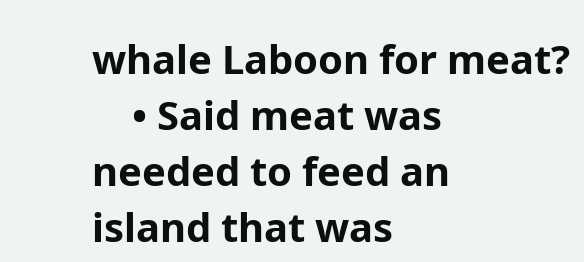whale Laboon for meat?
    • Said meat was needed to feed an island that was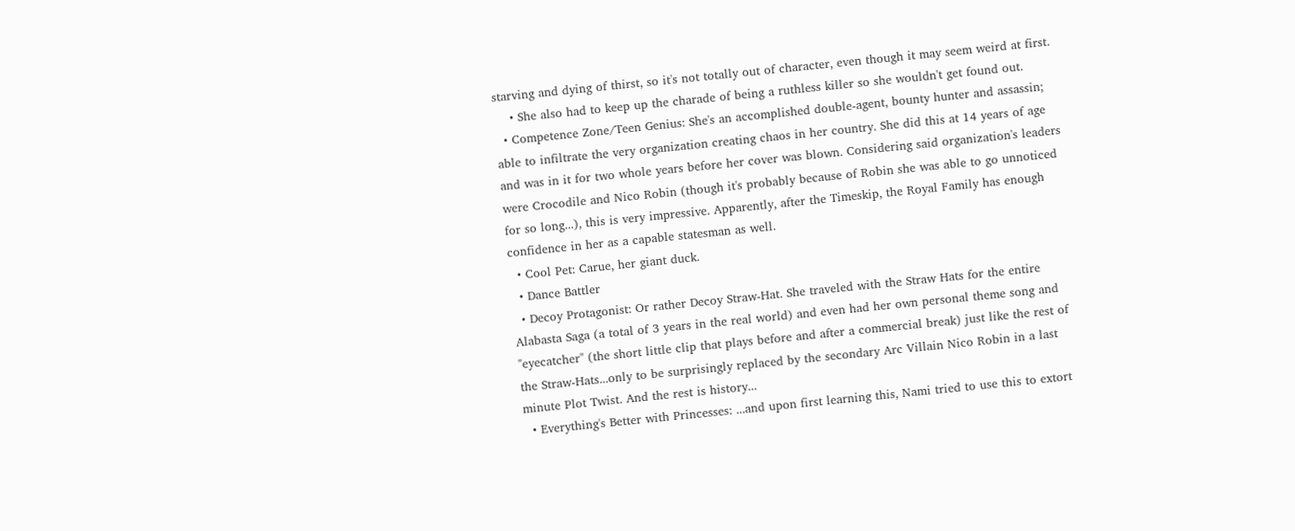starving and dying of thirst, so it's not totally out of character, even though it may seem weird at first.
    • She also had to keep up the charade of being a ruthless killer so she wouldn't get found out.
  • Competence Zone/Teen Genius: She's an accomplished double-agent, bounty hunter and assassin; able to infiltrate the very organization creating chaos in her country. She did this at 14 years of age and was in it for two whole years before her cover was blown. Considering said organization's leaders were Crocodile and Nico Robin (though it's probably because of Robin she was able to go unnoticed for so long...), this is very impressive. Apparently, after the Timeskip, the Royal Family has enough confidence in her as a capable statesman as well.
  • Cool Pet: Carue, her giant duck.
  • Dance Battler
  • Decoy Protagonist: Or rather Decoy Straw-Hat. She traveled with the Straw Hats for the entire Alabasta Saga (a total of 3 years in the real world) and even had her own personal theme song and "eyecatcher" (the short little clip that plays before and after a commercial break) just like the rest of the Straw-Hats...only to be surprisingly replaced by the secondary Arc Villain Nico Robin in a last minute Plot Twist. And the rest is history...
  • Everything's Better with Princesses: ...and upon first learning this, Nami tried to use this to extort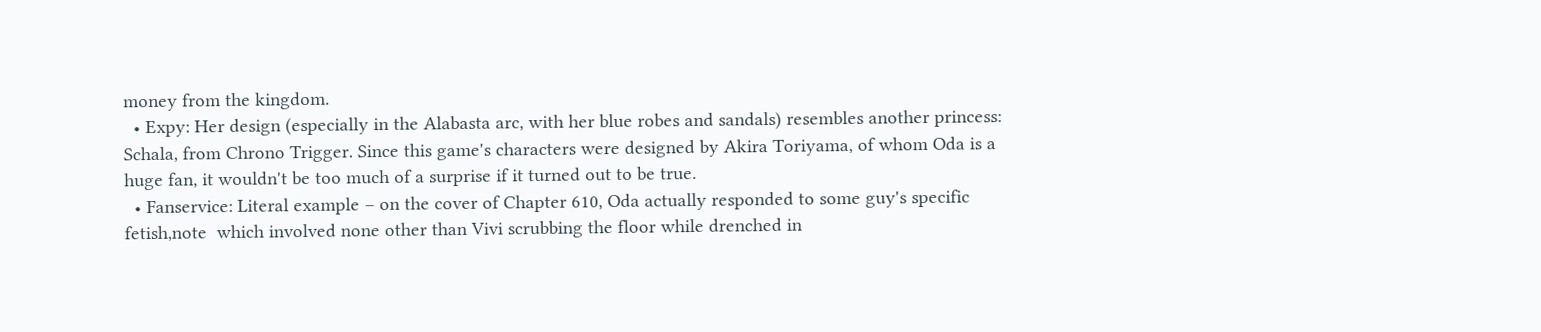money from the kingdom.
  • Expy: Her design (especially in the Alabasta arc, with her blue robes and sandals) resembles another princess: Schala, from Chrono Trigger. Since this game's characters were designed by Akira Toriyama, of whom Oda is a huge fan, it wouldn't be too much of a surprise if it turned out to be true.
  • Fanservice: Literal example – on the cover of Chapter 610, Oda actually responded to some guy's specific fetish,note  which involved none other than Vivi scrubbing the floor while drenched in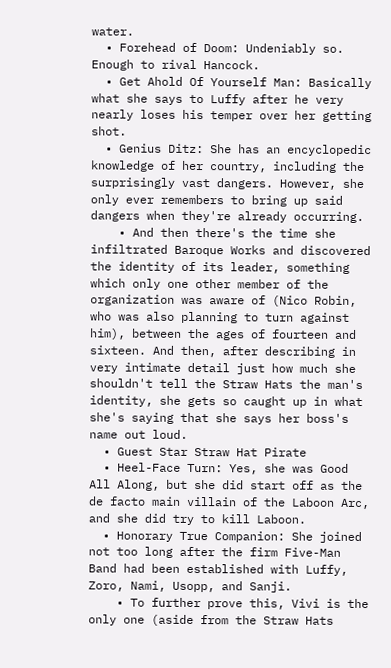water.
  • Forehead of Doom: Undeniably so. Enough to rival Hancock.
  • Get Ahold Of Yourself Man: Basically what she says to Luffy after he very nearly loses his temper over her getting shot.
  • Genius Ditz: She has an encyclopedic knowledge of her country, including the surprisingly vast dangers. However, she only ever remembers to bring up said dangers when they're already occurring.
    • And then there's the time she infiltrated Baroque Works and discovered the identity of its leader, something which only one other member of the organization was aware of (Nico Robin, who was also planning to turn against him), between the ages of fourteen and sixteen. And then, after describing in very intimate detail just how much she shouldn't tell the Straw Hats the man's identity, she gets so caught up in what she's saying that she says her boss's name out loud.
  • Guest Star Straw Hat Pirate
  • Heel-Face Turn: Yes, she was Good All Along, but she did start off as the de facto main villain of the Laboon Arc, and she did try to kill Laboon.
  • Honorary True Companion: She joined not too long after the firm Five-Man Band had been established with Luffy, Zoro, Nami, Usopp, and Sanji.
    • To further prove this, Vivi is the only one (aside from the Straw Hats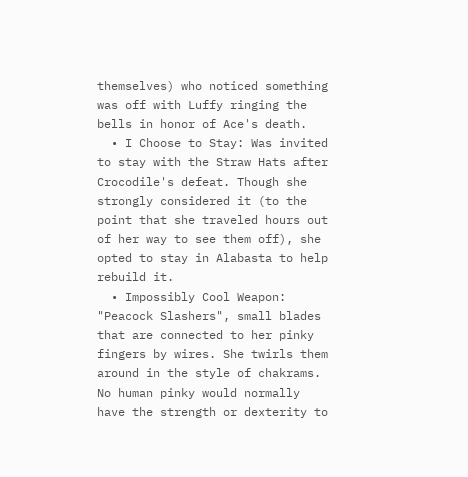themselves) who noticed something was off with Luffy ringing the bells in honor of Ace's death.
  • I Choose to Stay: Was invited to stay with the Straw Hats after Crocodile's defeat. Though she strongly considered it (to the point that she traveled hours out of her way to see them off), she opted to stay in Alabasta to help rebuild it.
  • Impossibly Cool Weapon: "Peacock Slashers", small blades that are connected to her pinky fingers by wires. She twirls them around in the style of chakrams. No human pinky would normally have the strength or dexterity to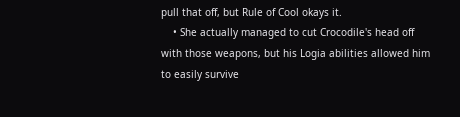pull that off, but Rule of Cool okays it.
    • She actually managed to cut Crocodile's head off with those weapons, but his Logia abilities allowed him to easily survive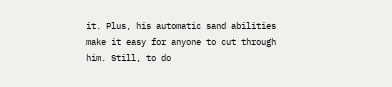it. Plus, his automatic sand abilities make it easy for anyone to cut through him. Still, to do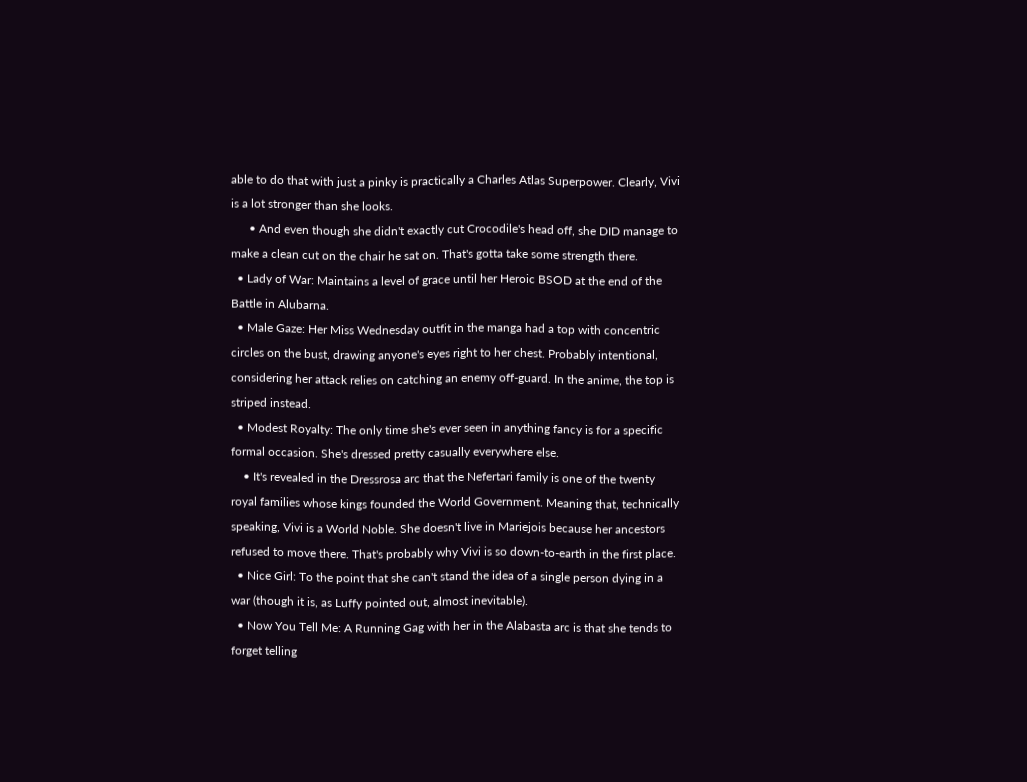able to do that with just a pinky is practically a Charles Atlas Superpower. Clearly, Vivi is a lot stronger than she looks.
      • And even though she didn't exactly cut Crocodile's head off, she DID manage to make a clean cut on the chair he sat on. That's gotta take some strength there.
  • Lady of War: Maintains a level of grace until her Heroic BSOD at the end of the Battle in Alubarna.
  • Male Gaze: Her Miss Wednesday outfit in the manga had a top with concentric circles on the bust, drawing anyone's eyes right to her chest. Probably intentional, considering her attack relies on catching an enemy off-guard. In the anime, the top is striped instead.
  • Modest Royalty: The only time she's ever seen in anything fancy is for a specific formal occasion. She's dressed pretty casually everywhere else.
    • It's revealed in the Dressrosa arc that the Nefertari family is one of the twenty royal families whose kings founded the World Government. Meaning that, technically speaking, Vivi is a World Noble. She doesn't live in Mariejois because her ancestors refused to move there. That's probably why Vivi is so down-to-earth in the first place.
  • Nice Girl: To the point that she can't stand the idea of a single person dying in a war (though it is, as Luffy pointed out, almost inevitable).
  • Now You Tell Me: A Running Gag with her in the Alabasta arc is that she tends to forget telling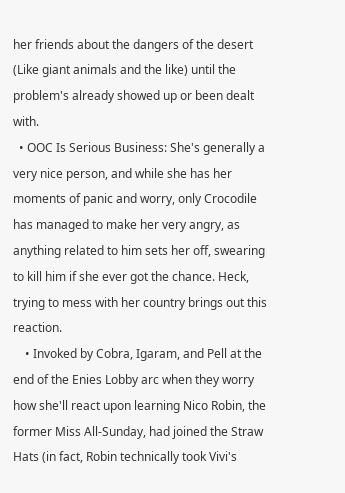her friends about the dangers of the desert (Like giant animals and the like) until the problem's already showed up or been dealt with.
  • OOC Is Serious Business: She's generally a very nice person, and while she has her moments of panic and worry, only Crocodile has managed to make her very angry, as anything related to him sets her off, swearing to kill him if she ever got the chance. Heck, trying to mess with her country brings out this reaction.
    • Invoked by Cobra, Igaram, and Pell at the end of the Enies Lobby arc when they worry how she'll react upon learning Nico Robin, the former Miss All-Sunday, had joined the Straw Hats (in fact, Robin technically took Vivi's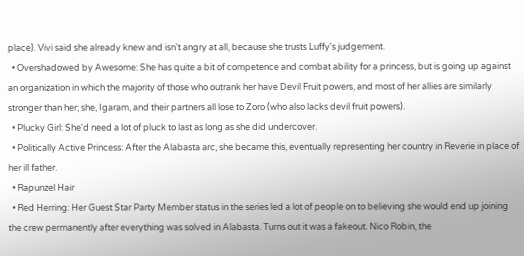place). Vivi said she already knew and isn't angry at all, because she trusts Luffy's judgement.
  • Overshadowed by Awesome: She has quite a bit of competence and combat ability for a princess, but is going up against an organization in which the majority of those who outrank her have Devil Fruit powers, and most of her allies are similarly stronger than her; she, Igaram, and their partners all lose to Zoro (who also lacks devil fruit powers).
  • Plucky Girl: She'd need a lot of pluck to last as long as she did undercover.
  • Politically Active Princess: After the Alabasta arc, she became this, eventually representing her country in Reverie in place of her ill father.
  • Rapunzel Hair
  • Red Herring: Her Guest Star Party Member status in the series led a lot of people on to believing she would end up joining the crew permanently after everything was solved in Alabasta. Turns out it was a fakeout. Nico Robin, the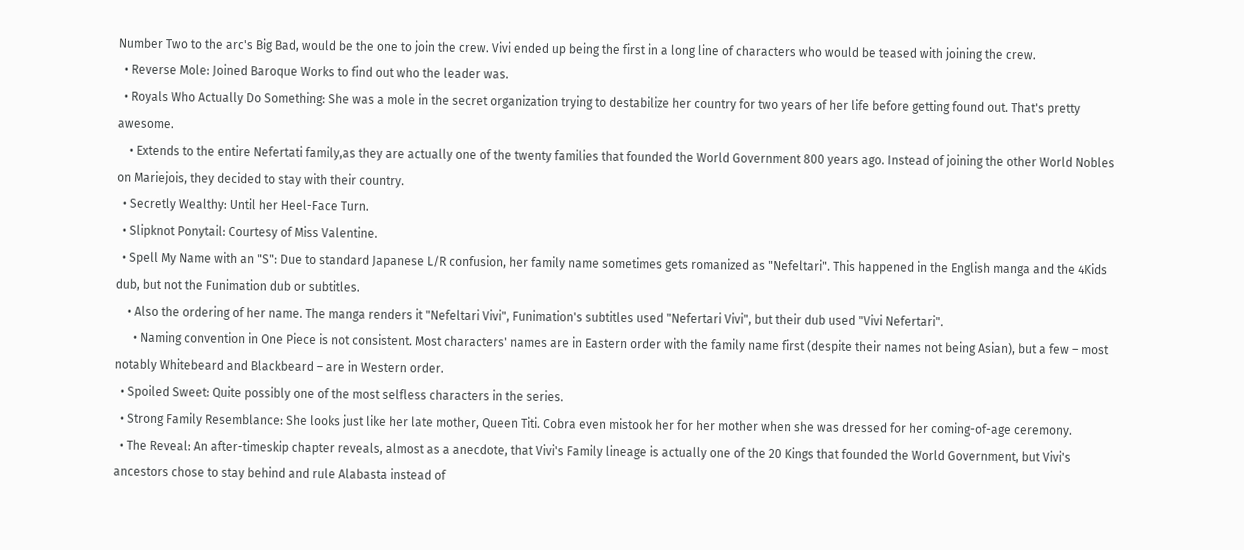Number Two to the arc's Big Bad, would be the one to join the crew. Vivi ended up being the first in a long line of characters who would be teased with joining the crew.
  • Reverse Mole: Joined Baroque Works to find out who the leader was.
  • Royals Who Actually Do Something: She was a mole in the secret organization trying to destabilize her country for two years of her life before getting found out. That's pretty awesome.
    • Extends to the entire Nefertati family,as they are actually one of the twenty families that founded the World Government 800 years ago. Instead of joining the other World Nobles on Mariejois, they decided to stay with their country.
  • Secretly Wealthy: Until her Heel-Face Turn.
  • Slipknot Ponytail: Courtesy of Miss Valentine.
  • Spell My Name with an "S": Due to standard Japanese L/R confusion, her family name sometimes gets romanized as "Nefeltari". This happened in the English manga and the 4Kids dub, but not the Funimation dub or subtitles.
    • Also the ordering of her name. The manga renders it "Nefeltari Vivi", Funimation's subtitles used "Nefertari Vivi", but their dub used "Vivi Nefertari".
      • Naming convention in One Piece is not consistent. Most characters' names are in Eastern order with the family name first (despite their names not being Asian), but a few – most notably Whitebeard and Blackbeard – are in Western order.
  • Spoiled Sweet: Quite possibly one of the most selfless characters in the series.
  • Strong Family Resemblance: She looks just like her late mother, Queen Titi. Cobra even mistook her for her mother when she was dressed for her coming-of-age ceremony.
  • The Reveal: An after-timeskip chapter reveals, almost as a anecdote, that Vivi's Family lineage is actually one of the 20 Kings that founded the World Government, but Vivi's ancestors chose to stay behind and rule Alabasta instead of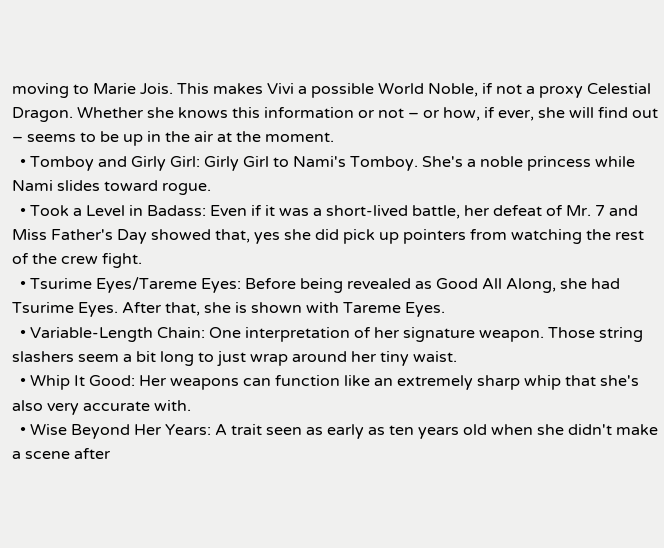moving to Marie Jois. This makes Vivi a possible World Noble, if not a proxy Celestial Dragon. Whether she knows this information or not – or how, if ever, she will find out – seems to be up in the air at the moment.
  • Tomboy and Girly Girl: Girly Girl to Nami's Tomboy. She's a noble princess while Nami slides toward rogue.
  • Took a Level in Badass: Even if it was a short-lived battle, her defeat of Mr. 7 and Miss Father's Day showed that, yes she did pick up pointers from watching the rest of the crew fight.
  • Tsurime Eyes/Tareme Eyes: Before being revealed as Good All Along, she had Tsurime Eyes. After that, she is shown with Tareme Eyes.
  • Variable-Length Chain: One interpretation of her signature weapon. Those string slashers seem a bit long to just wrap around her tiny waist.
  • Whip It Good: Her weapons can function like an extremely sharp whip that she's also very accurate with.
  • Wise Beyond Her Years: A trait seen as early as ten years old when she didn't make a scene after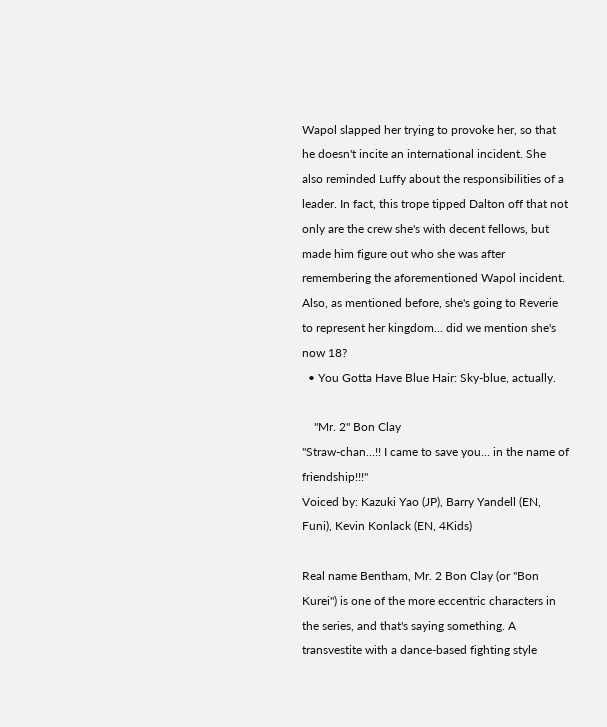Wapol slapped her trying to provoke her, so that he doesn't incite an international incident. She also reminded Luffy about the responsibilities of a leader. In fact, this trope tipped Dalton off that not only are the crew she's with decent fellows, but made him figure out who she was after remembering the aforementioned Wapol incident. Also, as mentioned before, she's going to Reverie to represent her kingdom... did we mention she's now 18?
  • You Gotta Have Blue Hair: Sky-blue, actually.

    "Mr. 2" Bon Clay
"Straw-chan...!! I came to save you... in the name of friendship!!!"
Voiced by: Kazuki Yao (JP), Barry Yandell (EN, Funi), Kevin Konlack (EN, 4Kids)

Real name Bentham, Mr. 2 Bon Clay (or "Bon Kurei") is one of the more eccentric characters in the series, and that's saying something. A transvestite with a dance-based fighting style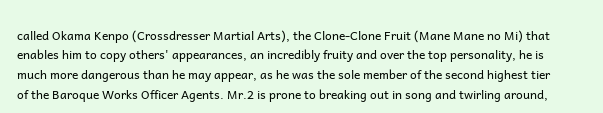called Okama Kenpo (Crossdresser Martial Arts), the Clone-Clone Fruit (Mane Mane no Mi) that enables him to copy others' appearances, an incredibly fruity and over the top personality, he is much more dangerous than he may appear, as he was the sole member of the second highest tier of the Baroque Works Officer Agents. Mr.2 is prone to breaking out in song and twirling around,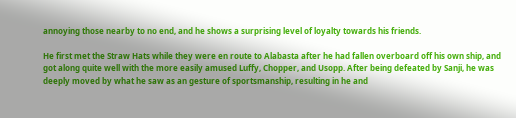annoying those nearby to no end, and he shows a surprising level of loyalty towards his friends.

He first met the Straw Hats while they were en route to Alabasta after he had fallen overboard off his own ship, and got along quite well with the more easily amused Luffy, Chopper, and Usopp. After being defeated by Sanji, he was deeply moved by what he saw as an gesture of sportsmanship, resulting in he and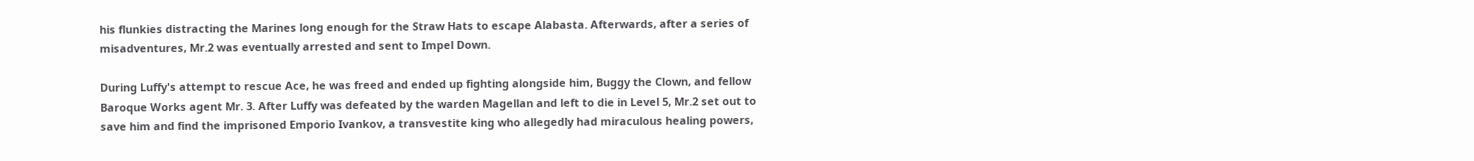his flunkies distracting the Marines long enough for the Straw Hats to escape Alabasta. Afterwards, after a series of misadventures, Mr.2 was eventually arrested and sent to Impel Down.

During Luffy's attempt to rescue Ace, he was freed and ended up fighting alongside him, Buggy the Clown, and fellow Baroque Works agent Mr. 3. After Luffy was defeated by the warden Magellan and left to die in Level 5, Mr.2 set out to save him and find the imprisoned Emporio Ivankov, a transvestite king who allegedly had miraculous healing powers,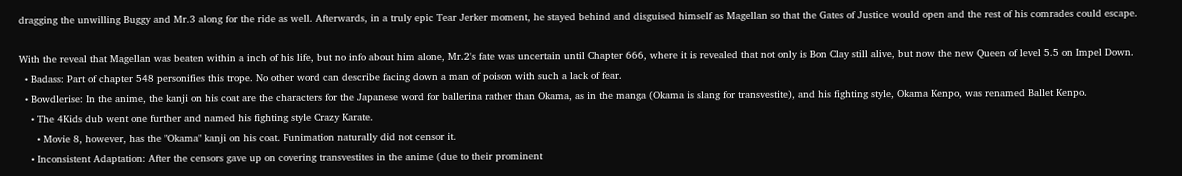dragging the unwilling Buggy and Mr.3 along for the ride as well. Afterwards, in a truly epic Tear Jerker moment, he stayed behind and disguised himself as Magellan so that the Gates of Justice would open and the rest of his comrades could escape.

With the reveal that Magellan was beaten within a inch of his life, but no info about him alone, Mr.2's fate was uncertain until Chapter 666, where it is revealed that not only is Bon Clay still alive, but now the new Queen of level 5.5 on Impel Down.
  • Badass: Part of chapter 548 personifies this trope. No other word can describe facing down a man of poison with such a lack of fear.
  • Bowdlerise: In the anime, the kanji on his coat are the characters for the Japanese word for ballerina rather than Okama, as in the manga (Okama is slang for transvestite), and his fighting style, Okama Kenpo, was renamed Ballet Kenpo.
    • The 4Kids dub went one further and named his fighting style Crazy Karate.
      • Movie 8, however, has the "Okama" kanji on his coat. Funimation naturally did not censor it.
    • Inconsistent Adaptation: After the censors gave up on covering transvestites in the anime (due to their prominent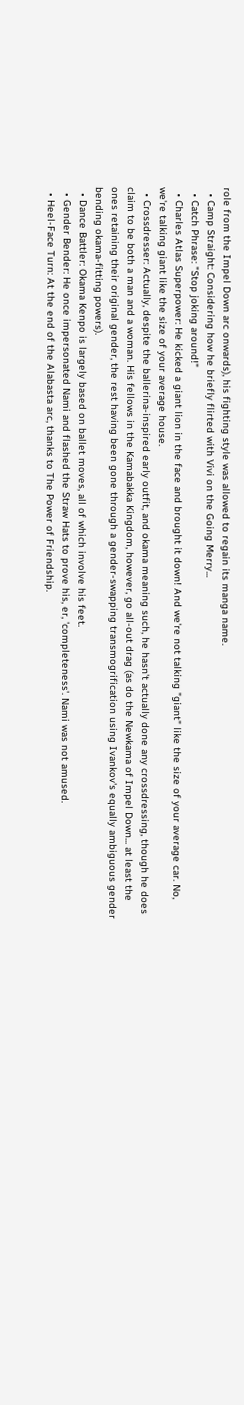role from the Impel Down arc onwards), his fighting style was allowed to regain its manga name.
  • Camp Straight: Considering how he briefly flirted with Vivi on the Going Merry...
  • Catch Phrase: "Stop joking around!"
  • Charles Atlas Superpower: He kicked a giant lion in the face and brought it down! And we're not talking "giant" like the size of your average car. No, we're talking giant like the size of your average house.
  • Crossdresser: Actually, despite the ballerina-inspired early outfit, and okama meaning such, he hasn't actually done any crossdressing, though he does claim to be both a man and a woman. His fellows in the Kamabakka Kingdom, however, go all-out drag (as do the Newkama of Impel Down... at least the ones retaining their original gender, the rest having been gone through a gender-swapping transmogrification using Ivankov's equally ambiguous gender bending okama-fitting powers).
  • Dance Battler: Okama Kenpo is largely based on ballet moves, all of which involve his feet.
  • Gender Bender: He once impersonated Nami and flashed the Straw Hats to prove his, er, 'completeness'. Nami was not amused.
  • Heel-Face Turn: At the end of the Alabasta arc, thanks to The Power of Friendship.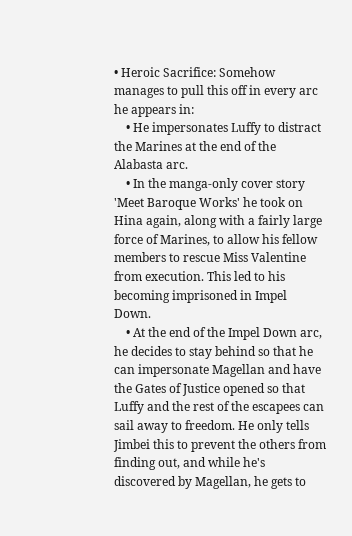• Heroic Sacrifice: Somehow manages to pull this off in every arc he appears in:
    • He impersonates Luffy to distract the Marines at the end of the Alabasta arc.
    • In the manga-only cover story 'Meet Baroque Works' he took on Hina again, along with a fairly large force of Marines, to allow his fellow members to rescue Miss Valentine from execution. This led to his becoming imprisoned in Impel Down.
    • At the end of the Impel Down arc, he decides to stay behind so that he can impersonate Magellan and have the Gates of Justice opened so that Luffy and the rest of the escapees can sail away to freedom. He only tells Jimbei this to prevent the others from finding out, and while he's discovered by Magellan, he gets to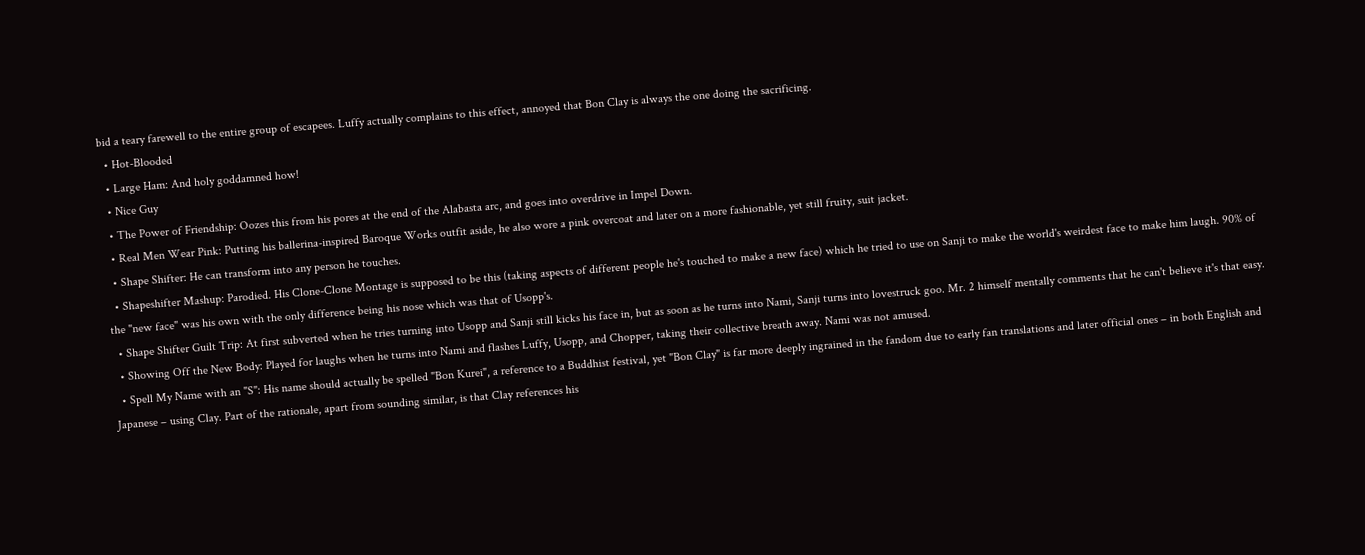bid a teary farewell to the entire group of escapees. Luffy actually complains to this effect, annoyed that Bon Clay is always the one doing the sacrificing.
  • Hot-Blooded
  • Large Ham: And holy goddamned how!
  • Nice Guy
  • The Power of Friendship: Oozes this from his pores at the end of the Alabasta arc, and goes into overdrive in Impel Down.
  • Real Men Wear Pink: Putting his ballerina-inspired Baroque Works outfit aside, he also wore a pink overcoat and later on a more fashionable, yet still fruity, suit jacket.
  • Shape Shifter: He can transform into any person he touches.
  • Shapeshifter Mashup: Parodied. His Clone-Clone Montage is supposed to be this (taking aspects of different people he's touched to make a new face) which he tried to use on Sanji to make the world's weirdest face to make him laugh. 90% of the "new face" was his own with the only difference being his nose which was that of Usopp's.
  • Shape Shifter Guilt Trip: At first subverted when he tries turning into Usopp and Sanji still kicks his face in, but as soon as he turns into Nami, Sanji turns into lovestruck goo. Mr. 2 himself mentally comments that he can't believe it's that easy.
  • Showing Off the New Body: Played for laughs when he turns into Nami and flashes Luffy, Usopp, and Chopper, taking their collective breath away. Nami was not amused.
  • Spell My Name with an "S": His name should actually be spelled "Bon Kurei", a reference to a Buddhist festival, yet "Bon Clay" is far more deeply ingrained in the fandom due to early fan translations and later official ones – in both English and Japanese – using Clay. Part of the rationale, apart from sounding similar, is that Clay references his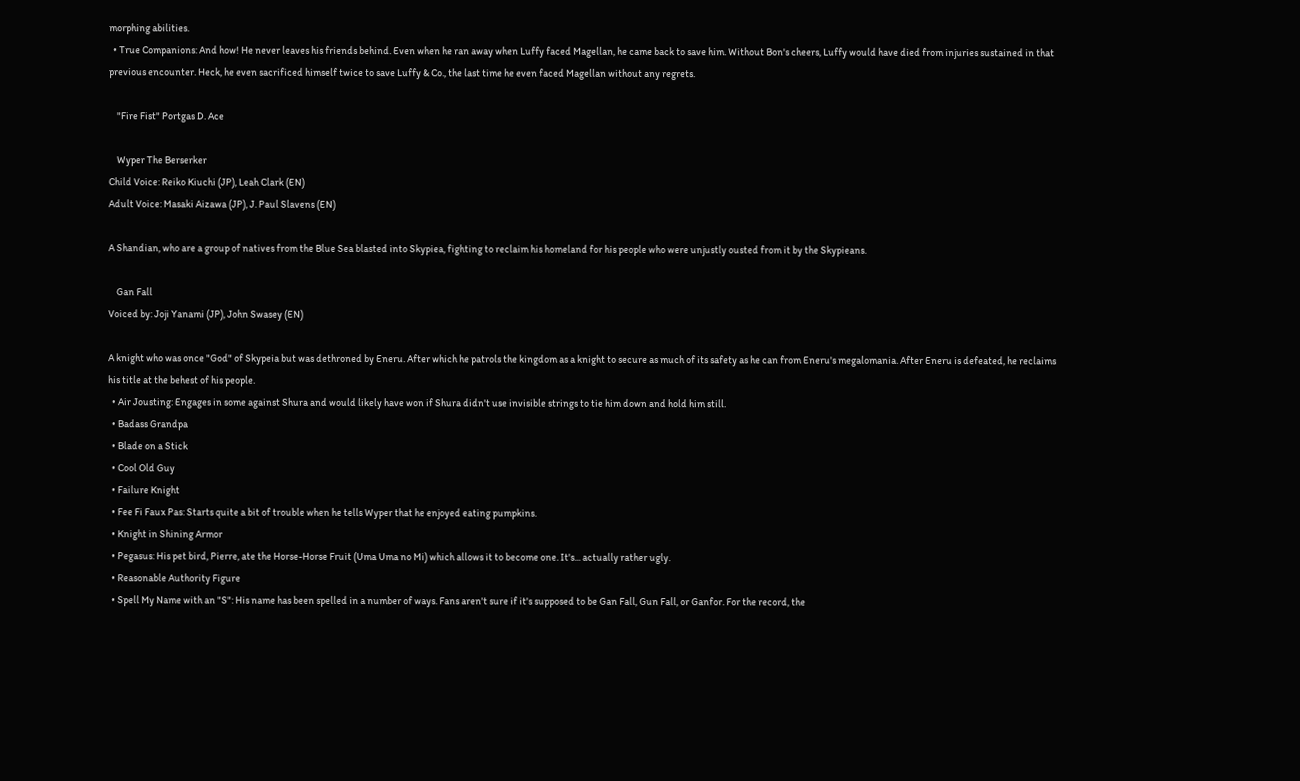morphing abilities.
  • True Companions: And how! He never leaves his friends behind. Even when he ran away when Luffy faced Magellan, he came back to save him. Without Bon's cheers, Luffy would have died from injuries sustained in that previous encounter. Heck, he even sacrificed himself twice to save Luffy & Co., the last time he even faced Magellan without any regrets.

    "Fire Fist" Portgas D. Ace

    Wyper The Berserker
Child Voice: Reiko Kiuchi (JP), Leah Clark (EN)
Adult Voice: Masaki Aizawa (JP), J. Paul Slavens (EN)

A Shandian, who are a group of natives from the Blue Sea blasted into Skypiea, fighting to reclaim his homeland for his people who were unjustly ousted from it by the Skypieans.

    Gan Fall
Voiced by: Joji Yanami (JP), John Swasey (EN)

A knight who was once "God" of Skypeia but was dethroned by Eneru. After which he patrols the kingdom as a knight to secure as much of its safety as he can from Eneru's megalomania. After Eneru is defeated, he reclaims his title at the behest of his people.
  • Air Jousting: Engages in some against Shura and would likely have won if Shura didn't use invisible strings to tie him down and hold him still.
  • Badass Grandpa
  • Blade on a Stick
  • Cool Old Guy
  • Failure Knight
  • Fee Fi Faux Pas: Starts quite a bit of trouble when he tells Wyper that he enjoyed eating pumpkins.
  • Knight in Shining Armor
  • Pegasus: His pet bird, Pierre, ate the Horse-Horse Fruit (Uma Uma no Mi) which allows it to become one. It's... actually rather ugly.
  • Reasonable Authority Figure
  • Spell My Name with an "S": His name has been spelled in a number of ways. Fans aren't sure if it's supposed to be Gan Fall, Gun Fall, or Ganfor. For the record, the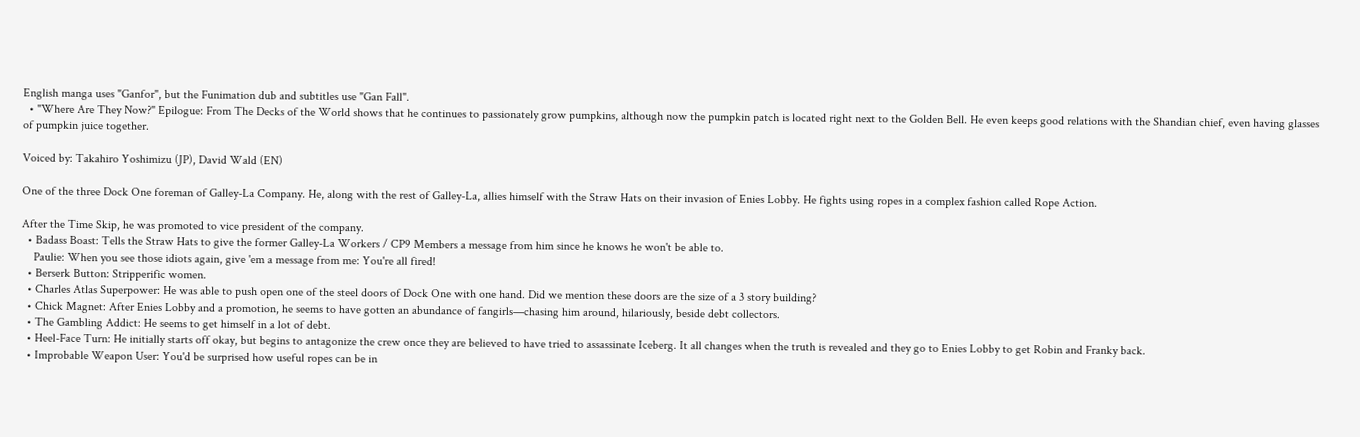English manga uses "Ganfor", but the Funimation dub and subtitles use "Gan Fall".
  • "Where Are They Now?" Epilogue: From The Decks of the World shows that he continues to passionately grow pumpkins, although now the pumpkin patch is located right next to the Golden Bell. He even keeps good relations with the Shandian chief, even having glasses of pumpkin juice together.

Voiced by: Takahiro Yoshimizu (JP), David Wald (EN)

One of the three Dock One foreman of Galley-La Company. He, along with the rest of Galley-La, allies himself with the Straw Hats on their invasion of Enies Lobby. He fights using ropes in a complex fashion called Rope Action.

After the Time Skip, he was promoted to vice president of the company.
  • Badass Boast: Tells the Straw Hats to give the former Galley-La Workers / CP9 Members a message from him since he knows he won't be able to.
    Paulie: When you see those idiots again, give 'em a message from me: You're all fired!
  • Berserk Button: Stripperific women.
  • Charles Atlas Superpower: He was able to push open one of the steel doors of Dock One with one hand. Did we mention these doors are the size of a 3 story building?
  • Chick Magnet: After Enies Lobby and a promotion, he seems to have gotten an abundance of fangirls—chasing him around, hilariously, beside debt collectors.
  • The Gambling Addict: He seems to get himself in a lot of debt.
  • Heel-Face Turn: He initially starts off okay, but begins to antagonize the crew once they are believed to have tried to assassinate Iceberg. It all changes when the truth is revealed and they go to Enies Lobby to get Robin and Franky back.
  • Improbable Weapon User: You'd be surprised how useful ropes can be in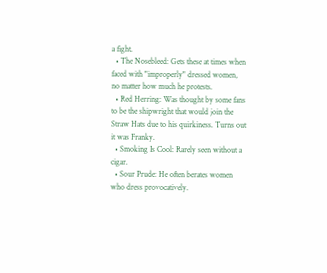a fight.
  • The Nosebleed: Gets these at times when faced with "improperly" dressed women, no matter how much he protests.
  • Red Herring: Was thought by some fans to be the shipwright that would join the Straw Hats due to his quirkiness. Turns out it was Franky.
  • Smoking Is Cool: Rarely seen without a cigar.
  • Sour Prude: He often berates women who dress provocatively.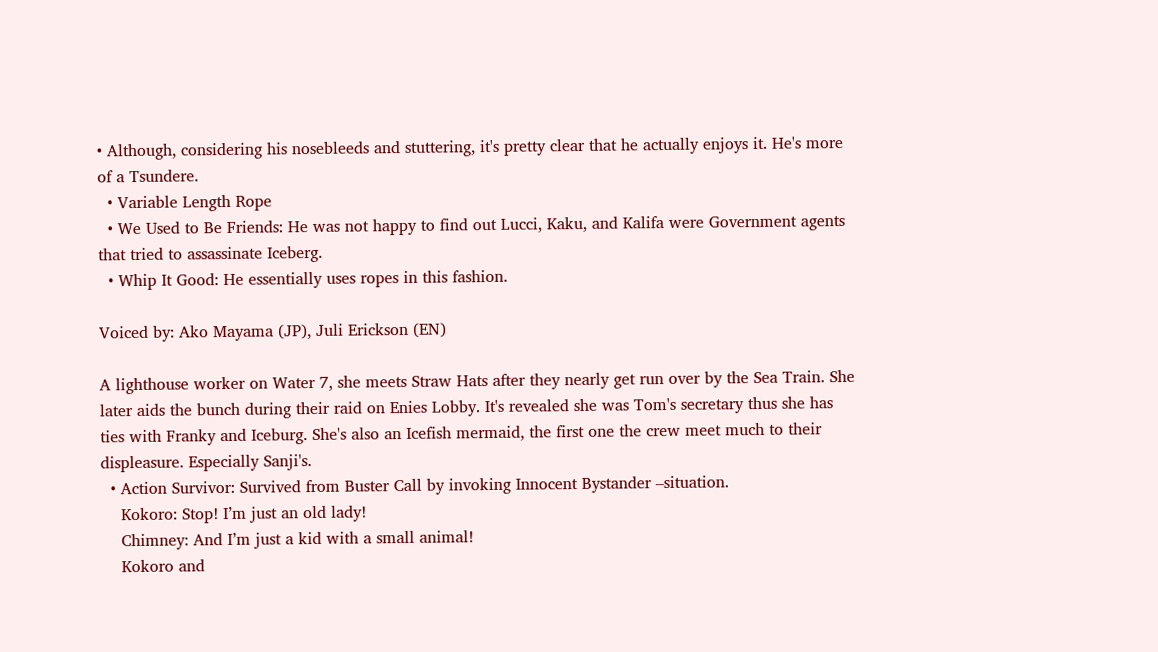• Although, considering his nosebleeds and stuttering, it's pretty clear that he actually enjoys it. He's more of a Tsundere.
  • Variable Length Rope
  • We Used to Be Friends: He was not happy to find out Lucci, Kaku, and Kalifa were Government agents that tried to assassinate Iceberg.
  • Whip It Good: He essentially uses ropes in this fashion.

Voiced by: Ako Mayama (JP), Juli Erickson (EN)

A lighthouse worker on Water 7, she meets Straw Hats after they nearly get run over by the Sea Train. She later aids the bunch during their raid on Enies Lobby. It's revealed she was Tom's secretary thus she has ties with Franky and Iceburg. She's also an Icefish mermaid, the first one the crew meet much to their displeasure. Especially Sanji's.
  • Action Survivor: Survived from Buster Call by invoking Innocent Bystander –situation.
    Kokoro: Stop! I’m just an old lady!
    Chimney: And I’m just a kid with a small animal!
    Kokoro and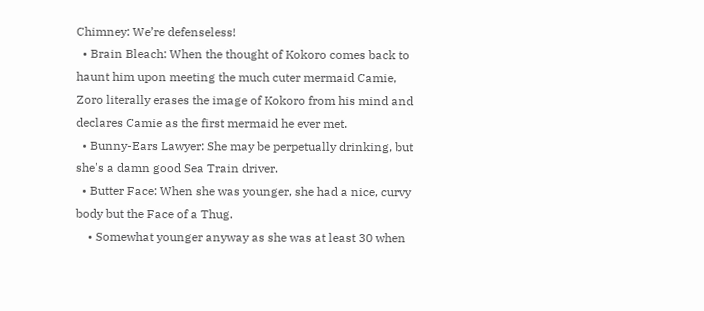Chimney: We’re defenseless!
  • Brain Bleach: When the thought of Kokoro comes back to haunt him upon meeting the much cuter mermaid Camie, Zoro literally erases the image of Kokoro from his mind and declares Camie as the first mermaid he ever met.
  • Bunny-Ears Lawyer: She may be perpetually drinking, but she's a damn good Sea Train driver.
  • Butter Face: When she was younger, she had a nice, curvy body but the Face of a Thug.
    • Somewhat younger anyway as she was at least 30 when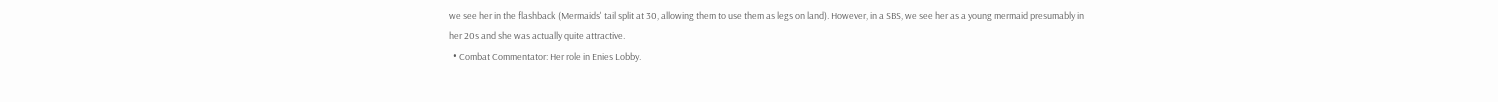we see her in the flashback (Mermaids' tail split at 30, allowing them to use them as legs on land). However, in a SBS, we see her as a young mermaid presumably in her 20s and she was actually quite attractive.
  • Combat Commentator: Her role in Enies Lobby.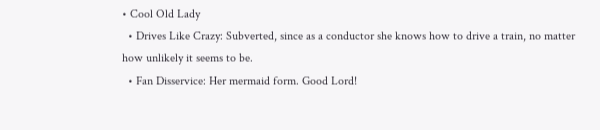• Cool Old Lady
  • Drives Like Crazy: Subverted, since as a conductor she knows how to drive a train, no matter how unlikely it seems to be.
  • Fan Disservice: Her mermaid form. Good Lord!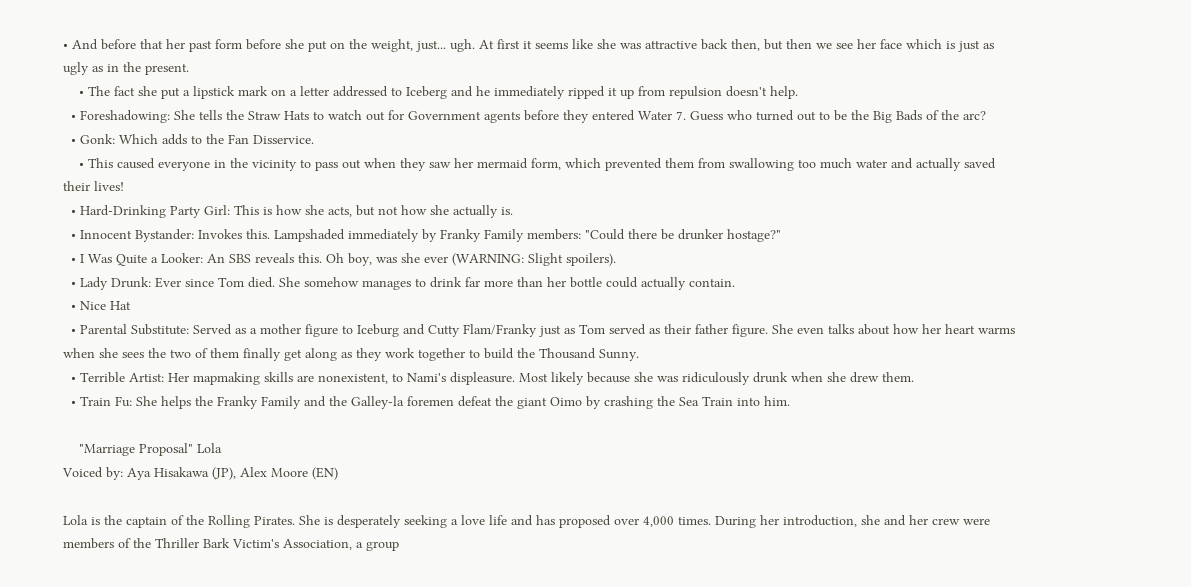• And before that her past form before she put on the weight, just... ugh. At first it seems like she was attractive back then, but then we see her face which is just as ugly as in the present.
    • The fact she put a lipstick mark on a letter addressed to Iceberg and he immediately ripped it up from repulsion doesn't help.
  • Foreshadowing: She tells the Straw Hats to watch out for Government agents before they entered Water 7. Guess who turned out to be the Big Bads of the arc?
  • Gonk: Which adds to the Fan Disservice.
    • This caused everyone in the vicinity to pass out when they saw her mermaid form, which prevented them from swallowing too much water and actually saved their lives!
  • Hard-Drinking Party Girl: This is how she acts, but not how she actually is.
  • Innocent Bystander: Invokes this. Lampshaded immediately by Franky Family members: "Could there be drunker hostage?"
  • I Was Quite a Looker: An SBS reveals this. Oh boy, was she ever (WARNING: Slight spoilers).
  • Lady Drunk: Ever since Tom died. She somehow manages to drink far more than her bottle could actually contain.
  • Nice Hat
  • Parental Substitute: Served as a mother figure to Iceburg and Cutty Flam/Franky just as Tom served as their father figure. She even talks about how her heart warms when she sees the two of them finally get along as they work together to build the Thousand Sunny.
  • Terrible Artist: Her mapmaking skills are nonexistent, to Nami's displeasure. Most likely because she was ridiculously drunk when she drew them.
  • Train Fu: She helps the Franky Family and the Galley-la foremen defeat the giant Oimo by crashing the Sea Train into him.

    "Marriage Proposal" Lola
Voiced by: Aya Hisakawa (JP), Alex Moore (EN)

Lola is the captain of the Rolling Pirates. She is desperately seeking a love life and has proposed over 4,000 times. During her introduction, she and her crew were members of the Thriller Bark Victim's Association, a group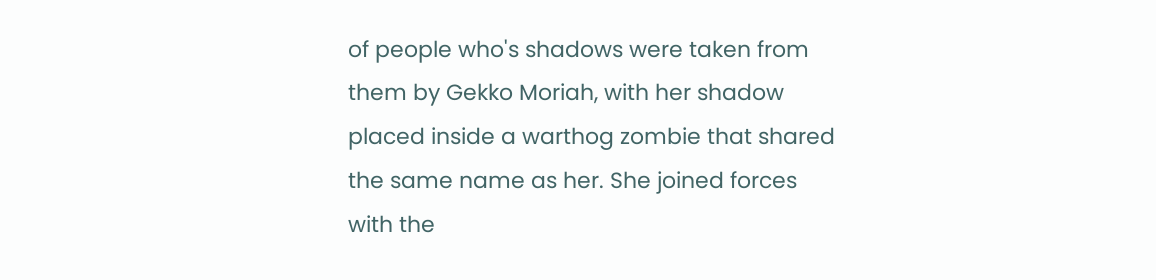of people who's shadows were taken from them by Gekko Moriah, with her shadow placed inside a warthog zombie that shared the same name as her. She joined forces with the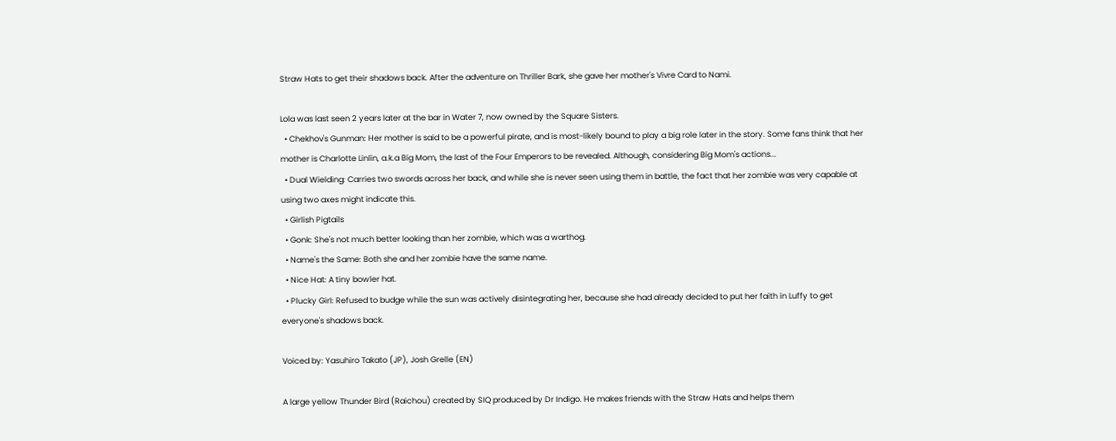Straw Hats to get their shadows back. After the adventure on Thriller Bark, she gave her mother's Vivre Card to Nami.

Lola was last seen 2 years later at the bar in Water 7, now owned by the Square Sisters.
  • Chekhov's Gunman: Her mother is said to be a powerful pirate, and is most-likely bound to play a big role later in the story. Some fans think that her mother is Charlotte Linlin, a.k.a Big Mom, the last of the Four Emperors to be revealed. Although, considering Big Mom's actions...
  • Dual Wielding: Carries two swords across her back, and while she is never seen using them in battle, the fact that her zombie was very capable at using two axes might indicate this.
  • Girlish Pigtails
  • Gonk: She's not much better looking than her zombie, which was a warthog.
  • Name's the Same: Both she and her zombie have the same name.
  • Nice Hat: A tiny bowler hat.
  • Plucky Girl: Refused to budge while the sun was actively disintegrating her, because she had already decided to put her faith in Luffy to get everyone's shadows back.

Voiced by: Yasuhiro Takato (JP), Josh Grelle (EN)

A large yellow Thunder Bird (Raichou) created by SIQ produced by Dr Indigo. He makes friends with the Straw Hats and helps them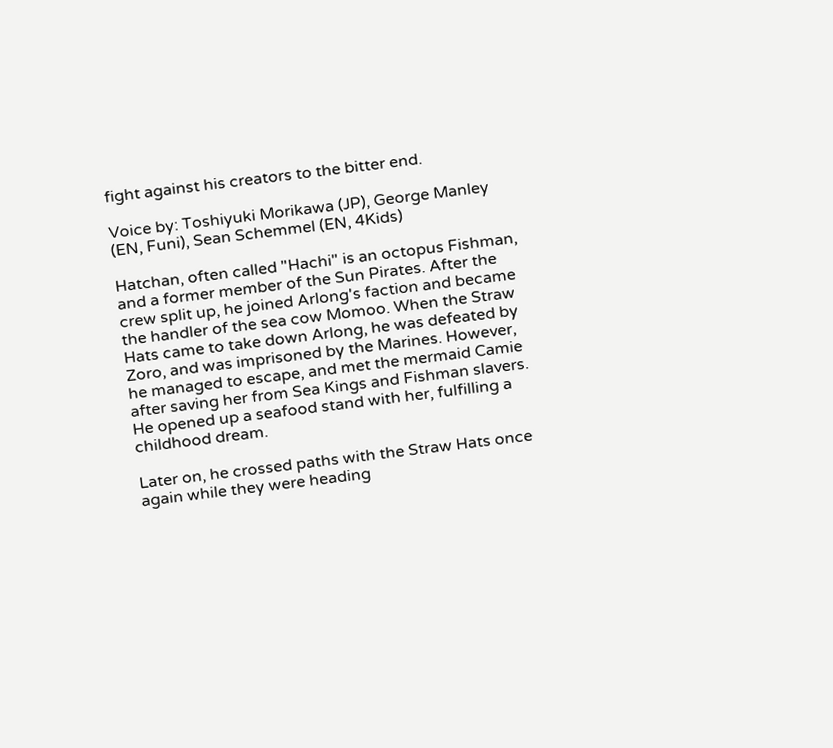fight against his creators to the bitter end.

Voice by: Toshiyuki Morikawa (JP), George Manley (EN, Funi), Sean Schemmel (EN, 4Kids)

Hatchan, often called "Hachi" is an octopus Fishman, and a former member of the Sun Pirates. After the crew split up, he joined Arlong's faction and became the handler of the sea cow Momoo. When the Straw Hats came to take down Arlong, he was defeated by Zoro, and was imprisoned by the Marines. However, he managed to escape, and met the mermaid Camie after saving her from Sea Kings and Fishman slavers. He opened up a seafood stand with her, fulfilling a childhood dream.

Later on, he crossed paths with the Straw Hats once again while they were heading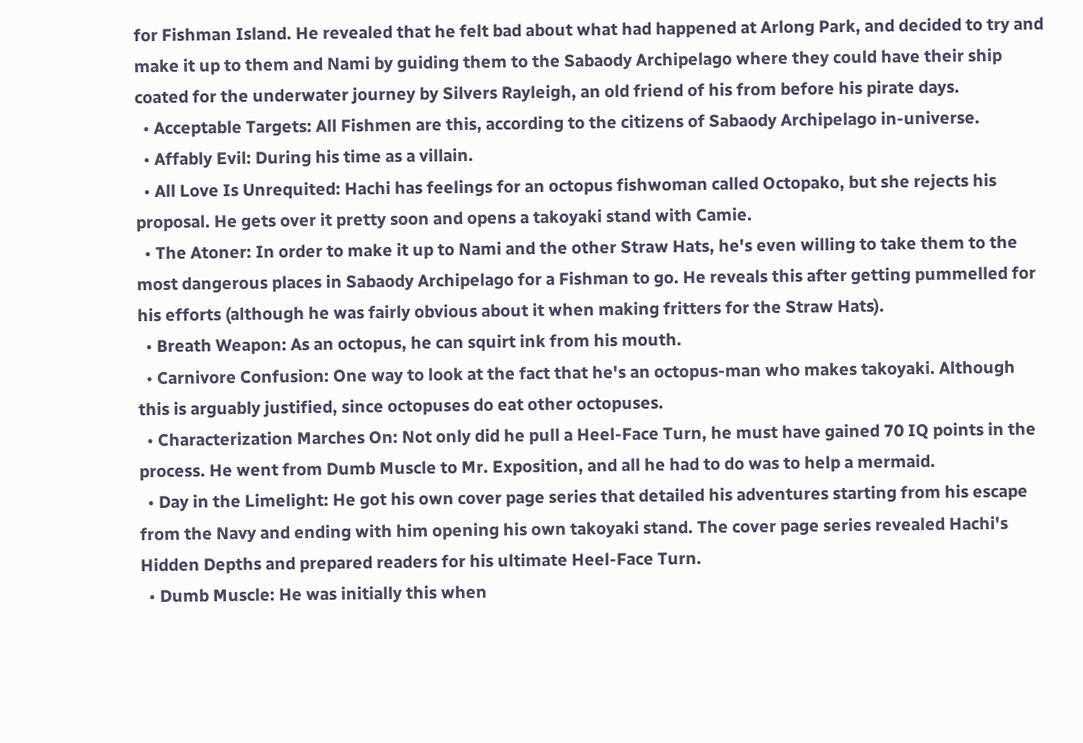for Fishman Island. He revealed that he felt bad about what had happened at Arlong Park, and decided to try and make it up to them and Nami by guiding them to the Sabaody Archipelago where they could have their ship coated for the underwater journey by Silvers Rayleigh, an old friend of his from before his pirate days.
  • Acceptable Targets: All Fishmen are this, according to the citizens of Sabaody Archipelago in-universe.
  • Affably Evil: During his time as a villain.
  • All Love Is Unrequited: Hachi has feelings for an octopus fishwoman called Octopako, but she rejects his proposal. He gets over it pretty soon and opens a takoyaki stand with Camie.
  • The Atoner: In order to make it up to Nami and the other Straw Hats, he's even willing to take them to the most dangerous places in Sabaody Archipelago for a Fishman to go. He reveals this after getting pummelled for his efforts (although he was fairly obvious about it when making fritters for the Straw Hats).
  • Breath Weapon: As an octopus, he can squirt ink from his mouth.
  • Carnivore Confusion: One way to look at the fact that he's an octopus-man who makes takoyaki. Although this is arguably justified, since octopuses do eat other octopuses.
  • Characterization Marches On: Not only did he pull a Heel-Face Turn, he must have gained 70 IQ points in the process. He went from Dumb Muscle to Mr. Exposition, and all he had to do was to help a mermaid.
  • Day in the Limelight: He got his own cover page series that detailed his adventures starting from his escape from the Navy and ending with him opening his own takoyaki stand. The cover page series revealed Hachi's Hidden Depths and prepared readers for his ultimate Heel-Face Turn.
  • Dumb Muscle: He was initially this when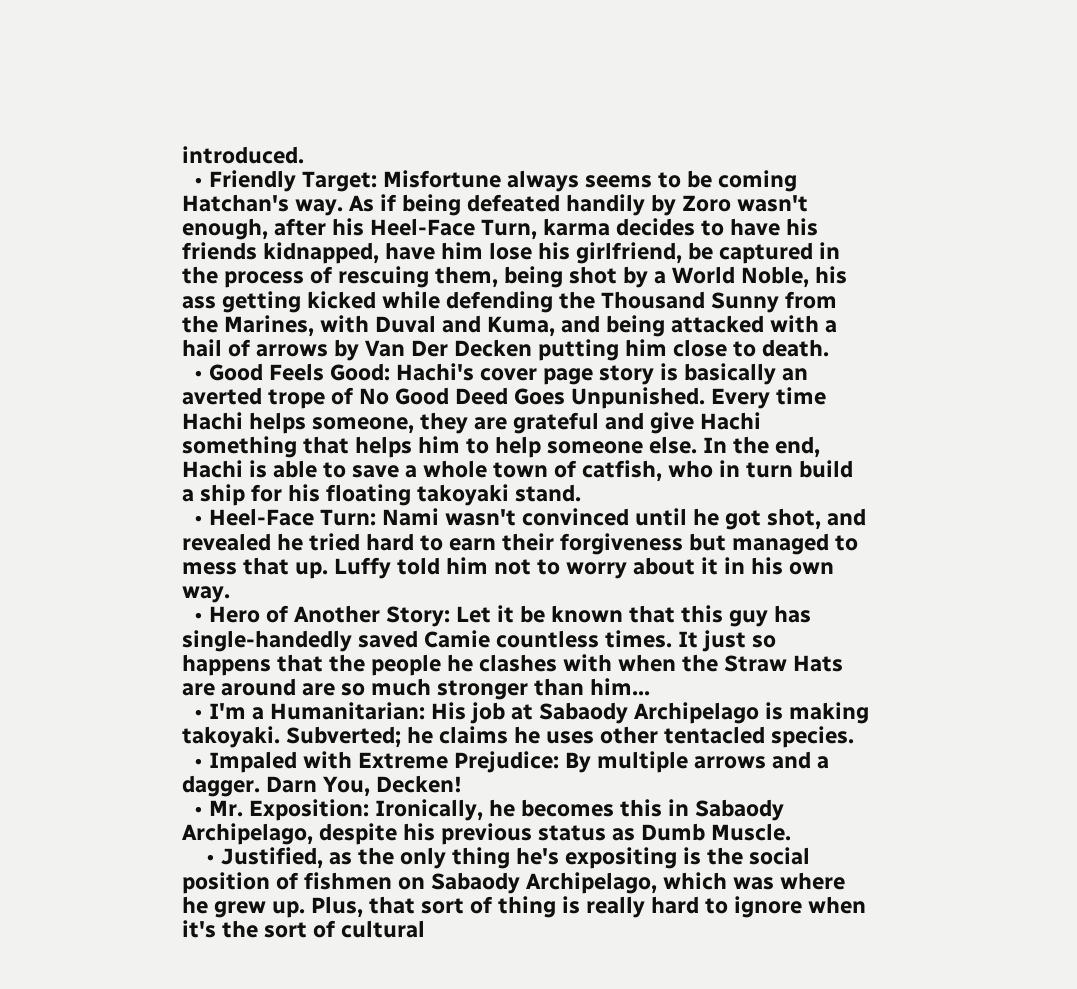introduced.
  • Friendly Target: Misfortune always seems to be coming Hatchan's way. As if being defeated handily by Zoro wasn't enough, after his Heel-Face Turn, karma decides to have his friends kidnapped, have him lose his girlfriend, be captured in the process of rescuing them, being shot by a World Noble, his ass getting kicked while defending the Thousand Sunny from the Marines, with Duval and Kuma, and being attacked with a hail of arrows by Van Der Decken putting him close to death.
  • Good Feels Good: Hachi's cover page story is basically an averted trope of No Good Deed Goes Unpunished. Every time Hachi helps someone, they are grateful and give Hachi something that helps him to help someone else. In the end, Hachi is able to save a whole town of catfish, who in turn build a ship for his floating takoyaki stand.
  • Heel-Face Turn: Nami wasn't convinced until he got shot, and revealed he tried hard to earn their forgiveness but managed to mess that up. Luffy told him not to worry about it in his own way.
  • Hero of Another Story: Let it be known that this guy has single-handedly saved Camie countless times. It just so happens that the people he clashes with when the Straw Hats are around are so much stronger than him...
  • I'm a Humanitarian: His job at Sabaody Archipelago is making takoyaki. Subverted; he claims he uses other tentacled species.
  • Impaled with Extreme Prejudice: By multiple arrows and a dagger. Darn You, Decken!
  • Mr. Exposition: Ironically, he becomes this in Sabaody Archipelago, despite his previous status as Dumb Muscle.
    • Justified, as the only thing he's expositing is the social position of fishmen on Sabaody Archipelago, which was where he grew up. Plus, that sort of thing is really hard to ignore when it's the sort of cultural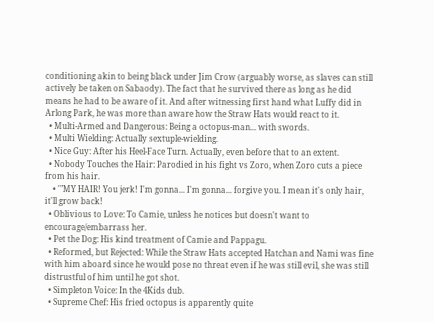conditioning akin to being black under Jim Crow (arguably worse, as slaves can still actively be taken on Sabaody). The fact that he survived there as long as he did means he had to be aware of it. And after witnessing first hand what Luffy did in Arlong Park, he was more than aware how the Straw Hats would react to it.
  • Multi-Armed and Dangerous: Being a octopus-man... with swords.
  • Multi Wielding: Actually sextuple-wielding.
  • Nice Guy: After his Heel-Face Turn. Actually, even before that to an extent.
  • Nobody Touches the Hair: Parodied in his fight vs Zoro, when Zoro cuts a piece from his hair.
    • '"MY HAIR! You jerk! I'm gonna... I'm gonna... forgive you. I mean it's only hair, it'll grow back!
  • Oblivious to Love: To Camie, unless he notices but doesn't want to encourage/embarrass her.
  • Pet the Dog: His kind treatment of Camie and Pappagu.
  • Reformed, but Rejected: While the Straw Hats accepted Hatchan and Nami was fine with him aboard since he would pose no threat even if he was still evil, she was still distrustful of him until he got shot.
  • Simpleton Voice: In the 4Kids dub.
  • Supreme Chef: His fried octopus is apparently quite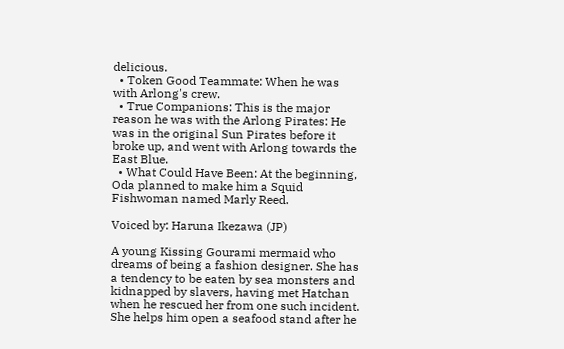delicious.
  • Token Good Teammate: When he was with Arlong's crew.
  • True Companions: This is the major reason he was with the Arlong Pirates: He was in the original Sun Pirates before it broke up, and went with Arlong towards the East Blue.
  • What Could Have Been: At the beginning, Oda planned to make him a Squid Fishwoman named Marly Reed.

Voiced by: Haruna Ikezawa (JP)

A young Kissing Gourami mermaid who dreams of being a fashion designer. She has a tendency to be eaten by sea monsters and kidnapped by slavers, having met Hatchan when he rescued her from one such incident. She helps him open a seafood stand after he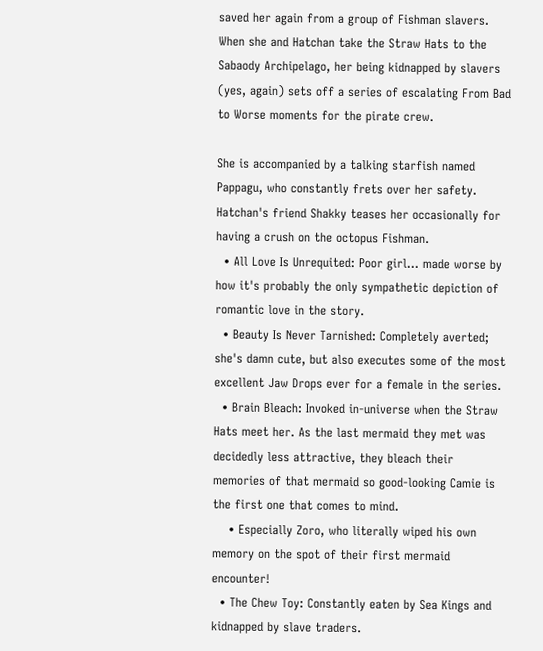saved her again from a group of Fishman slavers. When she and Hatchan take the Straw Hats to the Sabaody Archipelago, her being kidnapped by slavers (yes, again) sets off a series of escalating From Bad to Worse moments for the pirate crew.

She is accompanied by a talking starfish named Pappagu, who constantly frets over her safety. Hatchan's friend Shakky teases her occasionally for having a crush on the octopus Fishman.
  • All Love Is Unrequited: Poor girl... made worse by how it's probably the only sympathetic depiction of romantic love in the story.
  • Beauty Is Never Tarnished: Completely averted; she's damn cute, but also executes some of the most excellent Jaw Drops ever for a female in the series.
  • Brain Bleach: Invoked in-universe when the Straw Hats meet her. As the last mermaid they met was decidedly less attractive, they bleach their memories of that mermaid so good-looking Camie is the first one that comes to mind.
    • Especially Zoro, who literally wiped his own memory on the spot of their first mermaid encounter!
  • The Chew Toy: Constantly eaten by Sea Kings and kidnapped by slave traders.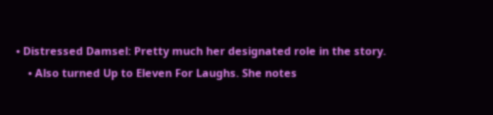• Distressed Damsel: Pretty much her designated role in the story.
    • Also turned Up to Eleven For Laughs. She notes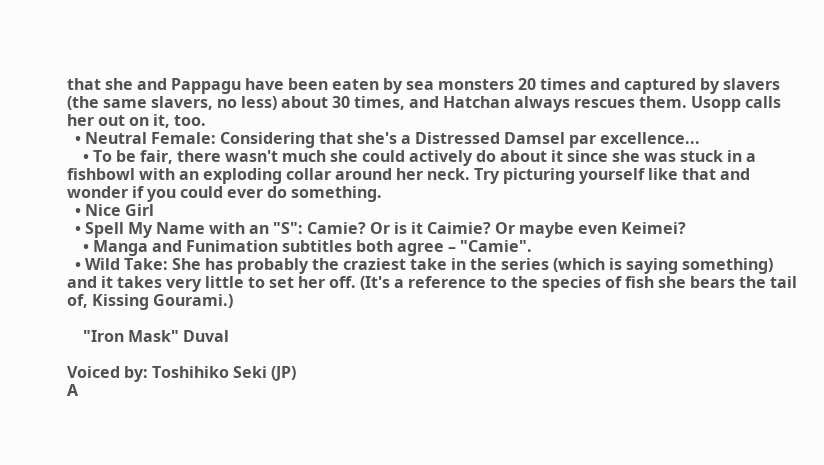that she and Pappagu have been eaten by sea monsters 20 times and captured by slavers (the same slavers, no less) about 30 times, and Hatchan always rescues them. Usopp calls her out on it, too.
  • Neutral Female: Considering that she's a Distressed Damsel par excellence...
    • To be fair, there wasn't much she could actively do about it since she was stuck in a fishbowl with an exploding collar around her neck. Try picturing yourself like that and wonder if you could ever do something.
  • Nice Girl
  • Spell My Name with an "S": Camie? Or is it Caimie? Or maybe even Keimei?
    • Manga and Funimation subtitles both agree – "Camie".
  • Wild Take: She has probably the craziest take in the series (which is saying something) and it takes very little to set her off. (It's a reference to the species of fish she bears the tail of, Kissing Gourami.)

    "Iron Mask" Duval

Voiced by: Toshihiko Seki (JP)
A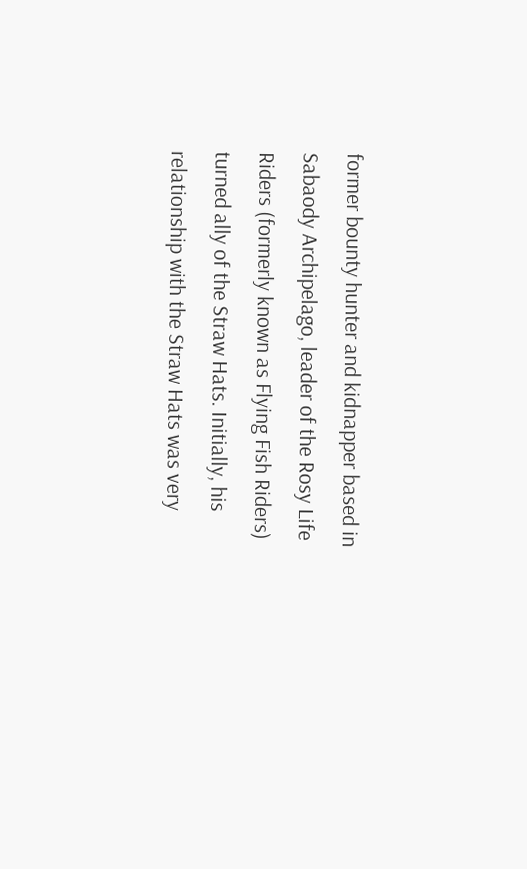former bounty hunter and kidnapper based in Sabaody Archipelago, leader of the Rosy Life Riders (formerly known as Flying Fish Riders) turned ally of the Straw Hats. Initially, his relationship with the Straw Hats was very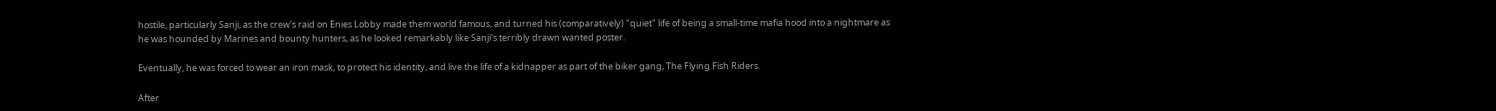hostile, particularly Sanji, as the crew's raid on Enies Lobby made them world famous, and turned his (comparatively) "quiet" life of being a small-time mafia hood into a nightmare as he was hounded by Marines and bounty hunters, as he looked remarkably like Sanji's terribly drawn wanted poster.

Eventually, he was forced to wear an iron mask, to protect his identity, and live the life of a kidnapper as part of the biker gang, The Flying Fish Riders.

After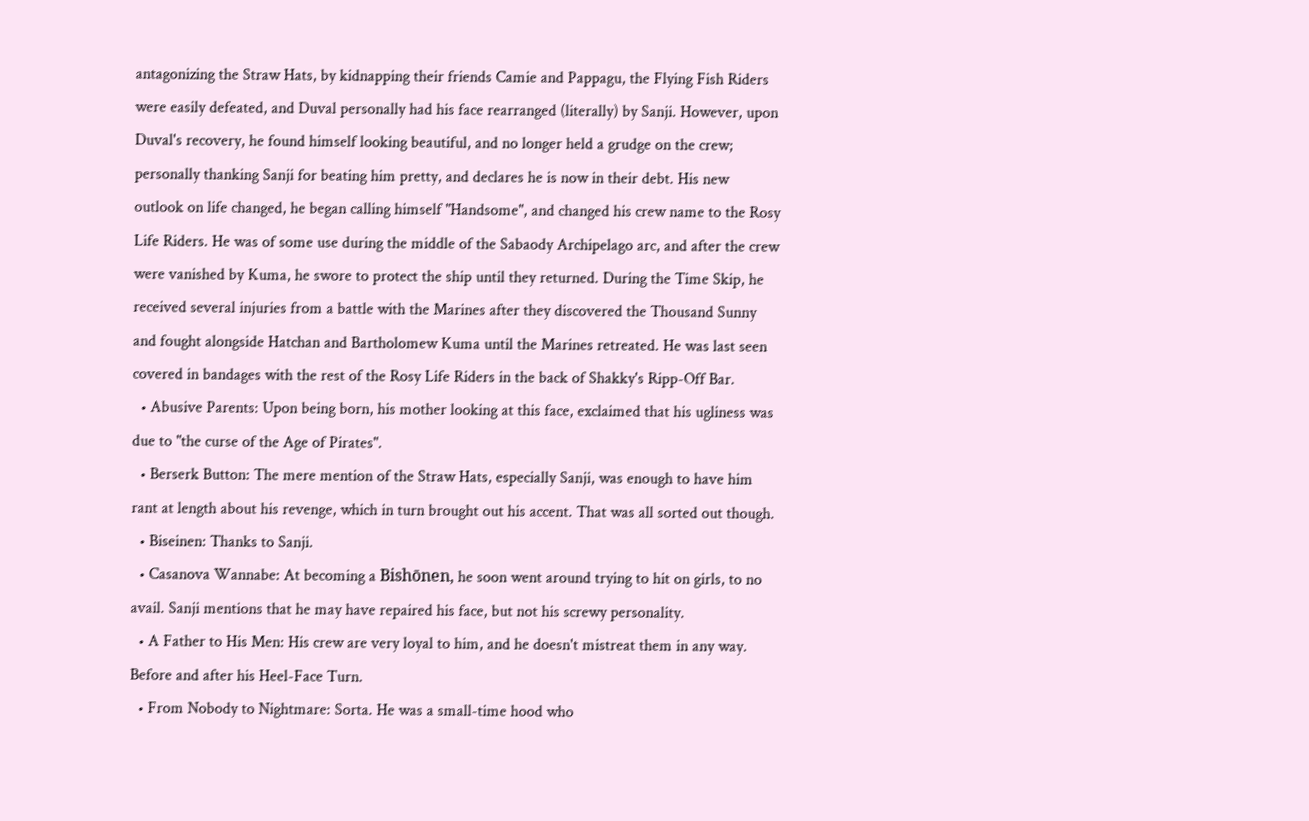antagonizing the Straw Hats, by kidnapping their friends Camie and Pappagu, the Flying Fish Riders were easily defeated, and Duval personally had his face rearranged (literally) by Sanji. However, upon Duval's recovery, he found himself looking beautiful, and no longer held a grudge on the crew; personally thanking Sanji for beating him pretty, and declares he is now in their debt. His new outlook on life changed, he began calling himself "Handsome", and changed his crew name to the Rosy Life Riders. He was of some use during the middle of the Sabaody Archipelago arc, and after the crew were vanished by Kuma, he swore to protect the ship until they returned. During the Time Skip, he received several injuries from a battle with the Marines after they discovered the Thousand Sunny and fought alongside Hatchan and Bartholomew Kuma until the Marines retreated. He was last seen covered in bandages with the rest of the Rosy Life Riders in the back of Shakky's Ripp-Off Bar.
  • Abusive Parents: Upon being born, his mother looking at this face, exclaimed that his ugliness was due to "the curse of the Age of Pirates".
  • Berserk Button: The mere mention of the Straw Hats, especially Sanji, was enough to have him rant at length about his revenge, which in turn brought out his accent. That was all sorted out though.
  • Biseinen: Thanks to Sanji.
  • Casanova Wannabe: At becoming a Bishōnen, he soon went around trying to hit on girls, to no avail. Sanji mentions that he may have repaired his face, but not his screwy personality.
  • A Father to His Men: His crew are very loyal to him, and he doesn't mistreat them in any way. Before and after his Heel-Face Turn.
  • From Nobody to Nightmare: Sorta. He was a small-time hood who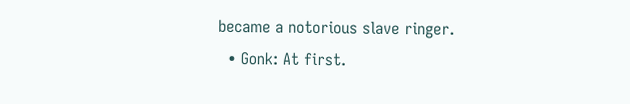became a notorious slave ringer.
  • Gonk: At first.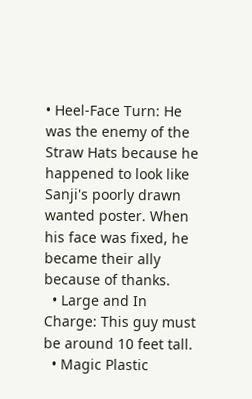• Heel-Face Turn: He was the enemy of the Straw Hats because he happened to look like Sanji's poorly drawn wanted poster. When his face was fixed, he became their ally because of thanks.
  • Large and In Charge: This guy must be around 10 feet tall.
  • Magic Plastic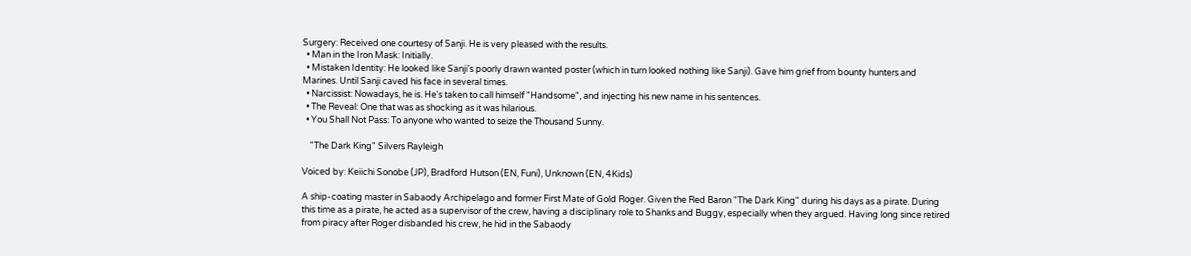Surgery: Received one courtesy of Sanji. He is very pleased with the results.
  • Man in the Iron Mask: Initially.
  • Mistaken Identity: He looked like Sanji's poorly drawn wanted poster (which in turn looked nothing like Sanji). Gave him grief from bounty hunters and Marines. Until Sanji caved his face in several times.
  • Narcissist: Nowadays, he is. He's taken to call himself "Handsome", and injecting his new name in his sentences.
  • The Reveal: One that was as shocking as it was hilarious.
  • You Shall Not Pass: To anyone who wanted to seize the Thousand Sunny.

    "The Dark King" Silvers Rayleigh

Voiced by: Keiichi Sonobe (JP), Bradford Hutson (EN, Funi), Unknown (EN, 4Kids)

A ship-coating master in Sabaody Archipelago and former First Mate of Gold Roger. Given the Red Baron "The Dark King" during his days as a pirate. During this time as a pirate, he acted as a supervisor of the crew, having a disciplinary role to Shanks and Buggy, especially when they argued. Having long since retired from piracy after Roger disbanded his crew, he hid in the Sabaody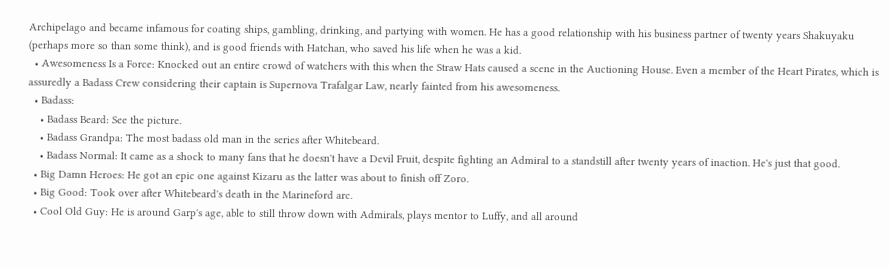Archipelago and became infamous for coating ships, gambling, drinking, and partying with women. He has a good relationship with his business partner of twenty years Shakuyaku (perhaps more so than some think), and is good friends with Hatchan, who saved his life when he was a kid.
  • Awesomeness Is a Force: Knocked out an entire crowd of watchers with this when the Straw Hats caused a scene in the Auctioning House. Even a member of the Heart Pirates, which is assuredly a Badass Crew considering their captain is Supernova Trafalgar Law, nearly fainted from his awesomeness.
  • Badass:
    • Badass Beard: See the picture.
    • Badass Grandpa: The most badass old man in the series after Whitebeard.
    • Badass Normal: It came as a shock to many fans that he doesn't have a Devil Fruit, despite fighting an Admiral to a standstill after twenty years of inaction. He's just that good.
  • Big Damn Heroes: He got an epic one against Kizaru as the latter was about to finish off Zoro.
  • Big Good: Took over after Whitebeard's death in the Marineford arc.
  • Cool Old Guy: He is around Garp's age, able to still throw down with Admirals, plays mentor to Luffy, and all around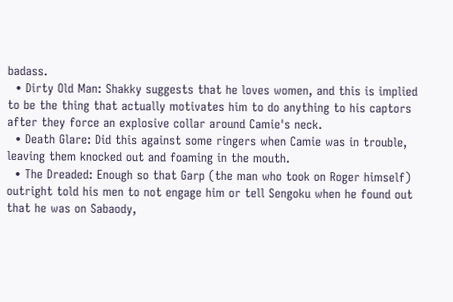badass.
  • Dirty Old Man: Shakky suggests that he loves women, and this is implied to be the thing that actually motivates him to do anything to his captors after they force an explosive collar around Camie's neck.
  • Death Glare: Did this against some ringers when Camie was in trouble, leaving them knocked out and foaming in the mouth.
  • The Dreaded: Enough so that Garp (the man who took on Roger himself) outright told his men to not engage him or tell Sengoku when he found out that he was on Sabaody,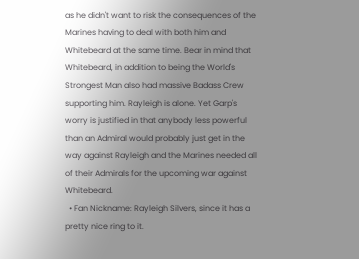as he didn't want to risk the consequences of the Marines having to deal with both him and Whitebeard at the same time. Bear in mind that Whitebeard, in addition to being the World's Strongest Man also had massive Badass Crew supporting him. Rayleigh is alone. Yet Garp's worry is justified in that anybody less powerful than an Admiral would probably just get in the way against Rayleigh and the Marines needed all of their Admirals for the upcoming war against Whitebeard.
  • Fan Nickname: Rayleigh Silvers, since it has a pretty nice ring to it.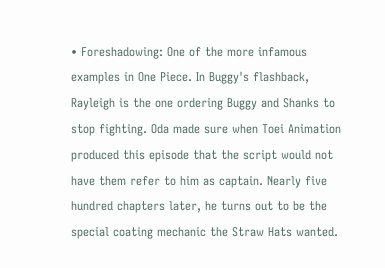• Foreshadowing: One of the more infamous examples in One Piece. In Buggy's flashback, Rayleigh is the one ordering Buggy and Shanks to stop fighting. Oda made sure when Toei Animation produced this episode that the script would not have them refer to him as captain. Nearly five hundred chapters later, he turns out to be the special coating mechanic the Straw Hats wanted.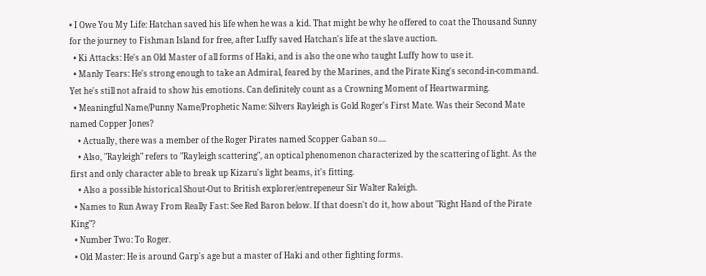• I Owe You My Life: Hatchan saved his life when he was a kid. That might be why he offered to coat the Thousand Sunny for the journey to Fishman Island for free, after Luffy saved Hatchan's life at the slave auction.
  • Ki Attacks: He's an Old Master of all forms of Haki, and is also the one who taught Luffy how to use it.
  • Manly Tears: He's strong enough to take an Admiral, feared by the Marines, and the Pirate King's second-in-command. Yet he's still not afraid to show his emotions. Can definitely count as a Crowning Moment of Heartwarming.
  • Meaningful Name/Punny Name/Prophetic Name: Silvers Rayleigh is Gold Roger's First Mate. Was their Second Mate named Copper Jones?
    • Actually, there was a member of the Roger Pirates named Scopper Gaban so....
    • Also, "Rayleigh" refers to "Rayleigh scattering", an optical phenomenon characterized by the scattering of light. As the first and only character able to break up Kizaru's light beams, it's fitting.
    • Also a possible historical Shout-Out to British explorer/entrepeneur Sir Walter Raleigh.
  • Names to Run Away From Really Fast: See Red Baron below. If that doesn't do it, how about "Right Hand of the Pirate King"?
  • Number Two: To Roger.
  • Old Master: He is around Garp's age but a master of Haki and other fighting forms.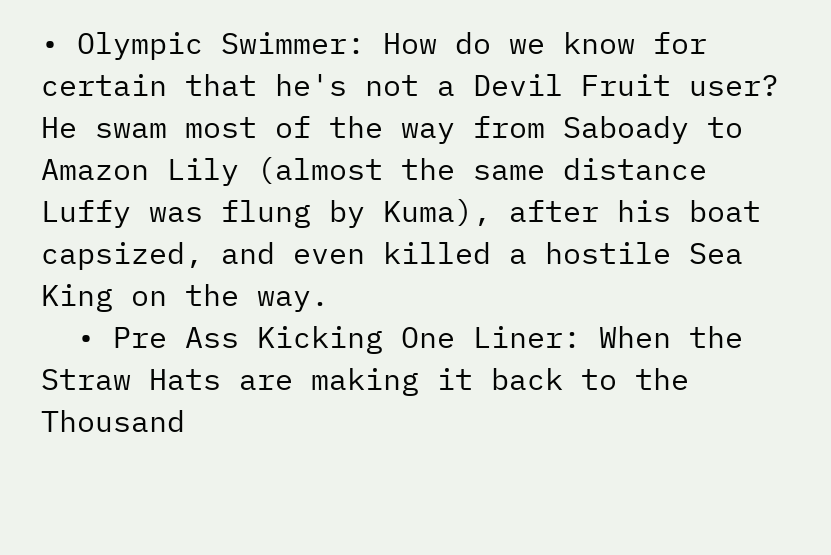• Olympic Swimmer: How do we know for certain that he's not a Devil Fruit user? He swam most of the way from Saboady to Amazon Lily (almost the same distance Luffy was flung by Kuma), after his boat capsized, and even killed a hostile Sea King on the way.
  • Pre Ass Kicking One Liner: When the Straw Hats are making it back to the Thousand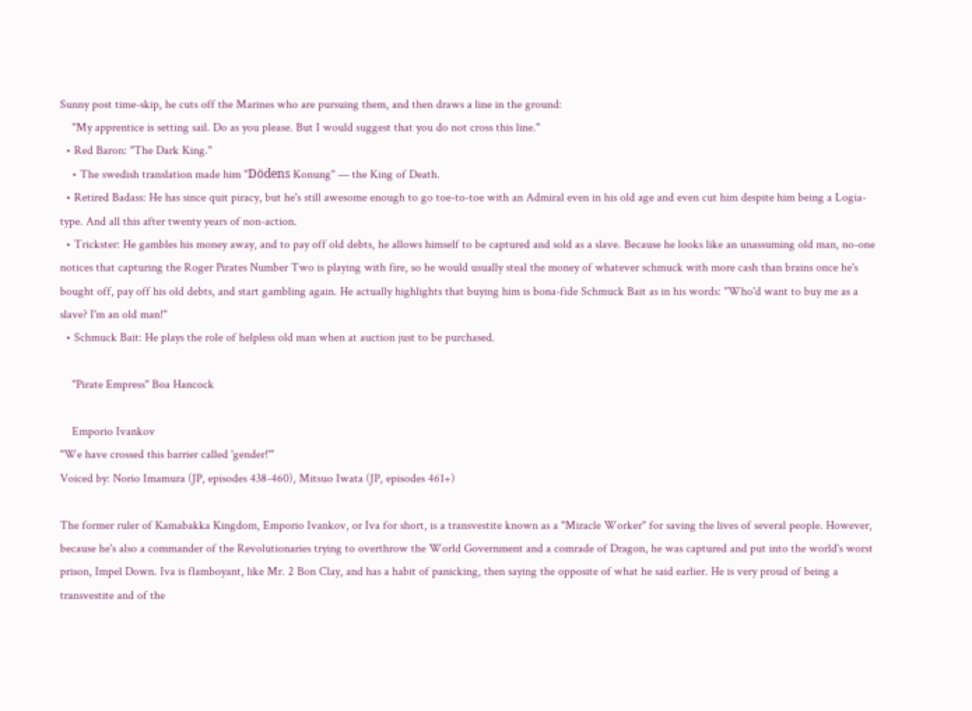Sunny post time-skip, he cuts off the Marines who are pursuing them, and then draws a line in the ground:
    "My apprentice is setting sail. Do as you please. But I would suggest that you do not cross this line."
  • Red Baron: "The Dark King."
    • The swedish translation made him "Dödens Konung" — the King of Death.
  • Retired Badass: He has since quit piracy, but he's still awesome enough to go toe-to-toe with an Admiral even in his old age and even cut him despite him being a Logia-type. And all this after twenty years of non-action.
  • Trickster: He gambles his money away, and to pay off old debts, he allows himself to be captured and sold as a slave. Because he looks like an unassuming old man, no-one notices that capturing the Roger Pirates Number Two is playing with fire, so he would usually steal the money of whatever schmuck with more cash than brains once he's bought off, pay off his old debts, and start gambling again. He actually highlights that buying him is bona-fide Schmuck Bait as in his words: "Who'd want to buy me as a slave? I'm an old man!"
  • Schmuck Bait: He plays the role of helpless old man when at auction just to be purchased.

    "Pirate Empress" Boa Hancock

    Emporio Ivankov
"We have crossed this barrier called 'gender!'"
Voiced by: Norio Imamura (JP, episodes 438-460), Mitsuo Iwata (JP, episodes 461+)

The former ruler of Kamabakka Kingdom, Emporio Ivankov, or Iva for short, is a transvestite known as a "Miracle Worker" for saving the lives of several people. However, because he's also a commander of the Revolutionaries trying to overthrow the World Government and a comrade of Dragon, he was captured and put into the world's worst prison, Impel Down. Iva is flamboyant, like Mr. 2 Bon Clay, and has a habit of panicking, then saying the opposite of what he said earlier. He is very proud of being a transvestite and of the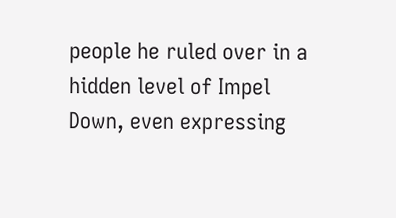people he ruled over in a hidden level of Impel Down, even expressing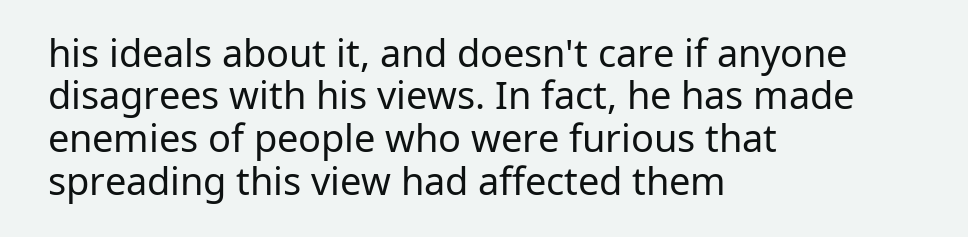his ideals about it, and doesn't care if anyone disagrees with his views. In fact, he has made enemies of people who were furious that spreading this view had affected them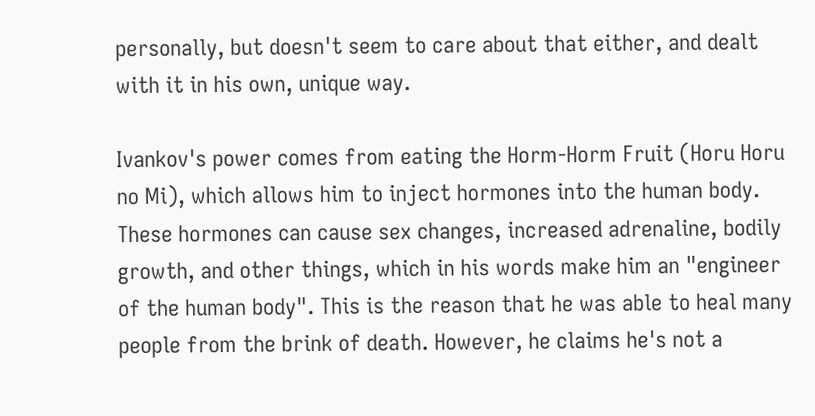personally, but doesn't seem to care about that either, and dealt with it in his own, unique way.

Ivankov's power comes from eating the Horm-Horm Fruit (Horu Horu no Mi), which allows him to inject hormones into the human body. These hormones can cause sex changes, increased adrenaline, bodily growth, and other things, which in his words make him an "engineer of the human body". This is the reason that he was able to heal many people from the brink of death. However, he claims he's not a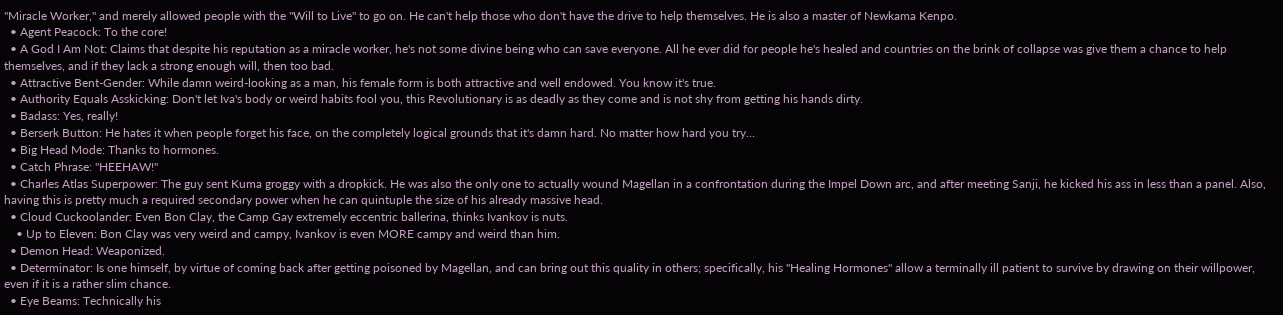"Miracle Worker," and merely allowed people with the "Will to Live" to go on. He can't help those who don't have the drive to help themselves. He is also a master of Newkama Kenpo.
  • Agent Peacock: To the core!
  • A God I Am Not: Claims that despite his reputation as a miracle worker, he's not some divine being who can save everyone. All he ever did for people he's healed and countries on the brink of collapse was give them a chance to help themselves, and if they lack a strong enough will, then too bad.
  • Attractive Bent-Gender: While damn weird-looking as a man, his female form is both attractive and well endowed. You know it's true.
  • Authority Equals Asskicking: Don't let Iva's body or weird habits fool you, this Revolutionary is as deadly as they come and is not shy from getting his hands dirty.
  • Badass: Yes, really!
  • Berserk Button: He hates it when people forget his face, on the completely logical grounds that it's damn hard. No matter how hard you try...
  • Big Head Mode: Thanks to hormones.
  • Catch Phrase: "HEEHAW!"
  • Charles Atlas Superpower: The guy sent Kuma groggy with a dropkick. He was also the only one to actually wound Magellan in a confrontation during the Impel Down arc, and after meeting Sanji, he kicked his ass in less than a panel. Also, having this is pretty much a required secondary power when he can quintuple the size of his already massive head.
  • Cloud Cuckoolander: Even Bon Clay, the Camp Gay extremely eccentric ballerina, thinks Ivankov is nuts.
    • Up to Eleven: Bon Clay was very weird and campy, Ivankov is even MORE campy and weird than him.
  • Demon Head: Weaponized.
  • Determinator: Is one himself, by virtue of coming back after getting poisoned by Magellan, and can bring out this quality in others; specifically, his "Healing Hormones" allow a terminally ill patient to survive by drawing on their willpower, even if it is a rather slim chance.
  • Eye Beams: Technically his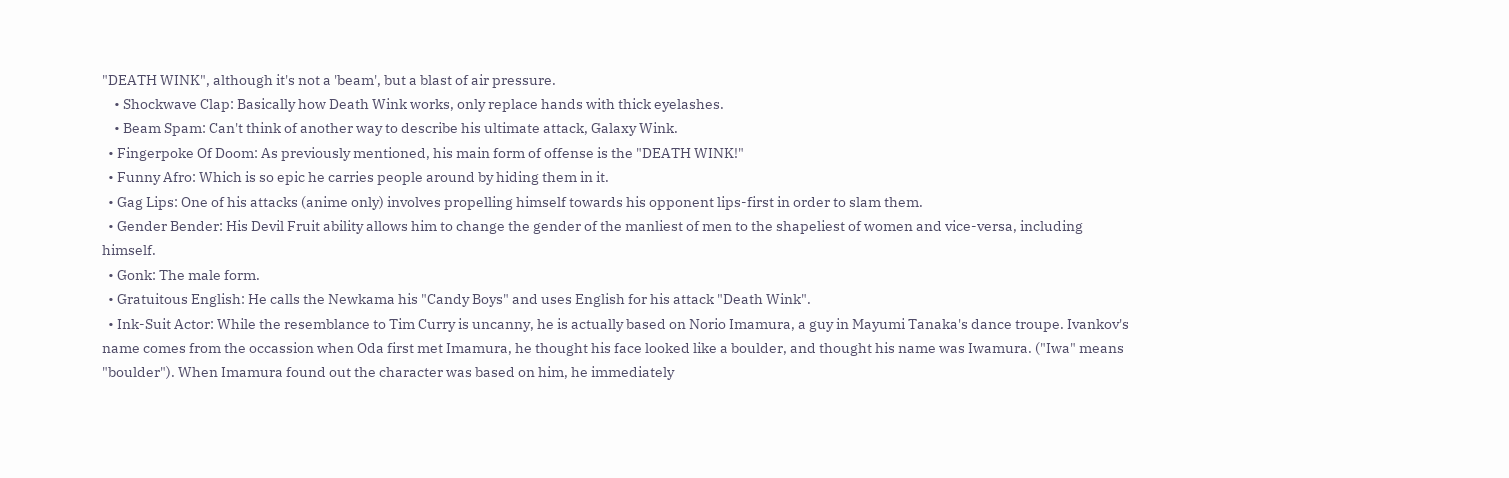"DEATH WINK", although it's not a 'beam', but a blast of air pressure.
    • Shockwave Clap: Basically how Death Wink works, only replace hands with thick eyelashes.
    • Beam Spam: Can't think of another way to describe his ultimate attack, Galaxy Wink.
  • Fingerpoke Of Doom: As previously mentioned, his main form of offense is the "DEATH WINK!"
  • Funny Afro: Which is so epic he carries people around by hiding them in it.
  • Gag Lips: One of his attacks (anime only) involves propelling himself towards his opponent lips-first in order to slam them.
  • Gender Bender: His Devil Fruit ability allows him to change the gender of the manliest of men to the shapeliest of women and vice-versa, including himself.
  • Gonk: The male form.
  • Gratuitous English: He calls the Newkama his "Candy Boys" and uses English for his attack "Death Wink".
  • Ink-Suit Actor: While the resemblance to Tim Curry is uncanny, he is actually based on Norio Imamura, a guy in Mayumi Tanaka's dance troupe. Ivankov's name comes from the occassion when Oda first met Imamura, he thought his face looked like a boulder, and thought his name was Iwamura. ("Iwa" means "boulder"). When Imamura found out the character was based on him, he immediately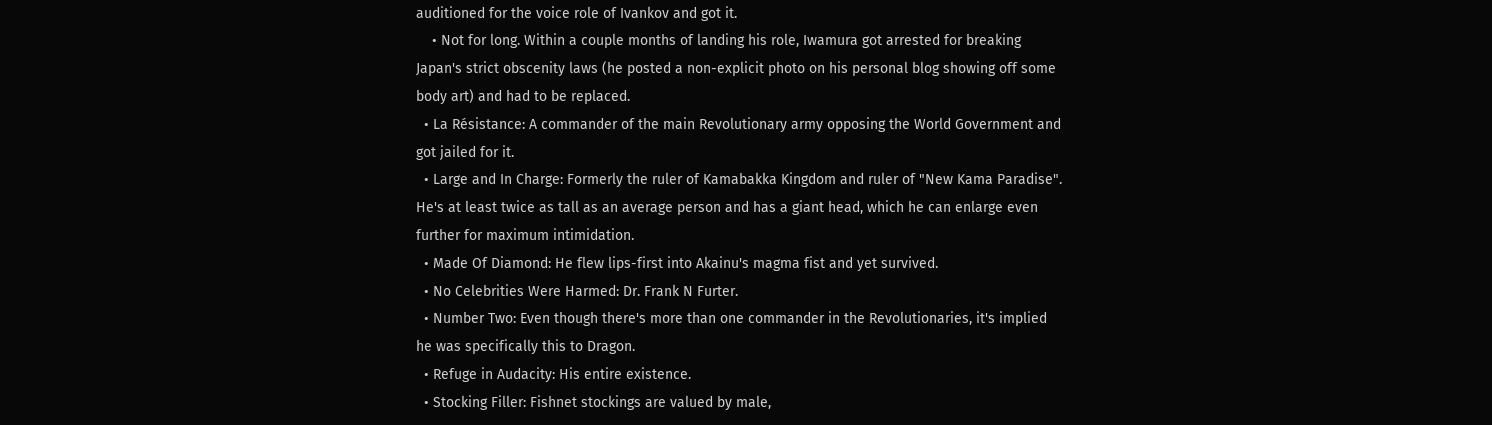auditioned for the voice role of Ivankov and got it.
    • Not for long. Within a couple months of landing his role, Iwamura got arrested for breaking Japan's strict obscenity laws (he posted a non-explicit photo on his personal blog showing off some body art) and had to be replaced.
  • La Résistance: A commander of the main Revolutionary army opposing the World Government and got jailed for it.
  • Large and In Charge: Formerly the ruler of Kamabakka Kingdom and ruler of "New Kama Paradise". He's at least twice as tall as an average person and has a giant head, which he can enlarge even further for maximum intimidation.
  • Made Of Diamond: He flew lips-first into Akainu's magma fist and yet survived.
  • No Celebrities Were Harmed: Dr. Frank N Furter.
  • Number Two: Even though there's more than one commander in the Revolutionaries, it's implied he was specifically this to Dragon.
  • Refuge in Audacity: His entire existence.
  • Stocking Filler: Fishnet stockings are valued by male,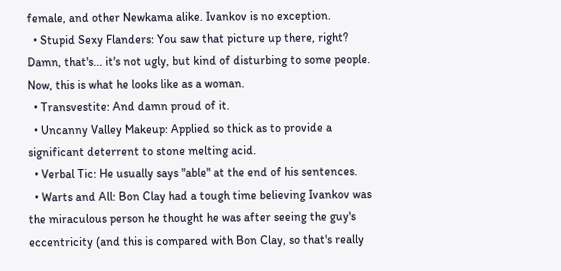female, and other Newkama alike. Ivankov is no exception.
  • Stupid Sexy Flanders: You saw that picture up there, right? Damn, that's... it's not ugly, but kind of disturbing to some people. Now, this is what he looks like as a woman.
  • Transvestite: And damn proud of it.
  • Uncanny Valley Makeup: Applied so thick as to provide a significant deterrent to stone melting acid.
  • Verbal Tic: He usually says "able" at the end of his sentences.
  • Warts and All: Bon Clay had a tough time believing Ivankov was the miraculous person he thought he was after seeing the guy's eccentricity (and this is compared with Bon Clay, so that's really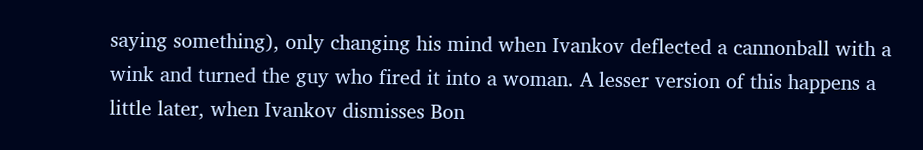saying something), only changing his mind when Ivankov deflected a cannonball with a wink and turned the guy who fired it into a woman. A lesser version of this happens a little later, when Ivankov dismisses Bon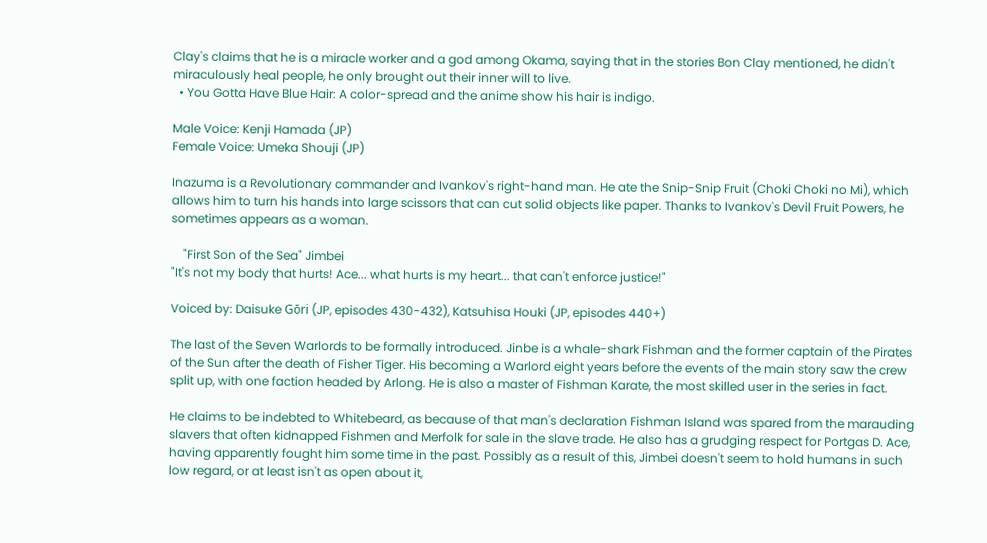Clay's claims that he is a miracle worker and a god among Okama, saying that in the stories Bon Clay mentioned, he didn't miraculously heal people, he only brought out their inner will to live.
  • You Gotta Have Blue Hair: A color-spread and the anime show his hair is indigo.

Male Voice: Kenji Hamada (JP)
Female Voice: Umeka Shouji (JP)

Inazuma is a Revolutionary commander and Ivankov's right-hand man. He ate the Snip-Snip Fruit (Choki Choki no Mi), which allows him to turn his hands into large scissors that can cut solid objects like paper. Thanks to Ivankov's Devil Fruit Powers, he sometimes appears as a woman.

    "First Son of the Sea" Jimbei
"It's not my body that hurts! Ace... what hurts is my heart... that can't enforce justice!"

Voiced by: Daisuke Gōri (JP, episodes 430-432), Katsuhisa Houki (JP, episodes 440+)

The last of the Seven Warlords to be formally introduced. Jinbe is a whale-shark Fishman and the former captain of the Pirates of the Sun after the death of Fisher Tiger. His becoming a Warlord eight years before the events of the main story saw the crew split up, with one faction headed by Arlong. He is also a master of Fishman Karate, the most skilled user in the series in fact.

He claims to be indebted to Whitebeard, as because of that man's declaration Fishman Island was spared from the marauding slavers that often kidnapped Fishmen and Merfolk for sale in the slave trade. He also has a grudging respect for Portgas D. Ace, having apparently fought him some time in the past. Possibly as a result of this, Jimbei doesn't seem to hold humans in such low regard, or at least isn't as open about it,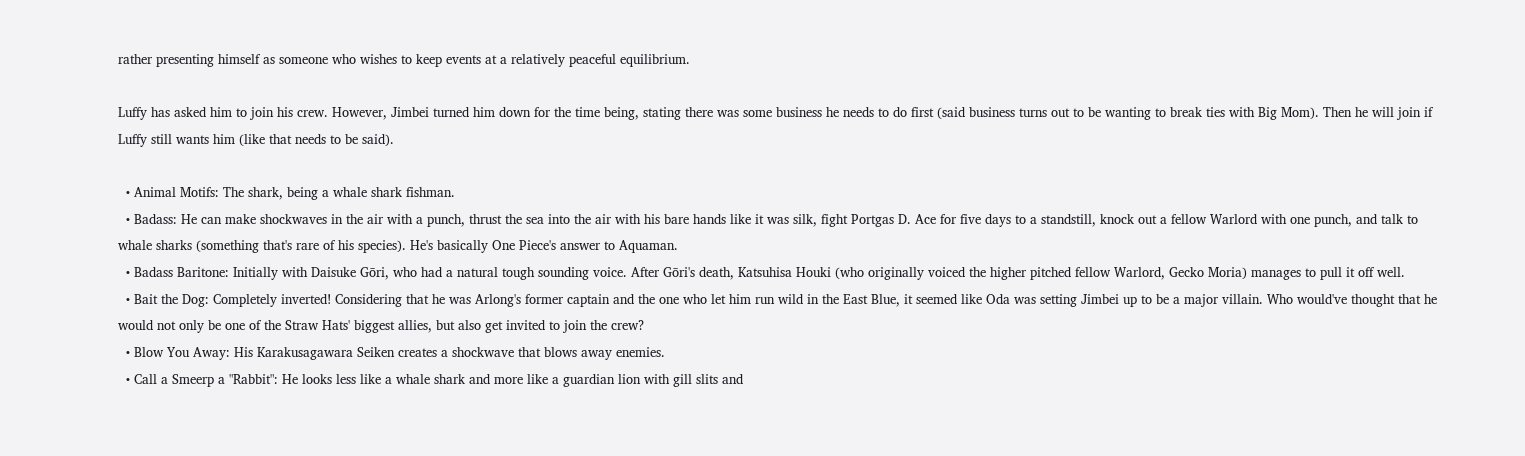rather presenting himself as someone who wishes to keep events at a relatively peaceful equilibrium.

Luffy has asked him to join his crew. However, Jimbei turned him down for the time being, stating there was some business he needs to do first (said business turns out to be wanting to break ties with Big Mom). Then he will join if Luffy still wants him (like that needs to be said).

  • Animal Motifs: The shark, being a whale shark fishman.
  • Badass: He can make shockwaves in the air with a punch, thrust the sea into the air with his bare hands like it was silk, fight Portgas D. Ace for five days to a standstill, knock out a fellow Warlord with one punch, and talk to whale sharks (something that's rare of his species). He's basically One Piece's answer to Aquaman.
  • Badass Baritone: Initially with Daisuke Gōri, who had a natural tough sounding voice. After Gōri's death, Katsuhisa Houki (who originally voiced the higher pitched fellow Warlord, Gecko Moria) manages to pull it off well.
  • Bait the Dog: Completely inverted! Considering that he was Arlong's former captain and the one who let him run wild in the East Blue, it seemed like Oda was setting Jimbei up to be a major villain. Who would've thought that he would not only be one of the Straw Hats' biggest allies, but also get invited to join the crew?
  • Blow You Away: His Karakusagawara Seiken creates a shockwave that blows away enemies.
  • Call a Smeerp a "Rabbit": He looks less like a whale shark and more like a guardian lion with gill slits and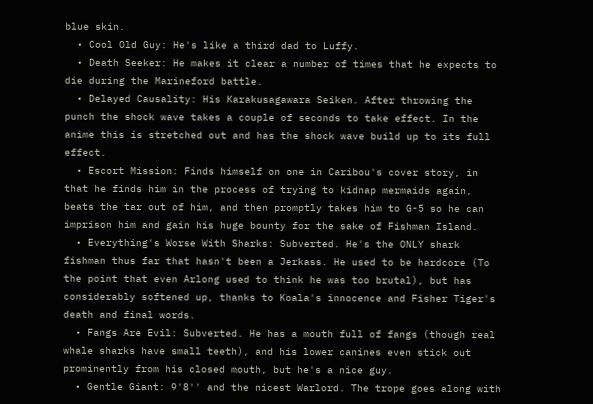blue skin.
  • Cool Old Guy: He's like a third dad to Luffy.
  • Death Seeker: He makes it clear a number of times that he expects to die during the Marineford battle.
  • Delayed Causality: His Karakusagawara Seiken. After throwing the punch the shock wave takes a couple of seconds to take effect. In the anime this is stretched out and has the shock wave build up to its full effect.
  • Escort Mission: Finds himself on one in Caribou's cover story, in that he finds him in the process of trying to kidnap mermaids again, beats the tar out of him, and then promptly takes him to G-5 so he can imprison him and gain his huge bounty for the sake of Fishman Island.
  • Everything's Worse With Sharks: Subverted. He's the ONLY shark fishman thus far that hasn't been a Jerkass. He used to be hardcore (To the point that even Arlong used to think he was too brutal), but has considerably softened up, thanks to Koala's innocence and Fisher Tiger's death and final words.
  • Fangs Are Evil: Subverted. He has a mouth full of fangs (though real whale sharks have small teeth), and his lower canines even stick out prominently from his closed mouth, but he's a nice guy.
  • Gentle Giant: 9'8'' and the nicest Warlord. The trope goes along with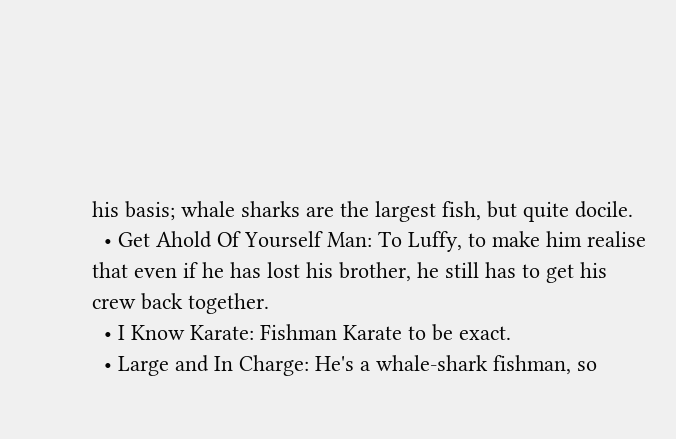his basis; whale sharks are the largest fish, but quite docile.
  • Get Ahold Of Yourself Man: To Luffy, to make him realise that even if he has lost his brother, he still has to get his crew back together.
  • I Know Karate: Fishman Karate to be exact.
  • Large and In Charge: He's a whale-shark fishman, so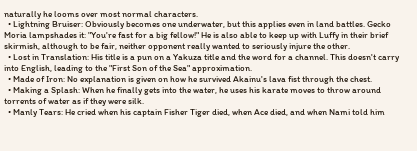naturally he looms over most normal characters.
  • Lightning Bruiser: Obviously becomes one underwater, but this applies even in land battles. Gecko Moria lampshades it: "You're fast for a big fellow!" He is also able to keep up with Luffy in their brief skirmish, although to be fair, neither opponent really wanted to seriously injure the other.
  • Lost in Translation: His title is a pun on a Yakuza title and the word for a channel. This doesn't carry into English, leading to the "First Son of the Sea" approximation.
  • Made of Iron: No explanation is given on how he survived Akainu's lava fist through the chest.
  • Making a Splash: When he finally gets into the water, he uses his karate moves to throw around torrents of water as if they were silk.
  • Manly Tears: He cried when his captain Fisher Tiger died, when Ace died, and when Nami told him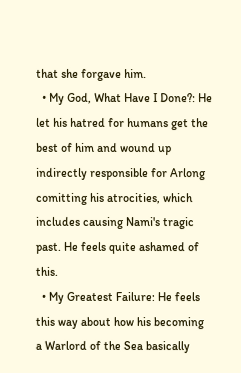that she forgave him.
  • My God, What Have I Done?: He let his hatred for humans get the best of him and wound up indirectly responsible for Arlong comitting his atrocities, which includes causing Nami's tragic past. He feels quite ashamed of this.
  • My Greatest Failure: He feels this way about how his becoming a Warlord of the Sea basically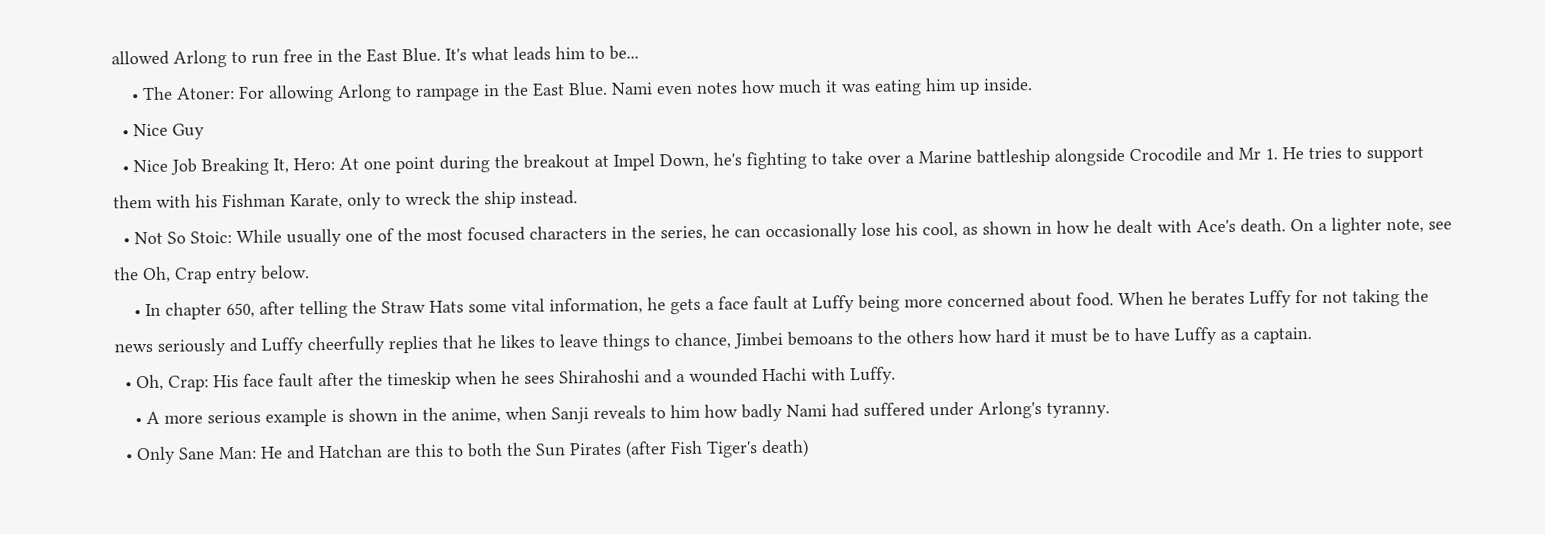allowed Arlong to run free in the East Blue. It's what leads him to be...
    • The Atoner: For allowing Arlong to rampage in the East Blue. Nami even notes how much it was eating him up inside.
  • Nice Guy
  • Nice Job Breaking It, Hero: At one point during the breakout at Impel Down, he's fighting to take over a Marine battleship alongside Crocodile and Mr 1. He tries to support them with his Fishman Karate, only to wreck the ship instead.
  • Not So Stoic: While usually one of the most focused characters in the series, he can occasionally lose his cool, as shown in how he dealt with Ace's death. On a lighter note, see the Oh, Crap entry below.
    • In chapter 650, after telling the Straw Hats some vital information, he gets a face fault at Luffy being more concerned about food. When he berates Luffy for not taking the news seriously and Luffy cheerfully replies that he likes to leave things to chance, Jimbei bemoans to the others how hard it must be to have Luffy as a captain.
  • Oh, Crap: His face fault after the timeskip when he sees Shirahoshi and a wounded Hachi with Luffy.
    • A more serious example is shown in the anime, when Sanji reveals to him how badly Nami had suffered under Arlong's tyranny.
  • Only Sane Man: He and Hatchan are this to both the Sun Pirates (after Fish Tiger's death)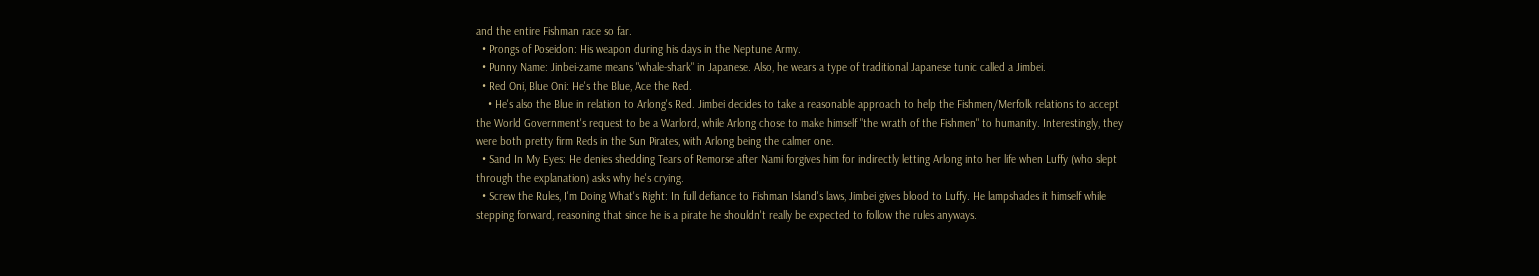and the entire Fishman race so far.
  • Prongs of Poseidon: His weapon during his days in the Neptune Army.
  • Punny Name: Jinbei-zame means "whale-shark" in Japanese. Also, he wears a type of traditional Japanese tunic called a Jimbei.
  • Red Oni, Blue Oni: He's the Blue, Ace the Red.
    • He's also the Blue in relation to Arlong's Red. Jimbei decides to take a reasonable approach to help the Fishmen/Merfolk relations to accept the World Government's request to be a Warlord, while Arlong chose to make himself "the wrath of the Fishmen" to humanity. Interestingly, they were both pretty firm Reds in the Sun Pirates, with Arlong being the calmer one.
  • Sand In My Eyes: He denies shedding Tears of Remorse after Nami forgives him for indirectly letting Arlong into her life when Luffy (who slept through the explanation) asks why he's crying.
  • Screw the Rules, I'm Doing What's Right: In full defiance to Fishman Island's laws, Jimbei gives blood to Luffy. He lampshades it himself while stepping forward, reasoning that since he is a pirate he shouldn't really be expected to follow the rules anyways.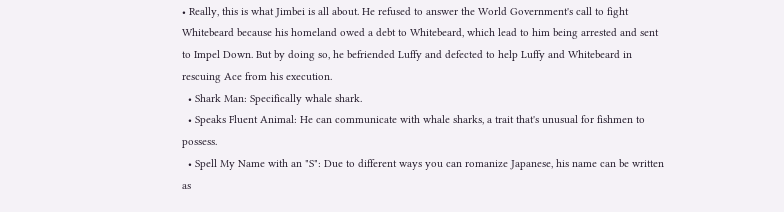• Really, this is what Jimbei is all about. He refused to answer the World Government's call to fight Whitebeard because his homeland owed a debt to Whitebeard, which lead to him being arrested and sent to Impel Down. But by doing so, he befriended Luffy and defected to help Luffy and Whitebeard in rescuing Ace from his execution.
  • Shark Man: Specifically whale shark.
  • Speaks Fluent Animal: He can communicate with whale sharks, a trait that's unusual for fishmen to possess.
  • Spell My Name with an "S": Due to different ways you can romanize Japanese, his name can be written as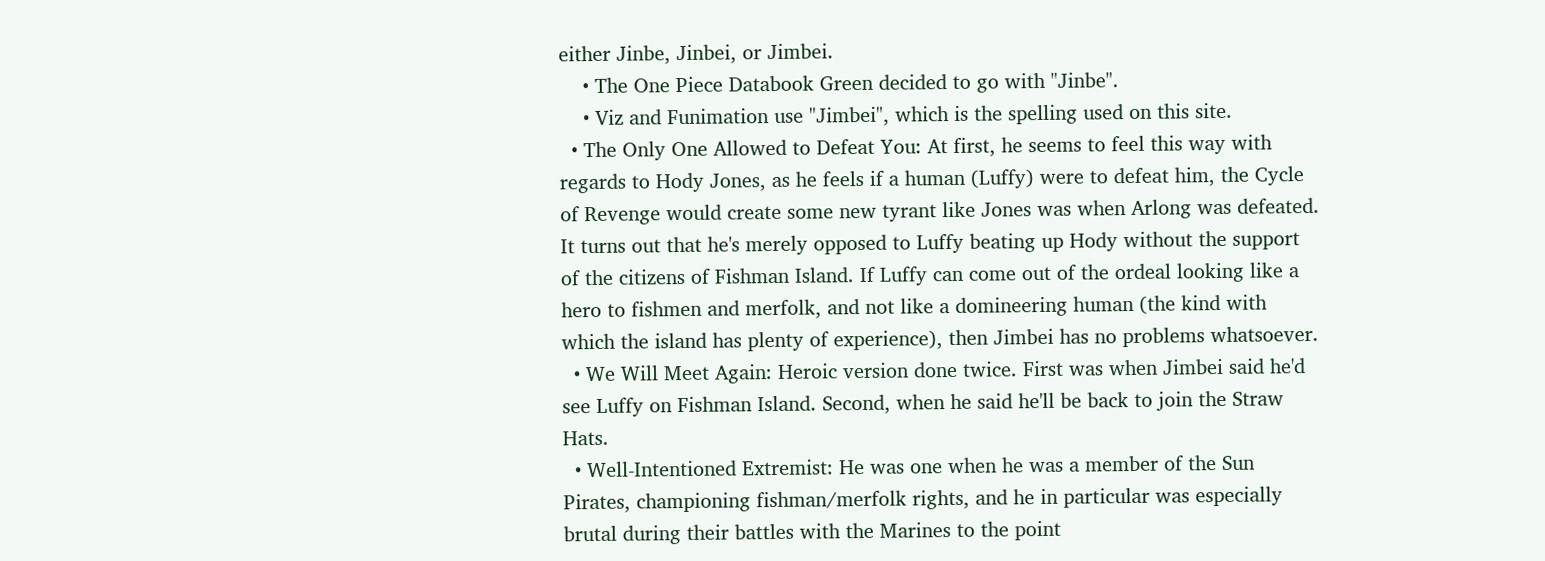either Jinbe, Jinbei, or Jimbei.
    • The One Piece Databook Green decided to go with "Jinbe".
    • Viz and Funimation use "Jimbei", which is the spelling used on this site.
  • The Only One Allowed to Defeat You: At first, he seems to feel this way with regards to Hody Jones, as he feels if a human (Luffy) were to defeat him, the Cycle of Revenge would create some new tyrant like Jones was when Arlong was defeated. It turns out that he's merely opposed to Luffy beating up Hody without the support of the citizens of Fishman Island. If Luffy can come out of the ordeal looking like a hero to fishmen and merfolk, and not like a domineering human (the kind with which the island has plenty of experience), then Jimbei has no problems whatsoever.
  • We Will Meet Again: Heroic version done twice. First was when Jimbei said he'd see Luffy on Fishman Island. Second, when he said he'll be back to join the Straw Hats.
  • Well-Intentioned Extremist: He was one when he was a member of the Sun Pirates, championing fishman/merfolk rights, and he in particular was especially brutal during their battles with the Marines to the point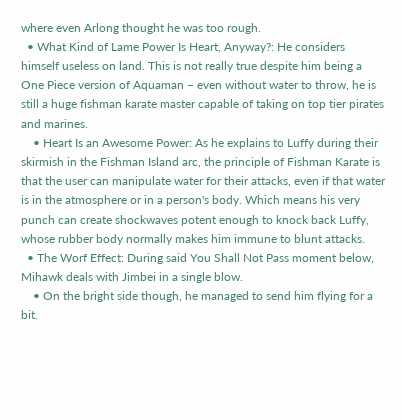where even Arlong thought he was too rough.
  • What Kind of Lame Power Is Heart, Anyway?: He considers himself useless on land. This is not really true despite him being a One Piece version of Aquaman – even without water to throw, he is still a huge fishman karate master capable of taking on top tier pirates and marines.
    • Heart Is an Awesome Power: As he explains to Luffy during their skirmish in the Fishman Island arc, the principle of Fishman Karate is that the user can manipulate water for their attacks, even if that water is in the atmosphere or in a person's body. Which means his very punch can create shockwaves potent enough to knock back Luffy, whose rubber body normally makes him immune to blunt attacks.
  • The Worf Effect: During said You Shall Not Pass moment below, Mihawk deals with Jimbei in a single blow.
    • On the bright side though, he managed to send him flying for a bit.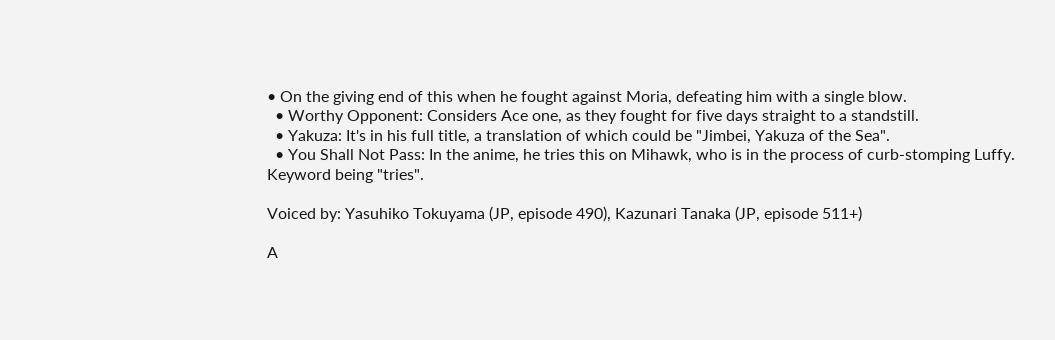• On the giving end of this when he fought against Moria, defeating him with a single blow.
  • Worthy Opponent: Considers Ace one, as they fought for five days straight to a standstill.
  • Yakuza: It's in his full title, a translation of which could be "Jimbei, Yakuza of the Sea".
  • You Shall Not Pass: In the anime, he tries this on Mihawk, who is in the process of curb-stomping Luffy. Keyword being "tries".

Voiced by: Yasuhiko Tokuyama (JP, episode 490), Kazunari Tanaka (JP, episode 511+)

A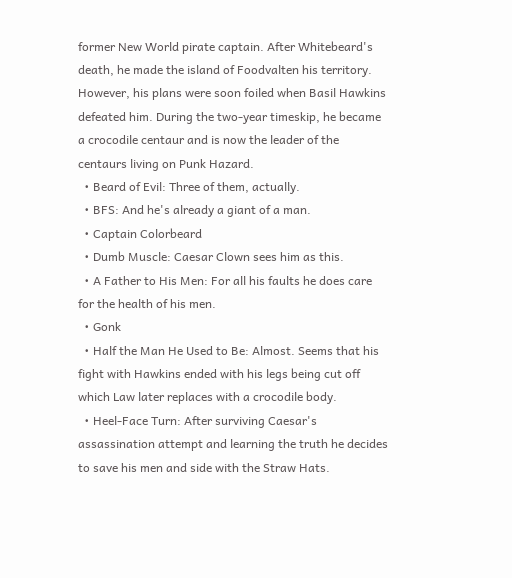former New World pirate captain. After Whitebeard's death, he made the island of Foodvalten his territory. However, his plans were soon foiled when Basil Hawkins defeated him. During the two-year timeskip, he became a crocodile centaur and is now the leader of the centaurs living on Punk Hazard.
  • Beard of Evil: Three of them, actually.
  • BFS: And he's already a giant of a man.
  • Captain Colorbeard
  • Dumb Muscle: Caesar Clown sees him as this.
  • A Father to His Men: For all his faults he does care for the health of his men.
  • Gonk
  • Half the Man He Used to Be: Almost. Seems that his fight with Hawkins ended with his legs being cut off which Law later replaces with a crocodile body.
  • Heel-Face Turn: After surviving Caesar's assassination attempt and learning the truth he decides to save his men and side with the Straw Hats.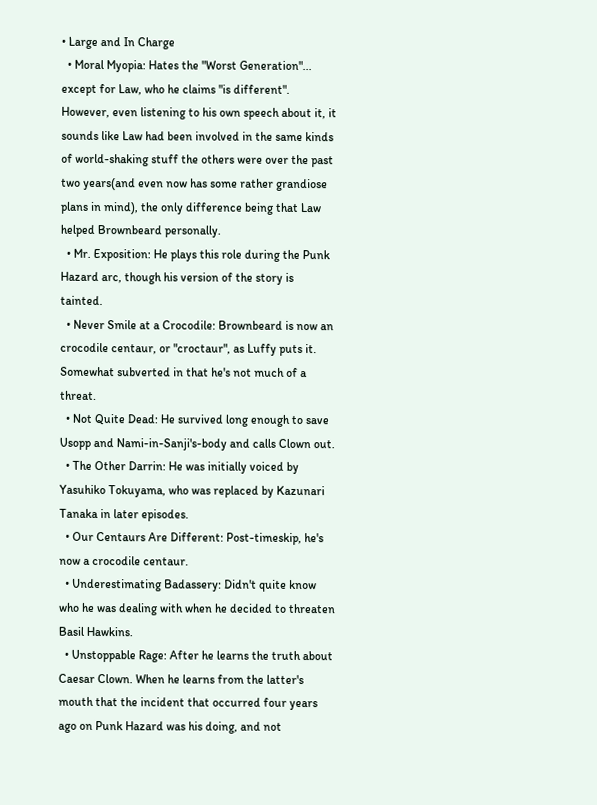• Large and In Charge
  • Moral Myopia: Hates the "Worst Generation"... except for Law, who he claims "is different". However, even listening to his own speech about it, it sounds like Law had been involved in the same kinds of world-shaking stuff the others were over the past two years(and even now has some rather grandiose plans in mind), the only difference being that Law helped Brownbeard personally.
  • Mr. Exposition: He plays this role during the Punk Hazard arc, though his version of the story is tainted.
  • Never Smile at a Crocodile: Brownbeard is now an crocodile centaur, or "croctaur", as Luffy puts it. Somewhat subverted in that he's not much of a threat.
  • Not Quite Dead: He survived long enough to save Usopp and Nami-in-Sanji's-body and calls Clown out.
  • The Other Darrin: He was initially voiced by Yasuhiko Tokuyama, who was replaced by Kazunari Tanaka in later episodes.
  • Our Centaurs Are Different: Post-timeskip, he's now a crocodile centaur.
  • Underestimating Badassery: Didn't quite know who he was dealing with when he decided to threaten Basil Hawkins.
  • Unstoppable Rage: After he learns the truth about Caesar Clown. When he learns from the latter's mouth that the incident that occurred four years ago on Punk Hazard was his doing, and not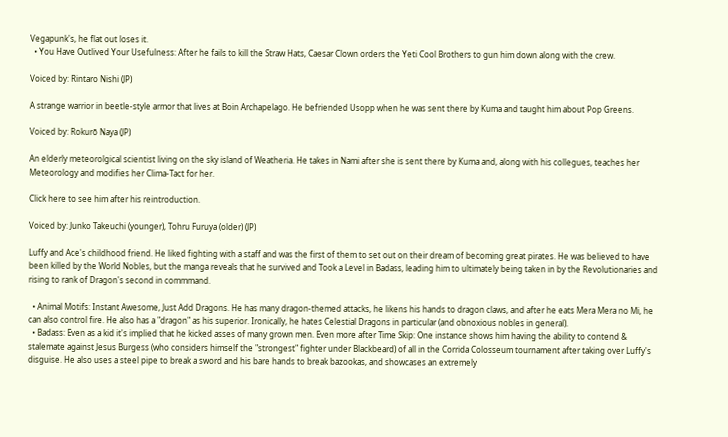Vegapunk's, he flat out loses it.
  • You Have Outlived Your Usefulness: After he fails to kill the Straw Hats, Caesar Clown orders the Yeti Cool Brothers to gun him down along with the crew.

Voiced by: Rintaro Nishi (JP)

A strange warrior in beetle-style armor that lives at Boin Archapelago. He befriended Usopp when he was sent there by Kuma and taught him about Pop Greens.

Voiced by: Rokurō Naya (JP)

An elderly meteorolgical scientist living on the sky island of Weatheria. He takes in Nami after she is sent there by Kuma and, along with his collegues, teaches her Meteorology and modifies her Clima-Tact for her.

Click here to see him after his reintroduction.

Voiced by: Junko Takeuchi (younger), Tohru Furuya (older) (JP)

Luffy and Ace's childhood friend. He liked fighting with a staff and was the first of them to set out on their dream of becoming great pirates. He was believed to have been killed by the World Nobles, but the manga reveals that he survived and Took a Level in Badass, leading him to ultimately being taken in by the Revolutionaries and rising to rank of Dragon's second in commmand.

  • Animal Motifs: Instant Awesome, Just Add Dragons. He has many dragon-themed attacks, he likens his hands to dragon claws, and after he eats Mera Mera no Mi, he can also control fire. He also has a "dragon" as his superior. Ironically, he hates Celestial Dragons in particular (and obnoxious nobles in general).
  • Badass: Even as a kid it's implied that he kicked asses of many grown men. Even more after Time Skip: One instance shows him having the ability to contend & stalemate against Jesus Burgess (who considers himself the "strongest" fighter under Blackbeard) of all in the Corrida Colosseum tournament after taking over Luffy's disguise. He also uses a steel pipe to break a sword and his bare hands to break bazookas, and showcases an extremely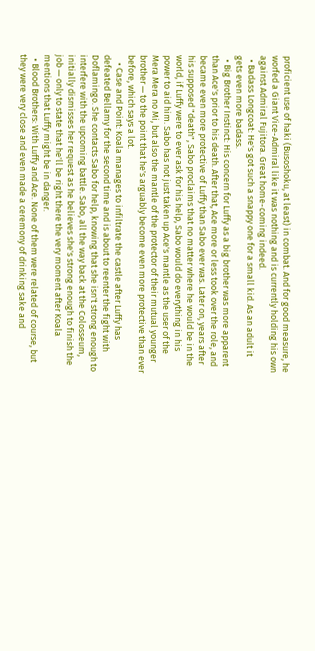proficient use of haki (Busoshoku, at least) in combat. And for good measure, he worfed a Giant Vice-Admiral like it was nothing and is currently holding his own against Admiral Fujitora. Great home-coming indeed.
  • Badass Longcoat: He's got such a snappy one for a small kid. As an adult it gets even more badass.
  • Big Brother Instinct: His concern for Luffy as a big brother was more apparent than Ace's prior to his death. After that, Ace more or less took over the role, and became even more protective of Luffy than Sabo ever was. Later on, years after his supposed "death", Sabo proclaims that no matter where he would be in the world, if Luffy were to ever ask for his help, Sabo would do everything in his power to aid him. Sabo has not just taken up Ace's mantle as the user of the Mera Mera no Mi, but also the mantle of the protector of their mutual younger brother — to the point that he's arguably become even more protective than ever before, which says a lot.
    • Case and Point: Koala manages to infiltrate the castle after Luffy has defeated Bellamy for the second time and is about to reenter the fight with Doflamingo. She contacts Sabo for help, knowing that she isn't strong enough to interfere with the upcoming battle. Sabo, all the way back at the Colosseum, initially dismisses her request as he believes she's strong enough to finish the job — only to state that he'll be right there the very moment after Koala mentions that Luffy might be in danger.
  • Blood Brothers: With Luffy and Ace. None of them were related of course, but they were very close and even made a ceremony of drinking sake and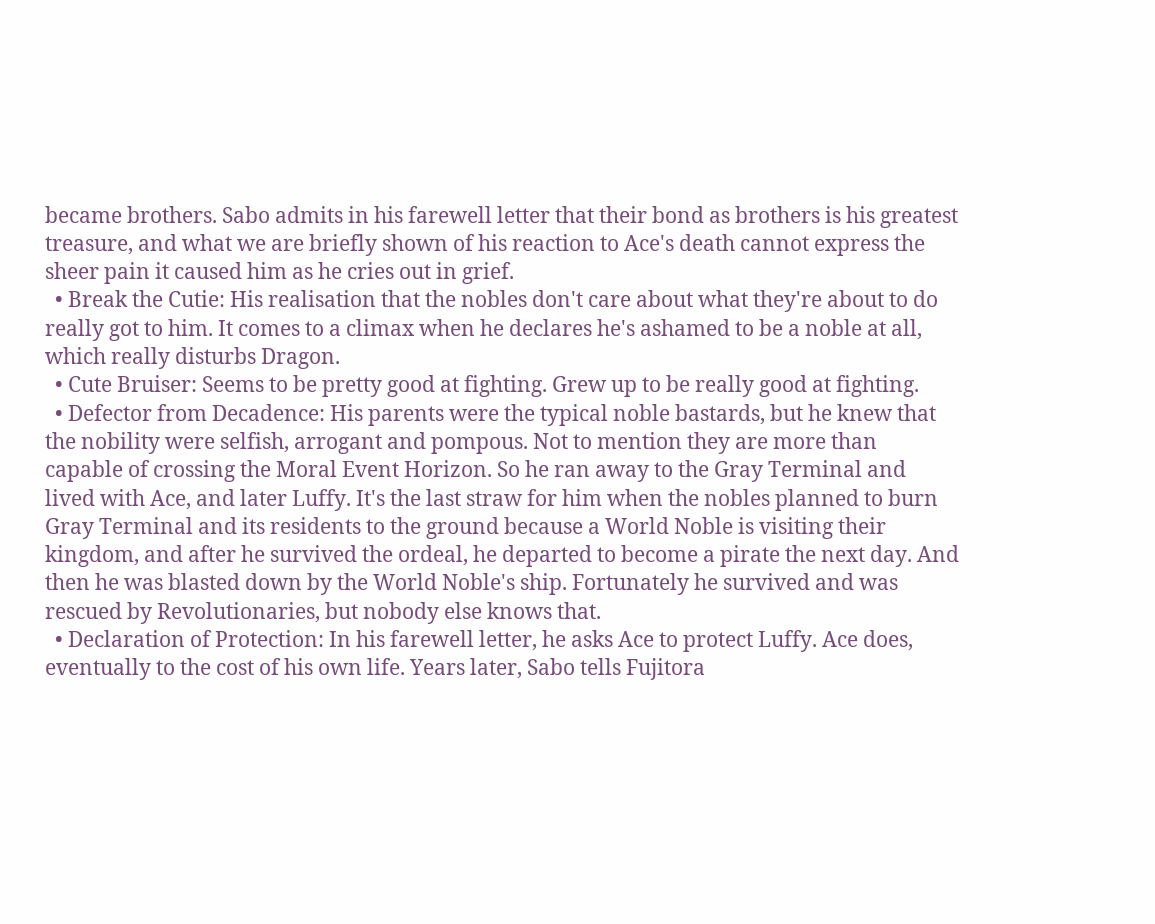became brothers. Sabo admits in his farewell letter that their bond as brothers is his greatest treasure, and what we are briefly shown of his reaction to Ace's death cannot express the sheer pain it caused him as he cries out in grief.
  • Break the Cutie: His realisation that the nobles don't care about what they're about to do really got to him. It comes to a climax when he declares he's ashamed to be a noble at all, which really disturbs Dragon.
  • Cute Bruiser: Seems to be pretty good at fighting. Grew up to be really good at fighting.
  • Defector from Decadence: His parents were the typical noble bastards, but he knew that the nobility were selfish, arrogant and pompous. Not to mention they are more than capable of crossing the Moral Event Horizon. So he ran away to the Gray Terminal and lived with Ace, and later Luffy. It's the last straw for him when the nobles planned to burn Gray Terminal and its residents to the ground because a World Noble is visiting their kingdom, and after he survived the ordeal, he departed to become a pirate the next day. And then he was blasted down by the World Noble's ship. Fortunately he survived and was rescued by Revolutionaries, but nobody else knows that.
  • Declaration of Protection: In his farewell letter, he asks Ace to protect Luffy. Ace does, eventually to the cost of his own life. Years later, Sabo tells Fujitora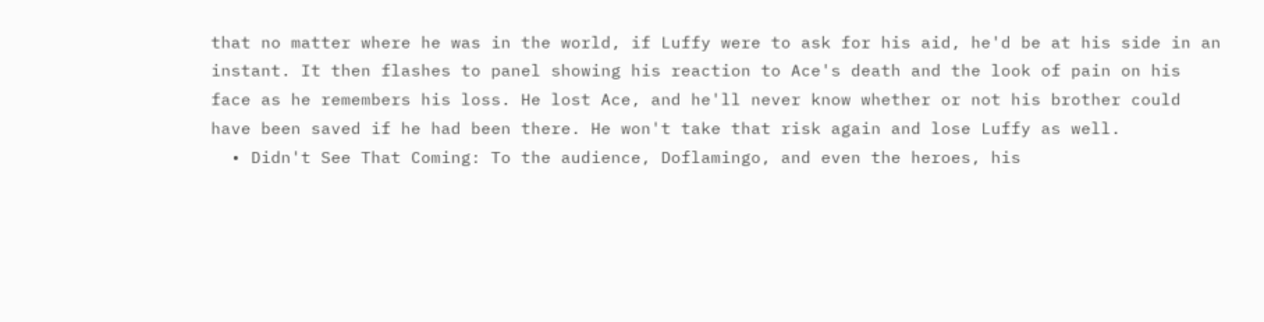that no matter where he was in the world, if Luffy were to ask for his aid, he'd be at his side in an instant. It then flashes to panel showing his reaction to Ace's death and the look of pain on his face as he remembers his loss. He lost Ace, and he'll never know whether or not his brother could have been saved if he had been there. He won't take that risk again and lose Luffy as well.
  • Didn't See That Coming: To the audience, Doflamingo, and even the heroes, his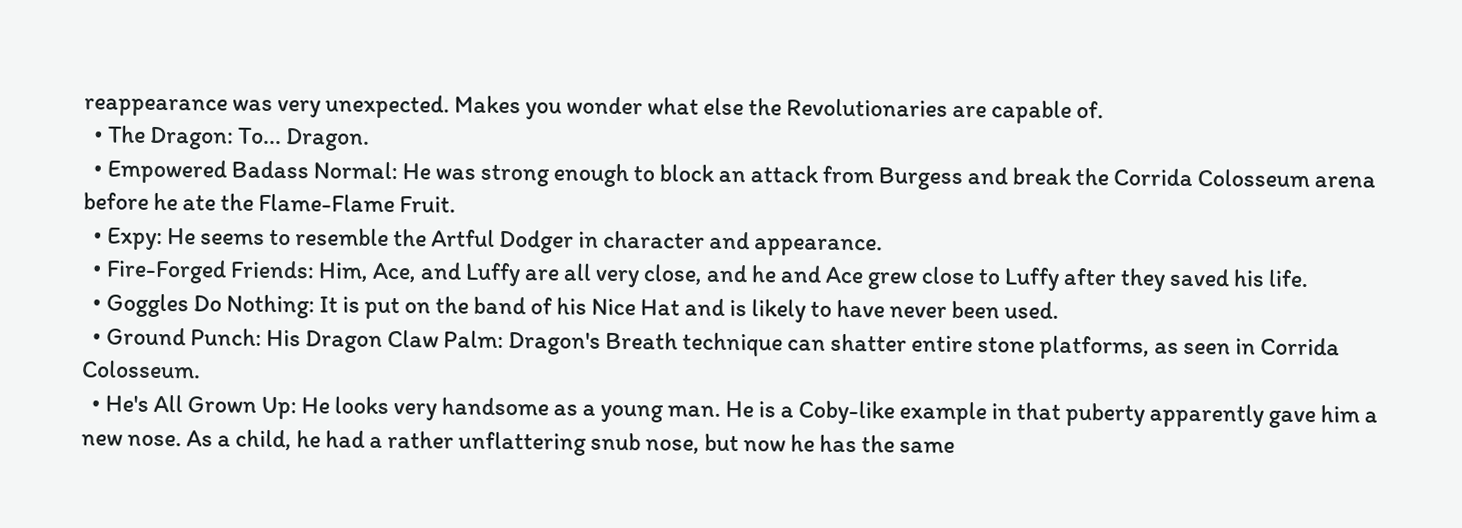reappearance was very unexpected. Makes you wonder what else the Revolutionaries are capable of.
  • The Dragon: To... Dragon.
  • Empowered Badass Normal: He was strong enough to block an attack from Burgess and break the Corrida Colosseum arena before he ate the Flame-Flame Fruit.
  • Expy: He seems to resemble the Artful Dodger in character and appearance.
  • Fire-Forged Friends: Him, Ace, and Luffy are all very close, and he and Ace grew close to Luffy after they saved his life.
  • Goggles Do Nothing: It is put on the band of his Nice Hat and is likely to have never been used.
  • Ground Punch: His Dragon Claw Palm: Dragon's Breath technique can shatter entire stone platforms, as seen in Corrida Colosseum.
  • He's All Grown Up: He looks very handsome as a young man. He is a Coby-like example in that puberty apparently gave him a new nose. As a child, he had a rather unflattering snub nose, but now he has the same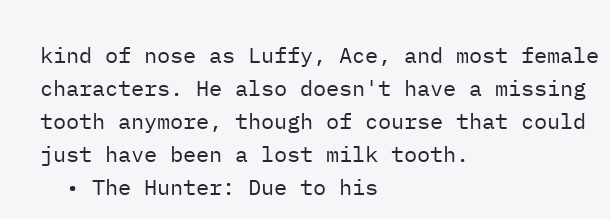kind of nose as Luffy, Ace, and most female characters. He also doesn't have a missing tooth anymore, though of course that could just have been a lost milk tooth.
  • The Hunter: Due to his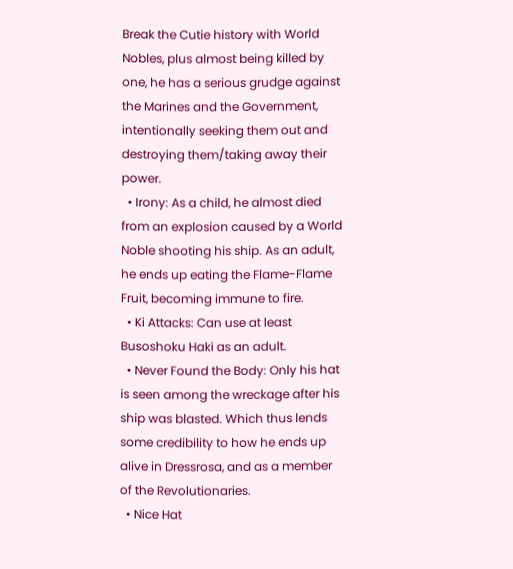Break the Cutie history with World Nobles, plus almost being killed by one, he has a serious grudge against the Marines and the Government, intentionally seeking them out and destroying them/taking away their power.
  • Irony: As a child, he almost died from an explosion caused by a World Noble shooting his ship. As an adult, he ends up eating the Flame-Flame Fruit, becoming immune to fire.
  • Ki Attacks: Can use at least Busoshoku Haki as an adult.
  • Never Found the Body: Only his hat is seen among the wreckage after his ship was blasted. Which thus lends some credibility to how he ends up alive in Dressrosa, and as a member of the Revolutionaries.
  • Nice Hat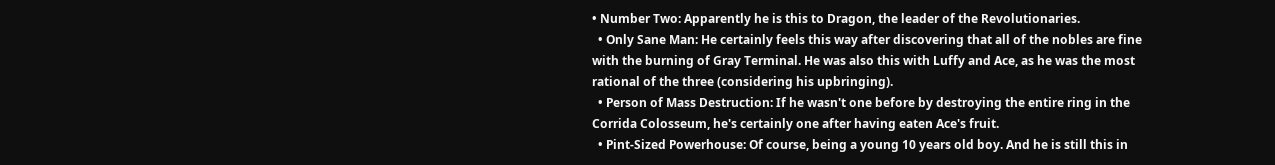• Number Two: Apparently he is this to Dragon, the leader of the Revolutionaries.
  • Only Sane Man: He certainly feels this way after discovering that all of the nobles are fine with the burning of Gray Terminal. He was also this with Luffy and Ace, as he was the most rational of the three (considering his upbringing).
  • Person of Mass Destruction: If he wasn't one before by destroying the entire ring in the Corrida Colosseum, he's certainly one after having eaten Ace's fruit.
  • Pint-Sized Powerhouse: Of course, being a young 10 years old boy. And he is still this in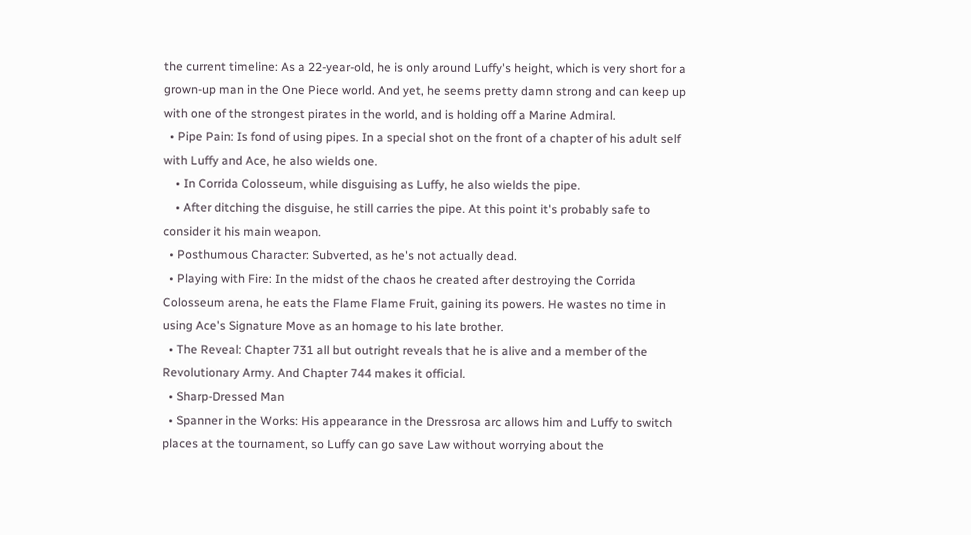the current timeline: As a 22-year-old, he is only around Luffy's height, which is very short for a grown-up man in the One Piece world. And yet, he seems pretty damn strong and can keep up with one of the strongest pirates in the world, and is holding off a Marine Admiral.
  • Pipe Pain: Is fond of using pipes. In a special shot on the front of a chapter of his adult self with Luffy and Ace, he also wields one.
    • In Corrida Colosseum, while disguising as Luffy, he also wields the pipe.
    • After ditching the disguise, he still carries the pipe. At this point it's probably safe to consider it his main weapon.
  • Posthumous Character: Subverted, as he's not actually dead.
  • Playing with Fire: In the midst of the chaos he created after destroying the Corrida Colosseum arena, he eats the Flame Flame Fruit, gaining its powers. He wastes no time in using Ace's Signature Move as an homage to his late brother.
  • The Reveal: Chapter 731 all but outright reveals that he is alive and a member of the Revolutionary Army. And Chapter 744 makes it official.
  • Sharp-Dressed Man
  • Spanner in the Works: His appearance in the Dressrosa arc allows him and Luffy to switch places at the tournament, so Luffy can go save Law without worrying about the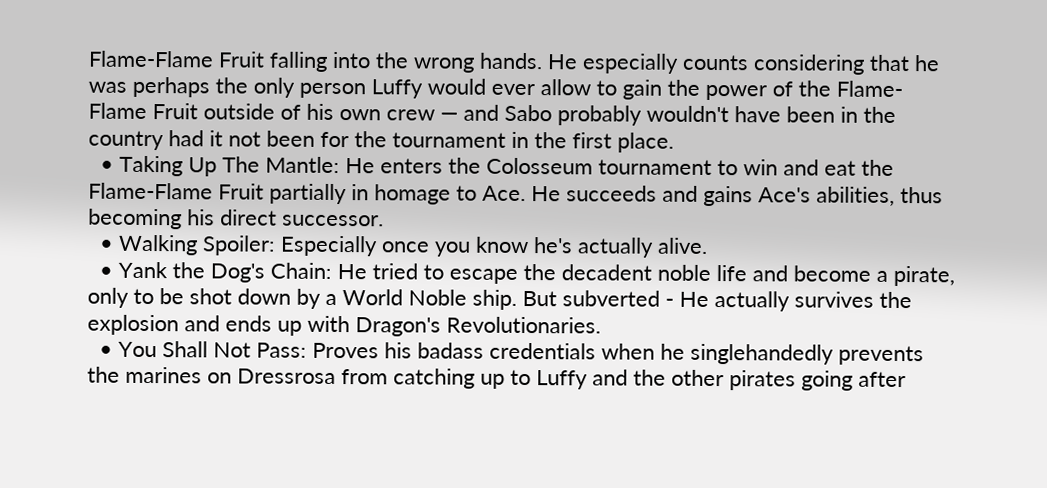Flame-Flame Fruit falling into the wrong hands. He especially counts considering that he was perhaps the only person Luffy would ever allow to gain the power of the Flame-Flame Fruit outside of his own crew — and Sabo probably wouldn't have been in the country had it not been for the tournament in the first place.
  • Taking Up The Mantle: He enters the Colosseum tournament to win and eat the Flame-Flame Fruit partially in homage to Ace. He succeeds and gains Ace's abilities, thus becoming his direct successor.
  • Walking Spoiler: Especially once you know he's actually alive.
  • Yank the Dog's Chain: He tried to escape the decadent noble life and become a pirate, only to be shot down by a World Noble ship. But subverted - He actually survives the explosion and ends up with Dragon's Revolutionaries.
  • You Shall Not Pass: Proves his badass credentials when he singlehandedly prevents the marines on Dressrosa from catching up to Luffy and the other pirates going after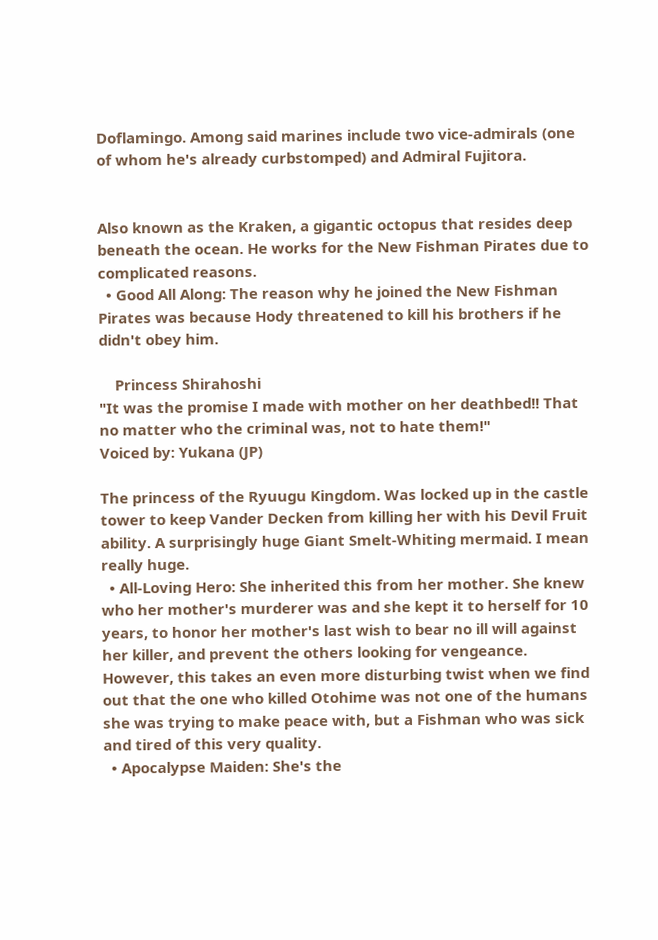Doflamingo. Among said marines include two vice-admirals (one of whom he's already curbstomped) and Admiral Fujitora.


Also known as the Kraken, a gigantic octopus that resides deep beneath the ocean. He works for the New Fishman Pirates due to complicated reasons.
  • Good All Along: The reason why he joined the New Fishman Pirates was because Hody threatened to kill his brothers if he didn't obey him.

    Princess Shirahoshi
"It was the promise I made with mother on her deathbed!! That no matter who the criminal was, not to hate them!"
Voiced by: Yukana (JP)

The princess of the Ryuugu Kingdom. Was locked up in the castle tower to keep Vander Decken from killing her with his Devil Fruit ability. A surprisingly huge Giant Smelt-Whiting mermaid. I mean really huge.
  • All-Loving Hero: She inherited this from her mother. She knew who her mother's murderer was and she kept it to herself for 10 years, to honor her mother's last wish to bear no ill will against her killer, and prevent the others looking for vengeance. However, this takes an even more disturbing twist when we find out that the one who killed Otohime was not one of the humans she was trying to make peace with, but a Fishman who was sick and tired of this very quality.
  • Apocalypse Maiden: She's the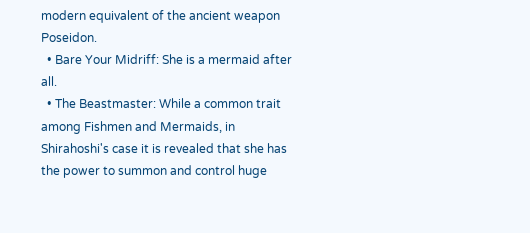modern equivalent of the ancient weapon Poseidon.
  • Bare Your Midriff: She is a mermaid after all.
  • The Beastmaster: While a common trait among Fishmen and Mermaids, in Shirahoshi's case it is revealed that she has the power to summon and control huge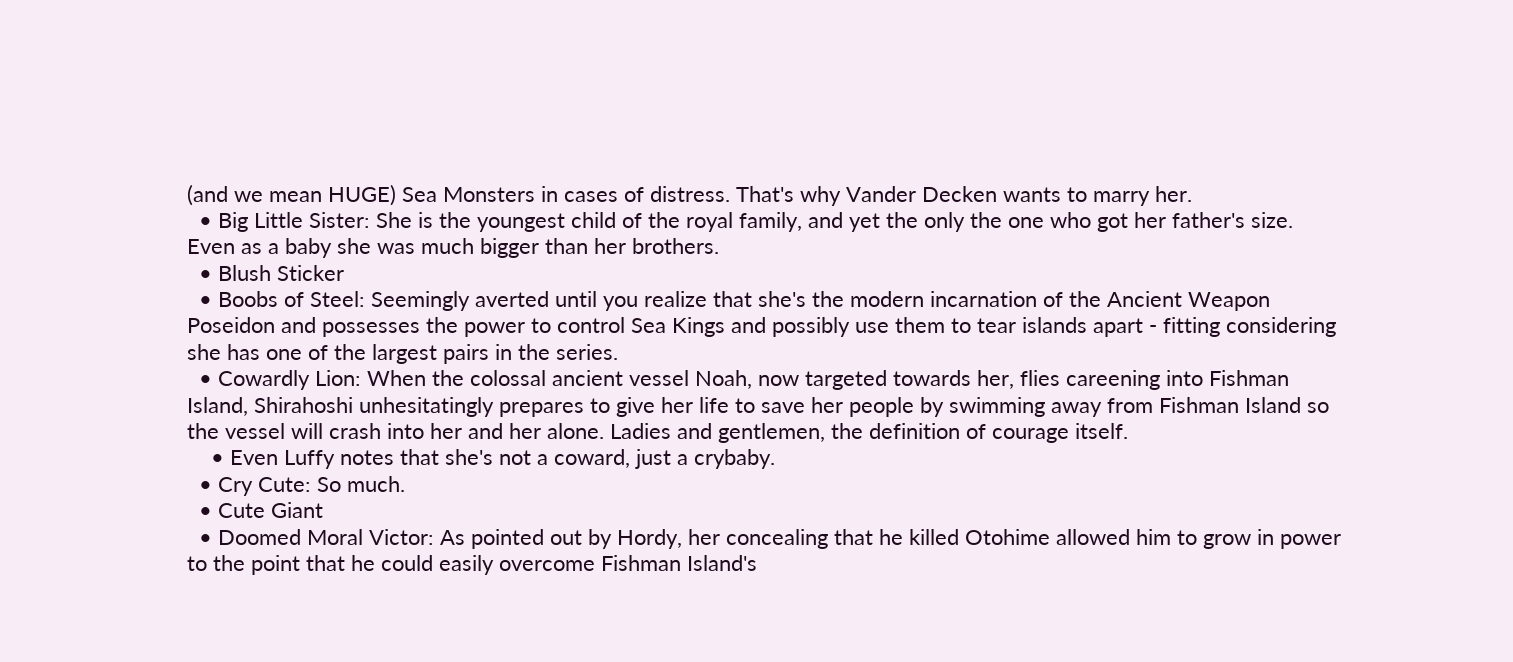(and we mean HUGE) Sea Monsters in cases of distress. That's why Vander Decken wants to marry her.
  • Big Little Sister: She is the youngest child of the royal family, and yet the only the one who got her father's size. Even as a baby she was much bigger than her brothers.
  • Blush Sticker
  • Boobs of Steel: Seemingly averted until you realize that she's the modern incarnation of the Ancient Weapon Poseidon and possesses the power to control Sea Kings and possibly use them to tear islands apart - fitting considering she has one of the largest pairs in the series.
  • Cowardly Lion: When the colossal ancient vessel Noah, now targeted towards her, flies careening into Fishman Island, Shirahoshi unhesitatingly prepares to give her life to save her people by swimming away from Fishman Island so the vessel will crash into her and her alone. Ladies and gentlemen, the definition of courage itself.
    • Even Luffy notes that she's not a coward, just a crybaby.
  • Cry Cute: So much.
  • Cute Giant
  • Doomed Moral Victor: As pointed out by Hordy, her concealing that he killed Otohime allowed him to grow in power to the point that he could easily overcome Fishman Island's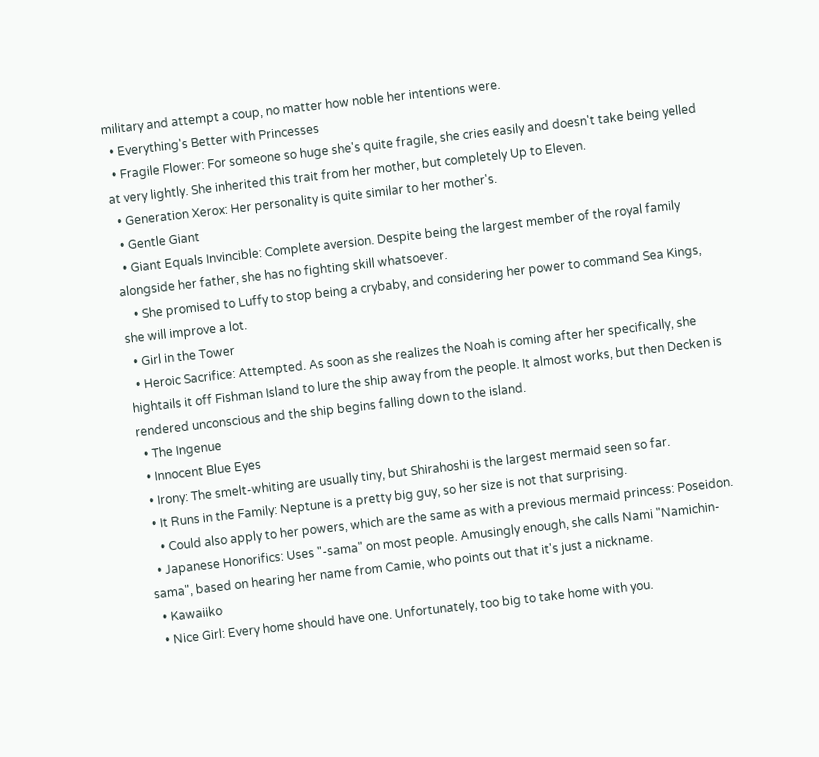military and attempt a coup, no matter how noble her intentions were.
  • Everything's Better with Princesses
  • Fragile Flower: For someone so huge she's quite fragile, she cries easily and doesn't take being yelled at very lightly. She inherited this trait from her mother, but completely Up to Eleven.
  • Generation Xerox: Her personality is quite similar to her mother's.
  • Gentle Giant
  • Giant Equals Invincible: Complete aversion. Despite being the largest member of the royal family alongside her father, she has no fighting skill whatsoever.
    • She promised to Luffy to stop being a crybaby, and considering her power to command Sea Kings, she will improve a lot.
  • Girl in the Tower
  • Heroic Sacrifice: Attempted. As soon as she realizes the Noah is coming after her specifically, she hightails it off Fishman Island to lure the ship away from the people. It almost works, but then Decken is rendered unconscious and the ship begins falling down to the island.
  • The Ingenue
  • Innocent Blue Eyes
  • Irony: The smelt-whiting are usually tiny, but Shirahoshi is the largest mermaid seen so far.
  • It Runs in the Family: Neptune is a pretty big guy, so her size is not that surprising.
    • Could also apply to her powers, which are the same as with a previous mermaid princess: Poseidon.
  • Japanese Honorifics: Uses "-sama" on most people. Amusingly enough, she calls Nami "Namichin-sama", based on hearing her name from Camie, who points out that it's just a nickname.
  • Kawaiiko
  • Nice Girl: Every home should have one. Unfortunately, too big to take home with you.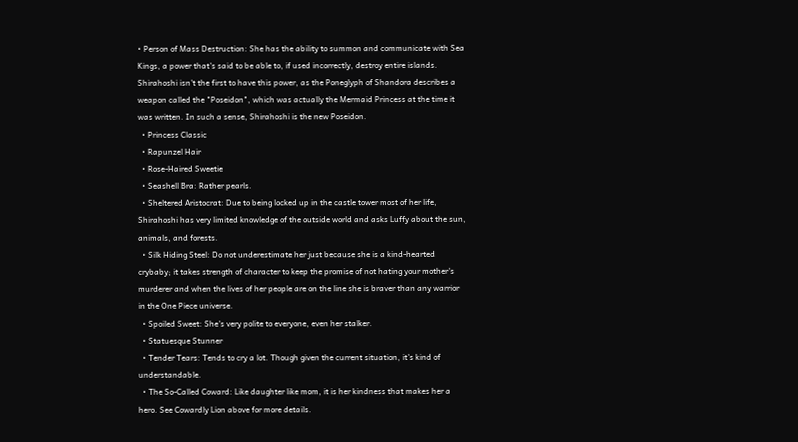• Person of Mass Destruction: She has the ability to summon and communicate with Sea Kings, a power that's said to be able to, if used incorrectly, destroy entire islands. Shirahoshi isn't the first to have this power, as the Poneglyph of Shandora describes a weapon called the "Poseidon", which was actually the Mermaid Princess at the time it was written. In such a sense, Shirahoshi is the new Poseidon.
  • Princess Classic
  • Rapunzel Hair
  • Rose-Haired Sweetie
  • Seashell Bra: Rather pearls.
  • Sheltered Aristocrat: Due to being locked up in the castle tower most of her life, Shirahoshi has very limited knowledge of the outside world and asks Luffy about the sun, animals, and forests.
  • Silk Hiding Steel: Do not underestimate her just because she is a kind-hearted crybaby; it takes strength of character to keep the promise of not hating your mother's murderer and when the lives of her people are on the line she is braver than any warrior in the One Piece universe.
  • Spoiled Sweet: She's very polite to everyone, even her stalker.
  • Statuesque Stunner
  • Tender Tears: Tends to cry a lot. Though given the current situation, it's kind of understandable.
  • The So-Called Coward: Like daughter like mom, it is her kindness that makes her a hero. See Cowardly Lion above for more details.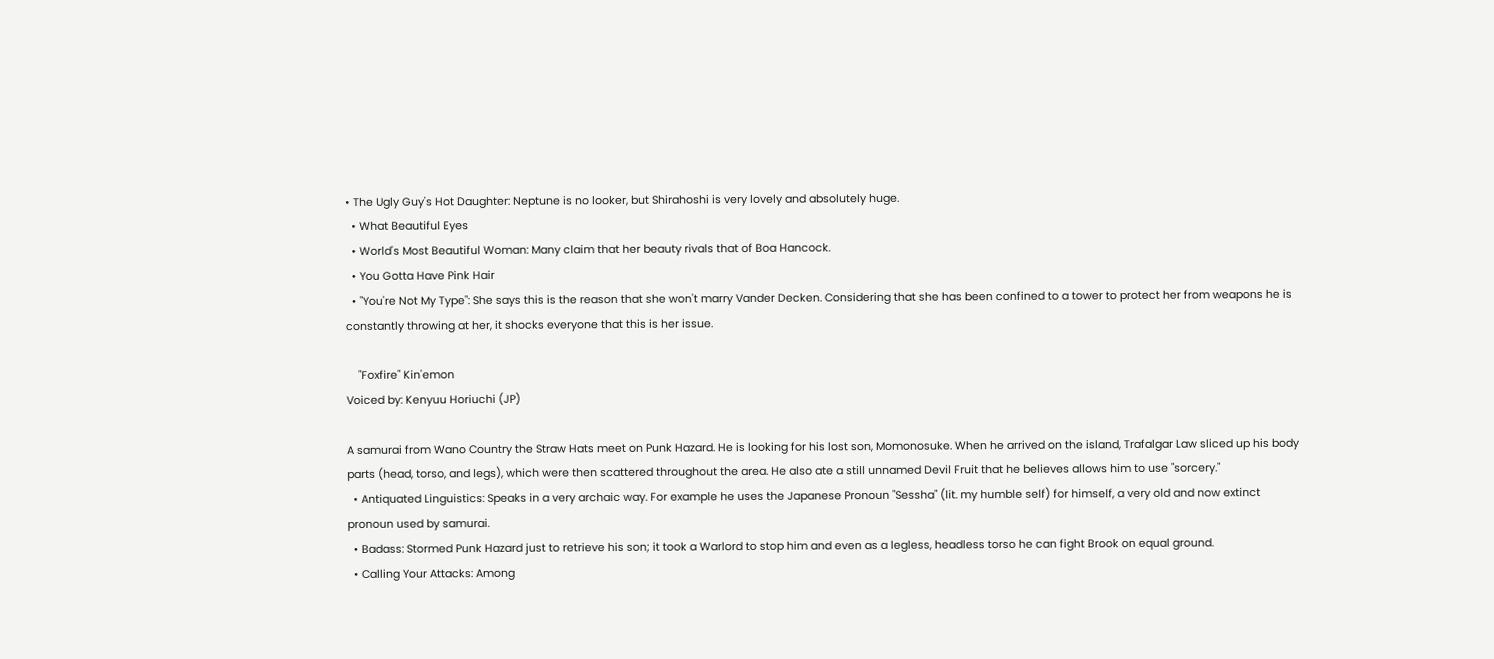• The Ugly Guy's Hot Daughter: Neptune is no looker, but Shirahoshi is very lovely and absolutely huge.
  • What Beautiful Eyes
  • World's Most Beautiful Woman: Many claim that her beauty rivals that of Boa Hancock.
  • You Gotta Have Pink Hair
  • "You're Not My Type": She says this is the reason that she won't marry Vander Decken. Considering that she has been confined to a tower to protect her from weapons he is constantly throwing at her, it shocks everyone that this is her issue.

    "Foxfire" Kin'emon
Voiced by: Kenyuu Horiuchi (JP)

A samurai from Wano Country the Straw Hats meet on Punk Hazard. He is looking for his lost son, Momonosuke. When he arrived on the island, Trafalgar Law sliced up his body parts (head, torso, and legs), which were then scattered throughout the area. He also ate a still unnamed Devil Fruit that he believes allows him to use "sorcery."
  • Antiquated Linguistics: Speaks in a very archaic way. For example he uses the Japanese Pronoun "Sessha" (lit. my humble self) for himself, a very old and now extinct pronoun used by samurai.
  • Badass: Stormed Punk Hazard just to retrieve his son; it took a Warlord to stop him and even as a legless, headless torso he can fight Brook on equal ground.
  • Calling Your Attacks: Among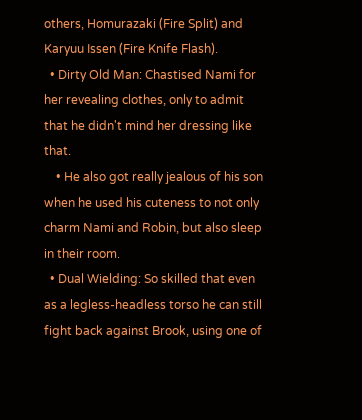others, Homurazaki (Fire Split) and Karyuu Issen (Fire Knife Flash).
  • Dirty Old Man: Chastised Nami for her revealing clothes, only to admit that he didn't mind her dressing like that.
    • He also got really jealous of his son when he used his cuteness to not only charm Nami and Robin, but also sleep in their room.
  • Dual Wielding: So skilled that even as a legless-headless torso he can still fight back against Brook, using one of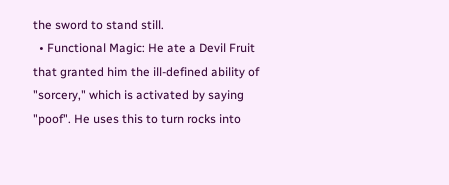the sword to stand still.
  • Functional Magic: He ate a Devil Fruit that granted him the ill-defined ability of "sorcery," which is activated by saying "poof". He uses this to turn rocks into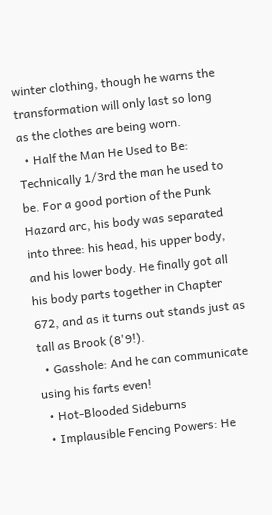winter clothing, though he warns the transformation will only last so long as the clothes are being worn.
  • Half the Man He Used to Be: Technically 1/3rd the man he used to be. For a good portion of the Punk Hazard arc, his body was separated into three: his head, his upper body, and his lower body. He finally got all his body parts together in Chapter 672, and as it turns out stands just as tall as Brook (8'9!).
  • Gasshole: And he can communicate using his farts even!
  • Hot-Blooded Sideburns
  • Implausible Fencing Powers: He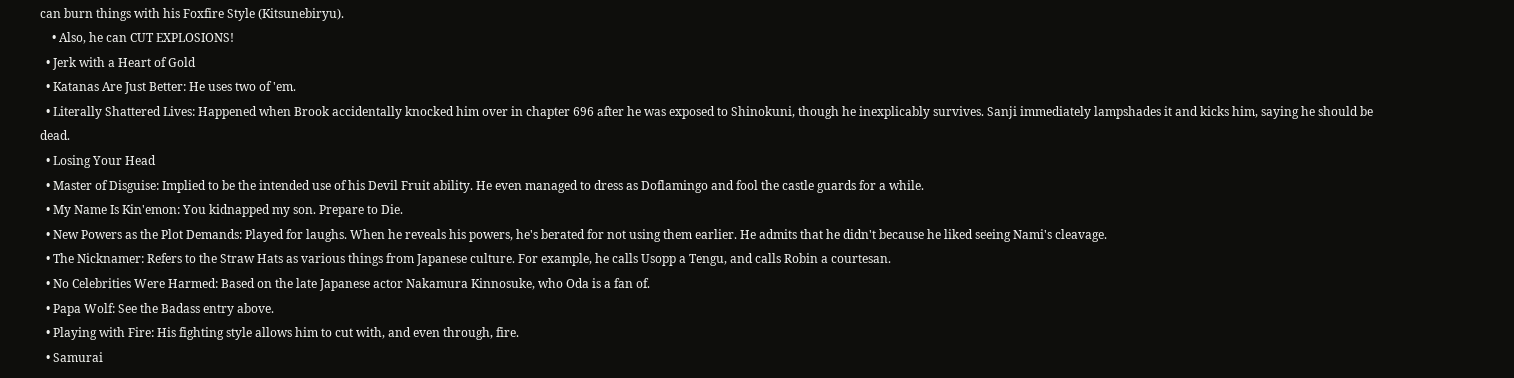can burn things with his Foxfire Style (Kitsunebiryu).
    • Also, he can CUT EXPLOSIONS!
  • Jerk with a Heart of Gold
  • Katanas Are Just Better: He uses two of 'em.
  • Literally Shattered Lives: Happened when Brook accidentally knocked him over in chapter 696 after he was exposed to Shinokuni, though he inexplicably survives. Sanji immediately lampshades it and kicks him, saying he should be dead.
  • Losing Your Head
  • Master of Disguise: Implied to be the intended use of his Devil Fruit ability. He even managed to dress as Doflamingo and fool the castle guards for a while.
  • My Name Is Kin'emon: You kidnapped my son. Prepare to Die.
  • New Powers as the Plot Demands: Played for laughs. When he reveals his powers, he's berated for not using them earlier. He admits that he didn't because he liked seeing Nami's cleavage.
  • The Nicknamer: Refers to the Straw Hats as various things from Japanese culture. For example, he calls Usopp a Tengu, and calls Robin a courtesan.
  • No Celebrities Were Harmed: Based on the late Japanese actor Nakamura Kinnosuke, who Oda is a fan of.
  • Papa Wolf: See the Badass entry above.
  • Playing with Fire: His fighting style allows him to cut with, and even through, fire.
  • Samurai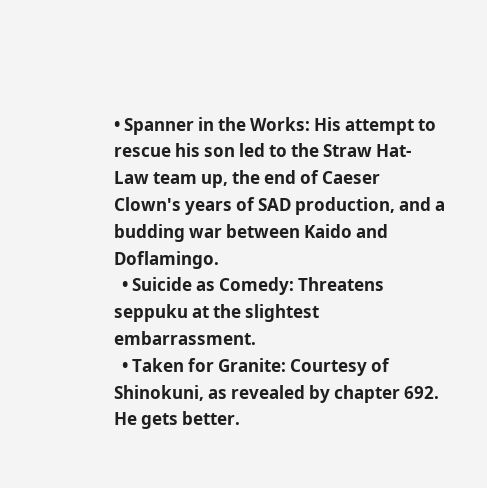• Spanner in the Works: His attempt to rescue his son led to the Straw Hat-Law team up, the end of Caeser Clown's years of SAD production, and a budding war between Kaido and Doflamingo.
  • Suicide as Comedy: Threatens seppuku at the slightest embarrassment.
  • Taken for Granite: Courtesy of Shinokuni, as revealed by chapter 692. He gets better.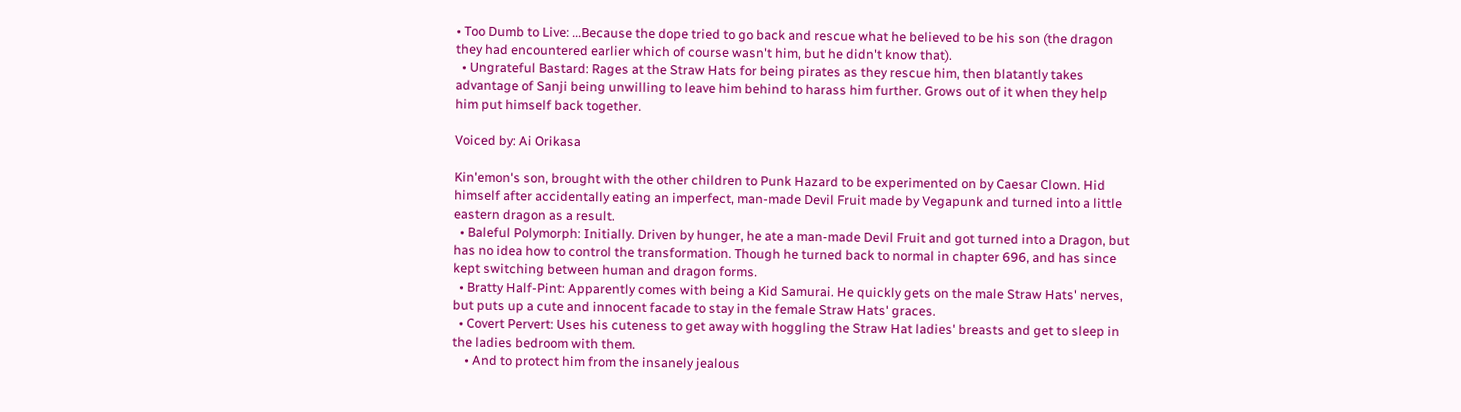• Too Dumb to Live: ...Because the dope tried to go back and rescue what he believed to be his son (the dragon they had encountered earlier which of course wasn't him, but he didn't know that).
  • Ungrateful Bastard: Rages at the Straw Hats for being pirates as they rescue him, then blatantly takes advantage of Sanji being unwilling to leave him behind to harass him further. Grows out of it when they help him put himself back together.

Voiced by: Ai Orikasa

Kin'emon's son, brought with the other children to Punk Hazard to be experimented on by Caesar Clown. Hid himself after accidentally eating an imperfect, man-made Devil Fruit made by Vegapunk and turned into a little eastern dragon as a result.
  • Baleful Polymorph: Initially. Driven by hunger, he ate a man-made Devil Fruit and got turned into a Dragon, but has no idea how to control the transformation. Though he turned back to normal in chapter 696, and has since kept switching between human and dragon forms.
  • Bratty Half-Pint: Apparently comes with being a Kid Samurai. He quickly gets on the male Straw Hats' nerves, but puts up a cute and innocent facade to stay in the female Straw Hats' graces.
  • Covert Pervert: Uses his cuteness to get away with hoggling the Straw Hat ladies' breasts and get to sleep in the ladies bedroom with them.
    • And to protect him from the insanely jealous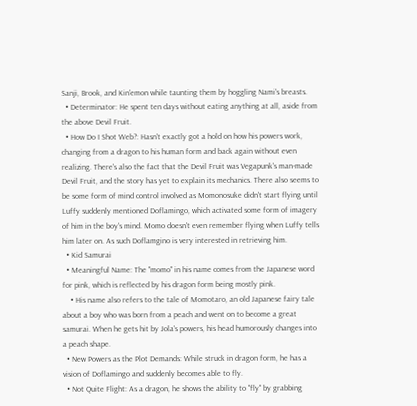Sanji, Brook, and Kin'emon while taunting them by hoggling Nami's breasts.
  • Determinator: He spent ten days without eating anything at all, aside from the above Devil Fruit.
  • How Do I Shot Web?: Hasn't exactly got a hold on how his powers work, changing from a dragon to his human form and back again without even realizing. There's also the fact that the Devil Fruit was Vegapunk's man-made Devil Fruit, and the story has yet to explain its mechanics. There also seems to be some form of mind control involved as Momonosuke didn't start flying until Luffy suddenly mentioned Doflamingo, which activated some form of imagery of him in the boy's mind. Momo doesn't even remember flying when Luffy tells him later on. As such Doflamgino is very interested in retrieving him.
  • Kid Samurai
  • Meaningful Name: The "momo" in his name comes from the Japanese word for pink, which is reflected by his dragon form being mostly pink.
    • His name also refers to the tale of Momotaro, an old Japanese fairy tale about a boy who was born from a peach and went on to become a great samurai. When he gets hit by Jola's powers, his head humorously changes into a peach shape.
  • New Powers as the Plot Demands: While struck in dragon form, he has a vision of Doflamingo and suddenly becomes able to fly.
  • Not Quite Flight: As a dragon, he shows the ability to "fly" by grabbing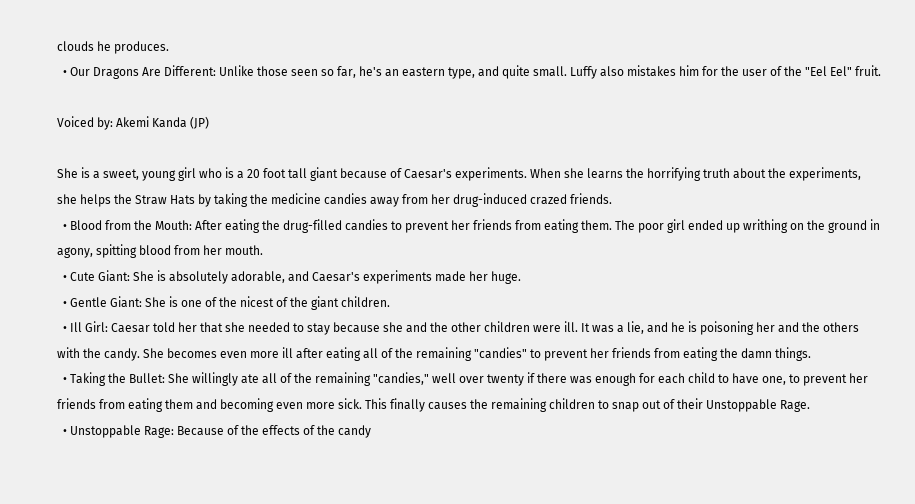clouds he produces.
  • Our Dragons Are Different: Unlike those seen so far, he's an eastern type, and quite small. Luffy also mistakes him for the user of the "Eel Eel" fruit.

Voiced by: Akemi Kanda (JP)

She is a sweet, young girl who is a 20 foot tall giant because of Caesar's experiments. When she learns the horrifying truth about the experiments, she helps the Straw Hats by taking the medicine candies away from her drug-induced crazed friends.
  • Blood from the Mouth: After eating the drug-filled candies to prevent her friends from eating them. The poor girl ended up writhing on the ground in agony, spitting blood from her mouth.
  • Cute Giant: She is absolutely adorable, and Caesar's experiments made her huge.
  • Gentle Giant: She is one of the nicest of the giant children.
  • Ill Girl: Caesar told her that she needed to stay because she and the other children were ill. It was a lie, and he is poisoning her and the others with the candy. She becomes even more ill after eating all of the remaining "candies" to prevent her friends from eating the damn things.
  • Taking the Bullet: She willingly ate all of the remaining "candies," well over twenty if there was enough for each child to have one, to prevent her friends from eating them and becoming even more sick. This finally causes the remaining children to snap out of their Unstoppable Rage.
  • Unstoppable Rage: Because of the effects of the candy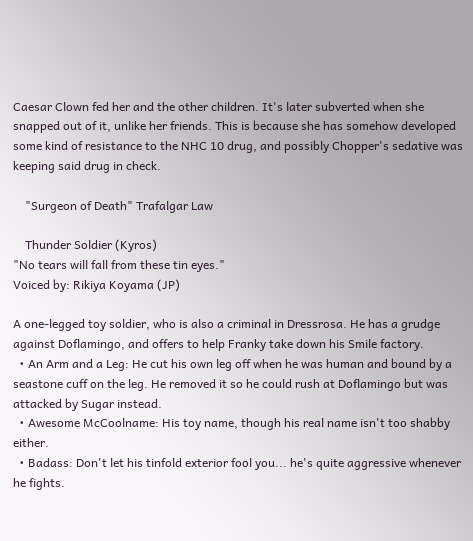Caesar Clown fed her and the other children. It's later subverted when she snapped out of it, unlike her friends. This is because she has somehow developed some kind of resistance to the NHC 10 drug, and possibly Chopper's sedative was keeping said drug in check.

    "Surgeon of Death" Trafalgar Law

    Thunder Soldier (Kyros)
"No tears will fall from these tin eyes."
Voiced by: Rikiya Koyama (JP)

A one-legged toy soldier, who is also a criminal in Dressrosa. He has a grudge against Doflamingo, and offers to help Franky take down his Smile factory.
  • An Arm and a Leg: He cut his own leg off when he was human and bound by a seastone cuff on the leg. He removed it so he could rush at Doflamingo but was attacked by Sugar instead.
  • Awesome McCoolname: His toy name, though his real name isn't too shabby either.
  • Badass: Don't let his tinfold exterior fool you... he's quite aggressive whenever he fights.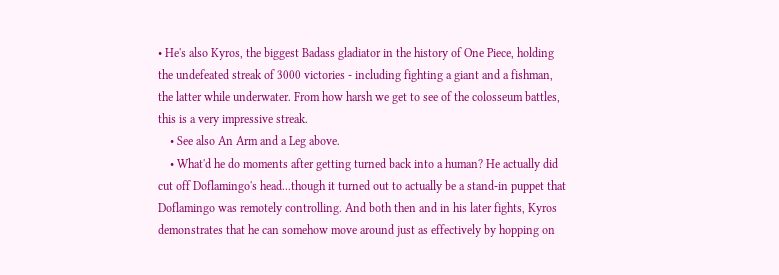• He's also Kyros, the biggest Badass gladiator in the history of One Piece, holding the undefeated streak of 3000 victories - including fighting a giant and a fishman, the latter while underwater. From how harsh we get to see of the colosseum battles, this is a very impressive streak.
    • See also An Arm and a Leg above.
    • What'd he do moments after getting turned back into a human? He actually did cut off Doflamingo's head...though it turned out to actually be a stand-in puppet that Doflamingo was remotely controlling. And both then and in his later fights, Kyros demonstrates that he can somehow move around just as effectively by hopping on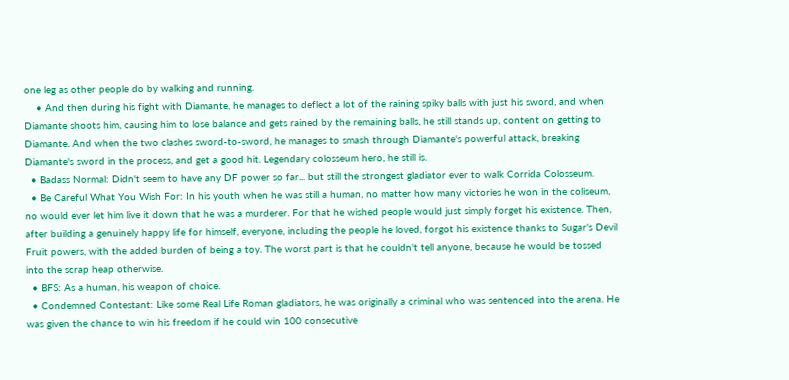one leg as other people do by walking and running.
    • And then during his fight with Diamante, he manages to deflect a lot of the raining spiky balls with just his sword, and when Diamante shoots him, causing him to lose balance and gets rained by the remaining balls, he still stands up, content on getting to Diamante. And when the two clashes sword-to-sword, he manages to smash through Diamante's powerful attack, breaking Diamante's sword in the process, and get a good hit. Legendary colosseum hero, he still is.
  • Badass Normal: Didn't seem to have any DF power so far... but still the strongest gladiator ever to walk Corrida Colosseum.
  • Be Careful What You Wish For: In his youth when he was still a human, no matter how many victories he won in the coliseum, no would ever let him live it down that he was a murderer. For that he wished people would just simply forget his existence. Then, after building a genuinely happy life for himself, everyone, including the people he loved, forgot his existence thanks to Sugar's Devil Fruit powers, with the added burden of being a toy. The worst part is that he couldn't tell anyone, because he would be tossed into the scrap heap otherwise.
  • BFS: As a human, his weapon of choice.
  • Condemned Contestant: Like some Real Life Roman gladiators, he was originally a criminal who was sentenced into the arena. He was given the chance to win his freedom if he could win 100 consecutive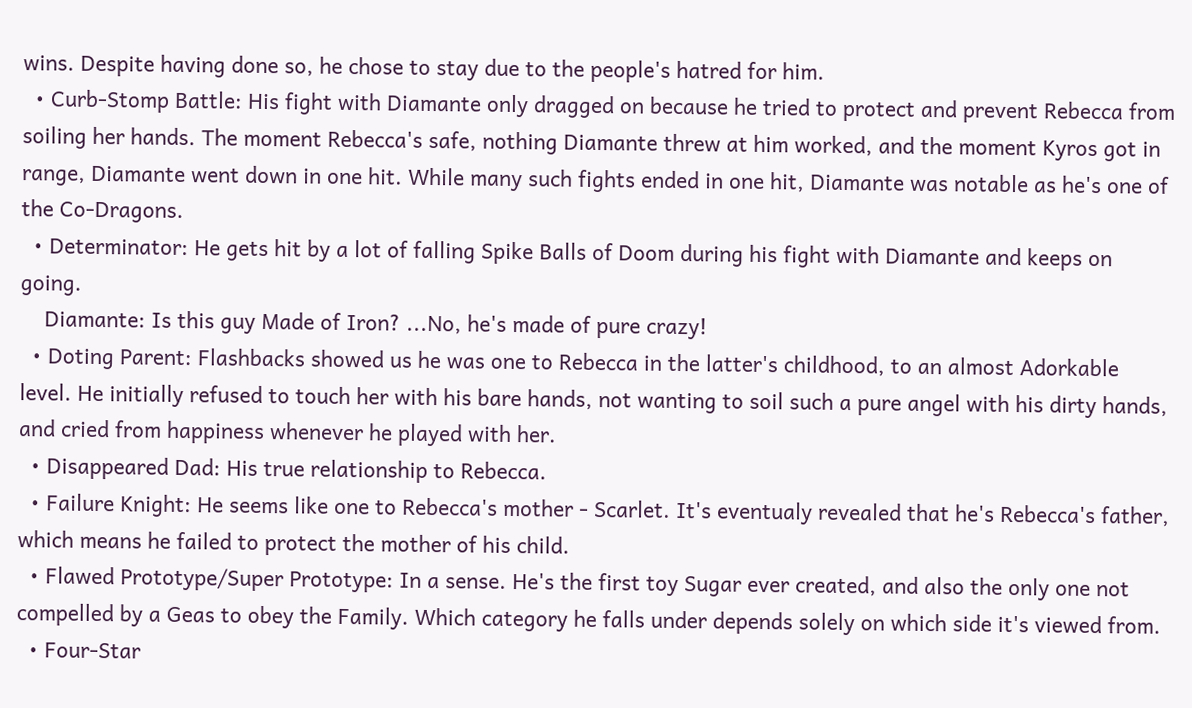wins. Despite having done so, he chose to stay due to the people's hatred for him.
  • Curb-Stomp Battle: His fight with Diamante only dragged on because he tried to protect and prevent Rebecca from soiling her hands. The moment Rebecca's safe, nothing Diamante threw at him worked, and the moment Kyros got in range, Diamante went down in one hit. While many such fights ended in one hit, Diamante was notable as he's one of the Co-Dragons.
  • Determinator: He gets hit by a lot of falling Spike Balls of Doom during his fight with Diamante and keeps on going.
    Diamante: Is this guy Made of Iron? ...No, he's made of pure crazy!
  • Doting Parent: Flashbacks showed us he was one to Rebecca in the latter's childhood, to an almost Adorkable level. He initially refused to touch her with his bare hands, not wanting to soil such a pure angel with his dirty hands, and cried from happiness whenever he played with her.
  • Disappeared Dad: His true relationship to Rebecca.
  • Failure Knight: He seems like one to Rebecca's mother - Scarlet. It's eventualy revealed that he's Rebecca's father, which means he failed to protect the mother of his child.
  • Flawed Prototype/Super Prototype: In a sense. He's the first toy Sugar ever created, and also the only one not compelled by a Geas to obey the Family. Which category he falls under depends solely on which side it's viewed from.
  • Four-Star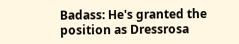Badass: He's granted the position as Dressrosa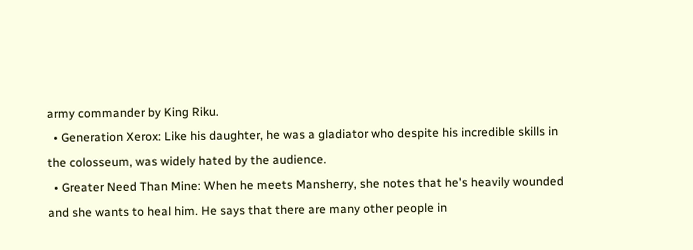army commander by King Riku.
  • Generation Xerox: Like his daughter, he was a gladiator who despite his incredible skills in the colosseum, was widely hated by the audience.
  • Greater Need Than Mine: When he meets Mansherry, she notes that he's heavily wounded and she wants to heal him. He says that there are many other people in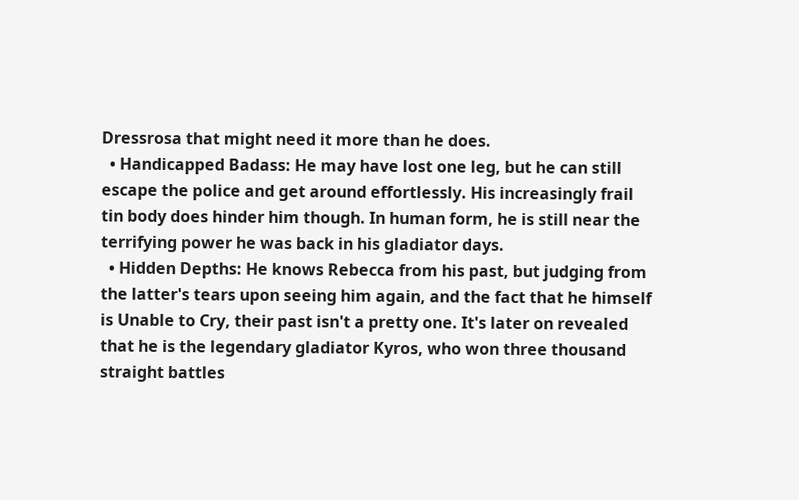Dressrosa that might need it more than he does.
  • Handicapped Badass: He may have lost one leg, but he can still escape the police and get around effortlessly. His increasingly frail tin body does hinder him though. In human form, he is still near the terrifying power he was back in his gladiator days.
  • Hidden Depths: He knows Rebecca from his past, but judging from the latter's tears upon seeing him again, and the fact that he himself is Unable to Cry, their past isn't a pretty one. It's later on revealed that he is the legendary gladiator Kyros, who won three thousand straight battles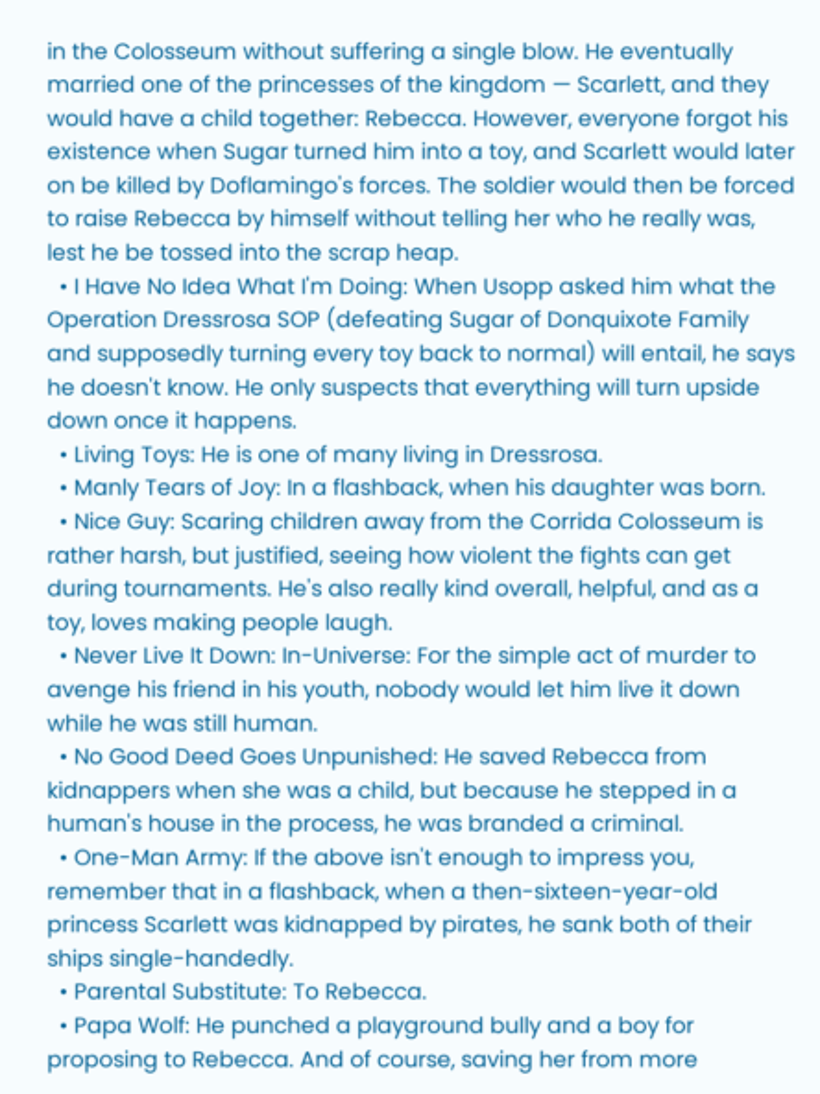in the Colosseum without suffering a single blow. He eventually married one of the princesses of the kingdom — Scarlett, and they would have a child together: Rebecca. However, everyone forgot his existence when Sugar turned him into a toy, and Scarlett would later on be killed by Doflamingo's forces. The soldier would then be forced to raise Rebecca by himself without telling her who he really was, lest he be tossed into the scrap heap.
  • I Have No Idea What I'm Doing: When Usopp asked him what the Operation Dressrosa SOP (defeating Sugar of Donquixote Family and supposedly turning every toy back to normal) will entail, he says he doesn't know. He only suspects that everything will turn upside down once it happens.
  • Living Toys: He is one of many living in Dressrosa.
  • Manly Tears of Joy: In a flashback, when his daughter was born.
  • Nice Guy: Scaring children away from the Corrida Colosseum is rather harsh, but justified, seeing how violent the fights can get during tournaments. He's also really kind overall, helpful, and as a toy, loves making people laugh.
  • Never Live It Down: In-Universe: For the simple act of murder to avenge his friend in his youth, nobody would let him live it down while he was still human.
  • No Good Deed Goes Unpunished: He saved Rebecca from kidnappers when she was a child, but because he stepped in a human's house in the process, he was branded a criminal.
  • One-Man Army: If the above isn't enough to impress you, remember that in a flashback, when a then-sixteen-year-old princess Scarlett was kidnapped by pirates, he sank both of their ships single-handedly.
  • Parental Substitute: To Rebecca.
  • Papa Wolf: He punched a playground bully and a boy for proposing to Rebecca. And of course, saving her from more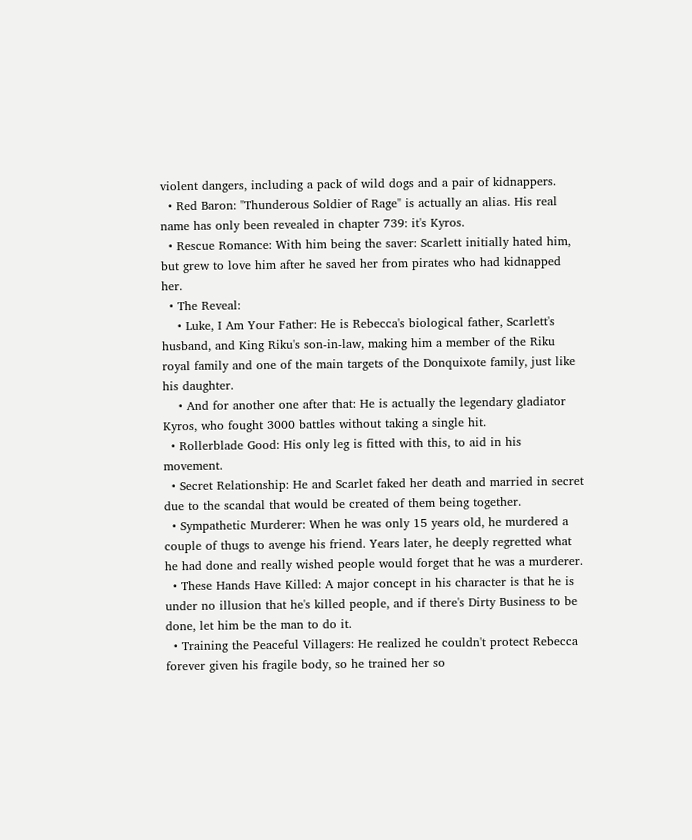violent dangers, including a pack of wild dogs and a pair of kidnappers.
  • Red Baron: "Thunderous Soldier of Rage" is actually an alias. His real name has only been revealed in chapter 739: it's Kyros.
  • Rescue Romance: With him being the saver: Scarlett initially hated him, but grew to love him after he saved her from pirates who had kidnapped her.
  • The Reveal:
    • Luke, I Am Your Father: He is Rebecca's biological father, Scarlett's husband, and King Riku's son-in-law, making him a member of the Riku royal family and one of the main targets of the Donquixote family, just like his daughter.
    • And for another one after that: He is actually the legendary gladiator Kyros, who fought 3000 battles without taking a single hit.
  • Rollerblade Good: His only leg is fitted with this, to aid in his movement.
  • Secret Relationship: He and Scarlet faked her death and married in secret due to the scandal that would be created of them being together.
  • Sympathetic Murderer: When he was only 15 years old, he murdered a couple of thugs to avenge his friend. Years later, he deeply regretted what he had done and really wished people would forget that he was a murderer.
  • These Hands Have Killed: A major concept in his character is that he is under no illusion that he's killed people, and if there's Dirty Business to be done, let him be the man to do it.
  • Training the Peaceful Villagers: He realized he couldn't protect Rebecca forever given his fragile body, so he trained her so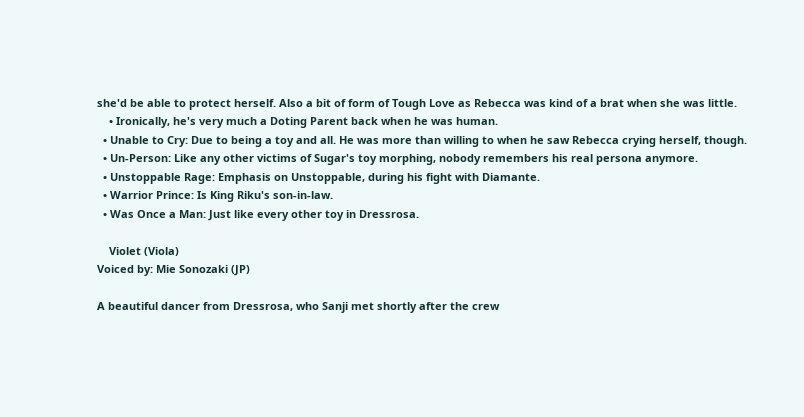she'd be able to protect herself. Also a bit of form of Tough Love as Rebecca was kind of a brat when she was little.
    • Ironically, he's very much a Doting Parent back when he was human.
  • Unable to Cry: Due to being a toy and all. He was more than willing to when he saw Rebecca crying herself, though.
  • Un-Person: Like any other victims of Sugar's toy morphing, nobody remembers his real persona anymore.
  • Unstoppable Rage: Emphasis on Unstoppable, during his fight with Diamante.
  • Warrior Prince: Is King Riku's son-in-law.
  • Was Once a Man: Just like every other toy in Dressrosa.

    Violet (Viola)
Voiced by: Mie Sonozaki (JP)

A beautiful dancer from Dressrosa, who Sanji met shortly after the crew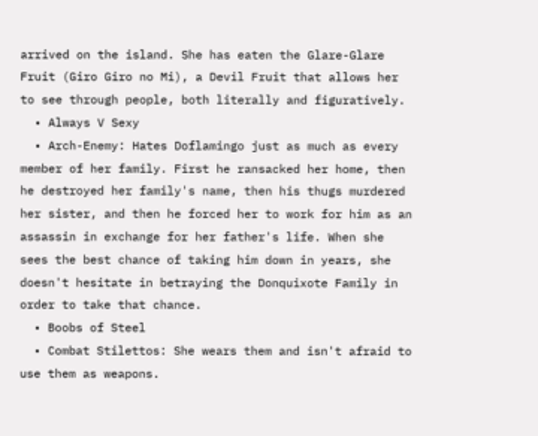arrived on the island. She has eaten the Glare-Glare Fruit (Giro Giro no Mi), a Devil Fruit that allows her to see through people, both literally and figuratively.
  • Always V Sexy
  • Arch-Enemy: Hates Doflamingo just as much as every member of her family. First he ransacked her home, then he destroyed her family's name, then his thugs murdered her sister, and then he forced her to work for him as an assassin in exchange for her father's life. When she sees the best chance of taking him down in years, she doesn't hesitate in betraying the Donquixote Family in order to take that chance.
  • Boobs of Steel
  • Combat Stilettos: She wears them and isn't afraid to use them as weapons.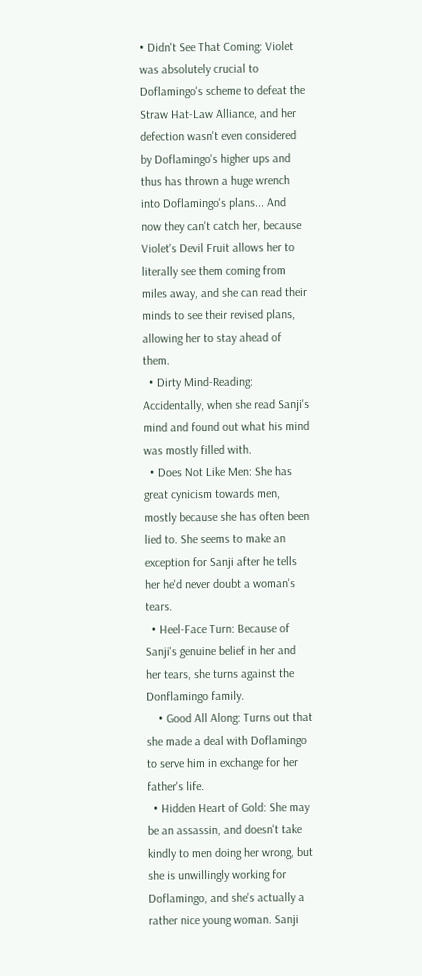• Didn't See That Coming: Violet was absolutely crucial to Doflamingo's scheme to defeat the Straw Hat-Law Alliance, and her defection wasn't even considered by Doflamingo's higher ups and thus has thrown a huge wrench into Doflamingo's plans... And now they can't catch her, because Violet's Devil Fruit allows her to literally see them coming from miles away, and she can read their minds to see their revised plans, allowing her to stay ahead of them.
  • Dirty Mind-Reading: Accidentally, when she read Sanji's mind and found out what his mind was mostly filled with.
  • Does Not Like Men: She has great cynicism towards men, mostly because she has often been lied to. She seems to make an exception for Sanji after he tells her he'd never doubt a woman's tears.
  • Heel-Face Turn: Because of Sanji's genuine belief in her and her tears, she turns against the Donflamingo family.
    • Good All Along: Turns out that she made a deal with Doflamingo to serve him in exchange for her father's life.
  • Hidden Heart of Gold: She may be an assassin, and doesn't take kindly to men doing her wrong, but she is unwillingly working for Doflamingo, and she's actually a rather nice young woman. Sanji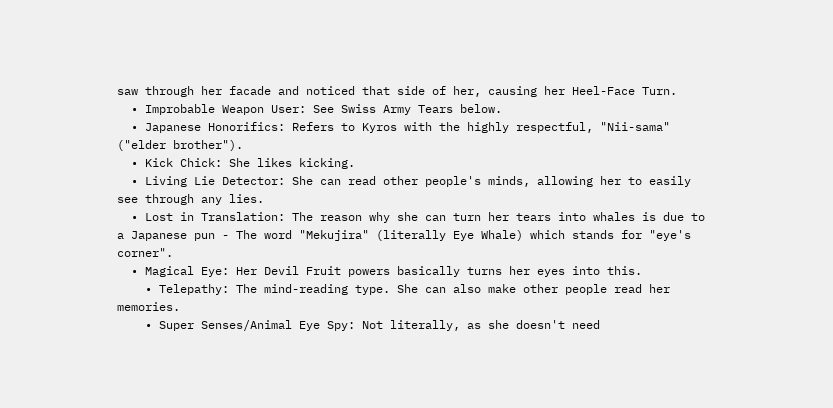saw through her facade and noticed that side of her, causing her Heel-Face Turn.
  • Improbable Weapon User: See Swiss Army Tears below.
  • Japanese Honorifics: Refers to Kyros with the highly respectful, "Nii-sama" ("elder brother").
  • Kick Chick: She likes kicking.
  • Living Lie Detector: She can read other people's minds, allowing her to easily see through any lies.
  • Lost in Translation: The reason why she can turn her tears into whales is due to a Japanese pun - The word "Mekujira" (literally Eye Whale) which stands for "eye's corner".
  • Magical Eye: Her Devil Fruit powers basically turns her eyes into this.
    • Telepathy: The mind-reading type. She can also make other people read her memories.
    • Super Senses/Animal Eye Spy: Not literally, as she doesn't need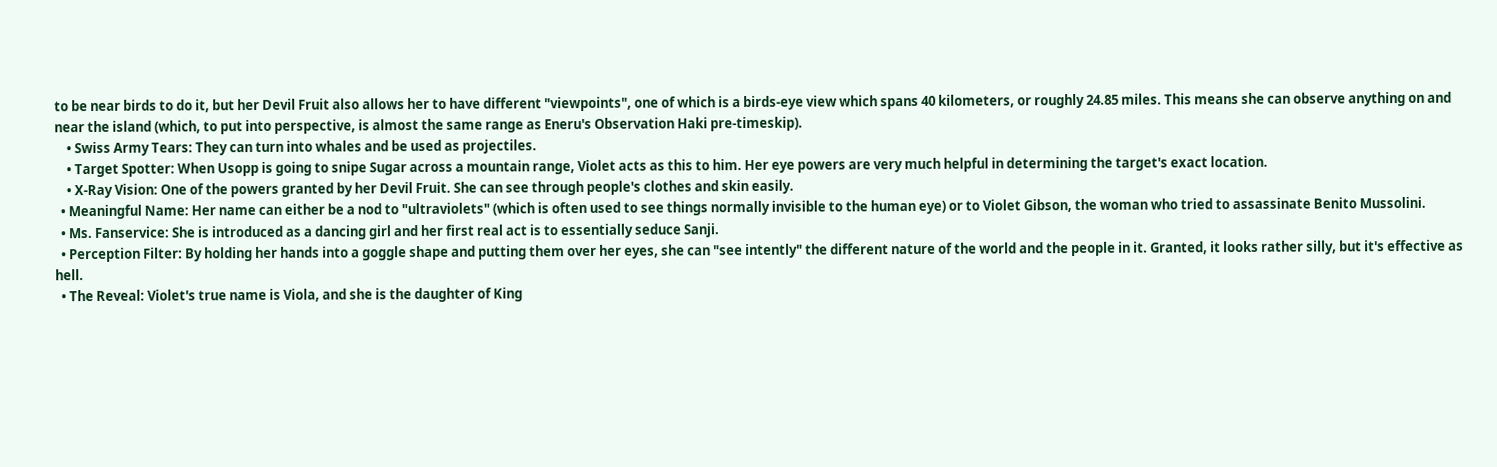to be near birds to do it, but her Devil Fruit also allows her to have different "viewpoints", one of which is a birds-eye view which spans 40 kilometers, or roughly 24.85 miles. This means she can observe anything on and near the island (which, to put into perspective, is almost the same range as Eneru's Observation Haki pre-timeskip).
    • Swiss Army Tears: They can turn into whales and be used as projectiles.
    • Target Spotter: When Usopp is going to snipe Sugar across a mountain range, Violet acts as this to him. Her eye powers are very much helpful in determining the target's exact location.
    • X-Ray Vision: One of the powers granted by her Devil Fruit. She can see through people's clothes and skin easily.
  • Meaningful Name: Her name can either be a nod to "ultraviolets" (which is often used to see things normally invisible to the human eye) or to Violet Gibson, the woman who tried to assassinate Benito Mussolini.
  • Ms. Fanservice: She is introduced as a dancing girl and her first real act is to essentially seduce Sanji.
  • Perception Filter: By holding her hands into a goggle shape and putting them over her eyes, she can "see intently" the different nature of the world and the people in it. Granted, it looks rather silly, but it's effective as hell.
  • The Reveal: Violet's true name is Viola, and she is the daughter of King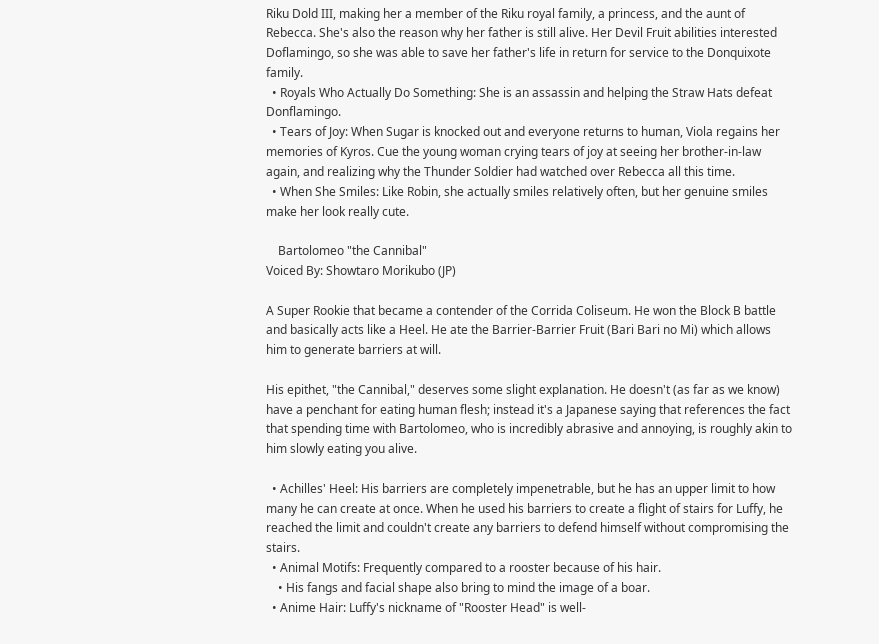Riku Dold III, making her a member of the Riku royal family, a princess, and the aunt of Rebecca. She's also the reason why her father is still alive. Her Devil Fruit abilities interested Doflamingo, so she was able to save her father's life in return for service to the Donquixote family.
  • Royals Who Actually Do Something: She is an assassin and helping the Straw Hats defeat Donflamingo.
  • Tears of Joy: When Sugar is knocked out and everyone returns to human, Viola regains her memories of Kyros. Cue the young woman crying tears of joy at seeing her brother-in-law again, and realizing why the Thunder Soldier had watched over Rebecca all this time.
  • When She Smiles: Like Robin, she actually smiles relatively often, but her genuine smiles make her look really cute.

    Bartolomeo "the Cannibal"
Voiced By: Showtaro Morikubo (JP)

A Super Rookie that became a contender of the Corrida Coliseum. He won the Block B battle and basically acts like a Heel. He ate the Barrier-Barrier Fruit (Bari Bari no Mi) which allows him to generate barriers at will.

His epithet, "the Cannibal," deserves some slight explanation. He doesn't (as far as we know) have a penchant for eating human flesh; instead it's a Japanese saying that references the fact that spending time with Bartolomeo, who is incredibly abrasive and annoying, is roughly akin to him slowly eating you alive.

  • Achilles' Heel: His barriers are completely impenetrable, but he has an upper limit to how many he can create at once. When he used his barriers to create a flight of stairs for Luffy, he reached the limit and couldn't create any barriers to defend himself without compromising the stairs.
  • Animal Motifs: Frequently compared to a rooster because of his hair.
    • His fangs and facial shape also bring to mind the image of a boar.
  • Anime Hair: Luffy's nickname of "Rooster Head" is well-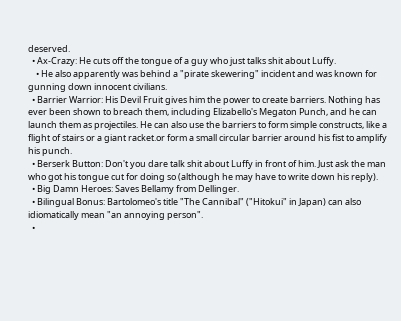deserved.
  • Ax-Crazy: He cuts off the tongue of a guy who just talks shit about Luffy.
    • He also apparently was behind a "pirate skewering" incident and was known for gunning down innocent civilians.
  • Barrier Warrior: His Devil Fruit gives him the power to create barriers. Nothing has ever been shown to breach them, including Elizabello's Megaton Punch, and he can launch them as projectiles. He can also use the barriers to form simple constructs, like a flight of stairs or a giant racket.or form a small circular barrier around his fist to amplify his punch.
  • Berserk Button: Don't you dare talk shit about Luffy in front of him. Just ask the man who got his tongue cut for doing so (although he may have to write down his reply).
  • Big Damn Heroes: Saves Bellamy from Dellinger.
  • Bilingual Bonus: Bartolomeo's title "The Cannibal" ("Hitokui" in Japan) can also idiomatically mean "an annoying person".
  •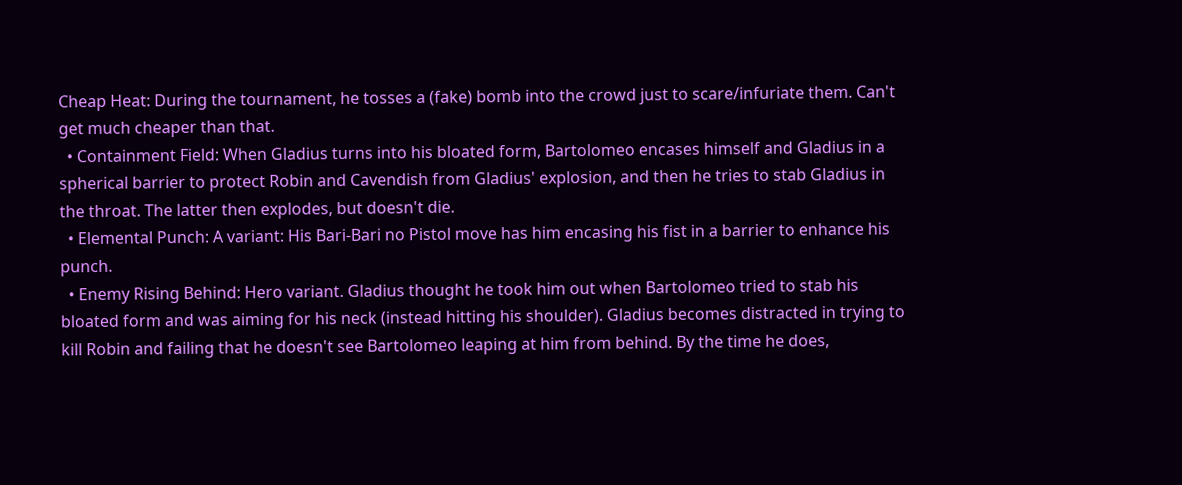Cheap Heat: During the tournament, he tosses a (fake) bomb into the crowd just to scare/infuriate them. Can't get much cheaper than that.
  • Containment Field: When Gladius turns into his bloated form, Bartolomeo encases himself and Gladius in a spherical barrier to protect Robin and Cavendish from Gladius' explosion, and then he tries to stab Gladius in the throat. The latter then explodes, but doesn't die.
  • Elemental Punch: A variant: His Bari-Bari no Pistol move has him encasing his fist in a barrier to enhance his punch.
  • Enemy Rising Behind: Hero variant. Gladius thought he took him out when Bartolomeo tried to stab his bloated form and was aiming for his neck (instead hitting his shoulder). Gladius becomes distracted in trying to kill Robin and failing that he doesn't see Bartolomeo leaping at him from behind. By the time he does,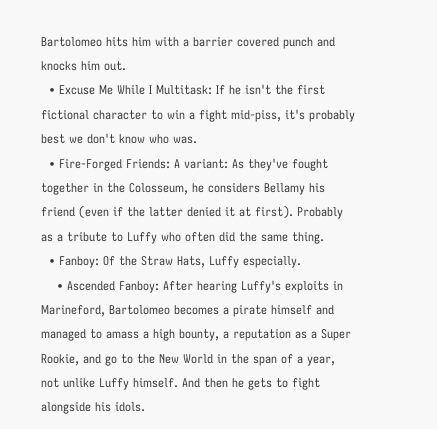Bartolomeo hits him with a barrier covered punch and knocks him out.
  • Excuse Me While I Multitask: If he isn't the first fictional character to win a fight mid-piss, it's probably best we don't know who was.
  • Fire-Forged Friends: A variant: As they've fought together in the Colosseum, he considers Bellamy his friend (even if the latter denied it at first). Probably as a tribute to Luffy who often did the same thing.
  • Fanboy: Of the Straw Hats, Luffy especially.
    • Ascended Fanboy: After hearing Luffy's exploits in Marineford, Bartolomeo becomes a pirate himself and managed to amass a high bounty, a reputation as a Super Rookie, and go to the New World in the span of a year, not unlike Luffy himself. And then he gets to fight alongside his idols.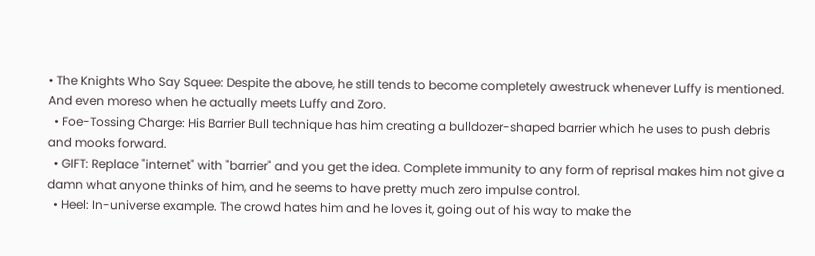• The Knights Who Say Squee: Despite the above, he still tends to become completely awestruck whenever Luffy is mentioned. And even moreso when he actually meets Luffy and Zoro.
  • Foe-Tossing Charge: His Barrier Bull technique has him creating a bulldozer-shaped barrier which he uses to push debris and mooks forward.
  • GIFT: Replace "internet" with "barrier" and you get the idea. Complete immunity to any form of reprisal makes him not give a damn what anyone thinks of him, and he seems to have pretty much zero impulse control.
  • Heel: In-universe example. The crowd hates him and he loves it, going out of his way to make the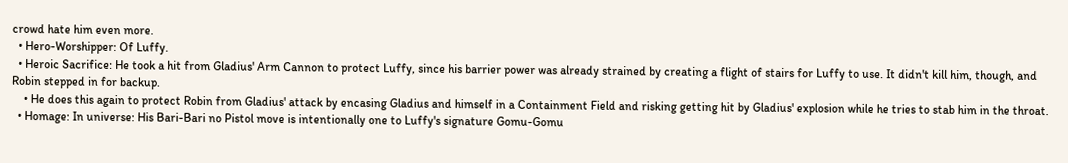crowd hate him even more.
  • Hero-Worshipper: Of Luffy.
  • Heroic Sacrifice: He took a hit from Gladius' Arm Cannon to protect Luffy, since his barrier power was already strained by creating a flight of stairs for Luffy to use. It didn't kill him, though, and Robin stepped in for backup.
    • He does this again to protect Robin from Gladius' attack by encasing Gladius and himself in a Containment Field and risking getting hit by Gladius' explosion while he tries to stab him in the throat.
  • Homage: In universe: His Bari-Bari no Pistol move is intentionally one to Luffy's signature Gomu-Gomu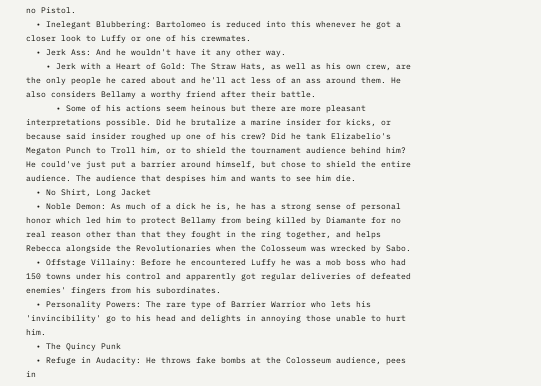no Pistol.
  • Inelegant Blubbering: Bartolomeo is reduced into this whenever he got a closer look to Luffy or one of his crewmates.
  • Jerk Ass: And he wouldn't have it any other way.
    • Jerk with a Heart of Gold: The Straw Hats, as well as his own crew, are the only people he cared about and he'll act less of an ass around them. He also considers Bellamy a worthy friend after their battle.
      • Some of his actions seem heinous but there are more pleasant interpretations possible. Did he brutalize a marine insider for kicks, or because said insider roughed up one of his crew? Did he tank Elizabelio's Megaton Punch to Troll him, or to shield the tournament audience behind him? He could've just put a barrier around himself, but chose to shield the entire audience. The audience that despises him and wants to see him die.
  • No Shirt, Long Jacket
  • Noble Demon: As much of a dick he is, he has a strong sense of personal honor which led him to protect Bellamy from being killed by Diamante for no real reason other than that they fought in the ring together, and helps Rebecca alongside the Revolutionaries when the Colosseum was wrecked by Sabo.
  • Offstage Villainy: Before he encountered Luffy he was a mob boss who had 150 towns under his control and apparently got regular deliveries of defeated enemies' fingers from his subordinates.
  • Personality Powers: The rare type of Barrier Warrior who lets his 'invincibility' go to his head and delights in annoying those unable to hurt him.
  • The Quincy Punk
  • Refuge in Audacity: He throws fake bombs at the Colosseum audience, pees in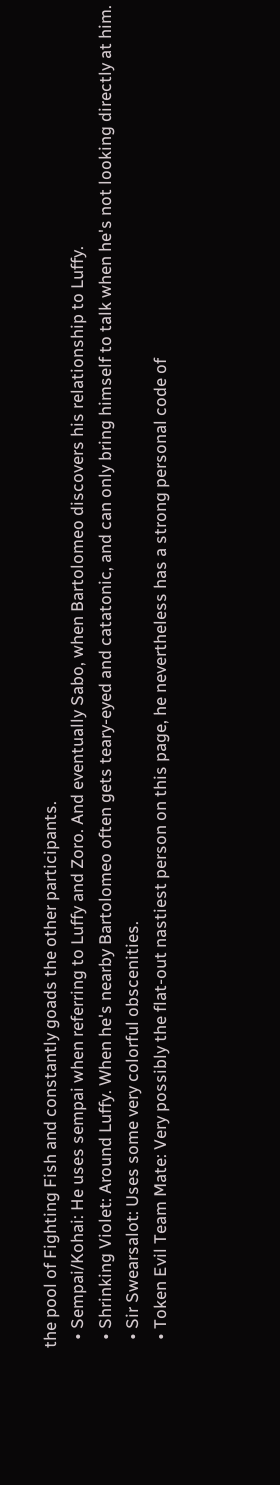the pool of Fighting Fish and constantly goads the other participants.
  • Sempai/Kohai: He uses sempai when referring to Luffy and Zoro. And eventually Sabo, when Bartolomeo discovers his relationship to Luffy.
  • Shrinking Violet: Around Luffy. When he's nearby Bartolomeo often gets teary-eyed and catatonic, and can only bring himself to talk when he's not looking directly at him.
  • Sir Swearsalot: Uses some very colorful obscenities.
  • Token Evil Team Mate: Very possibly the flat-out nastiest person on this page, he nevertheless has a strong personal code of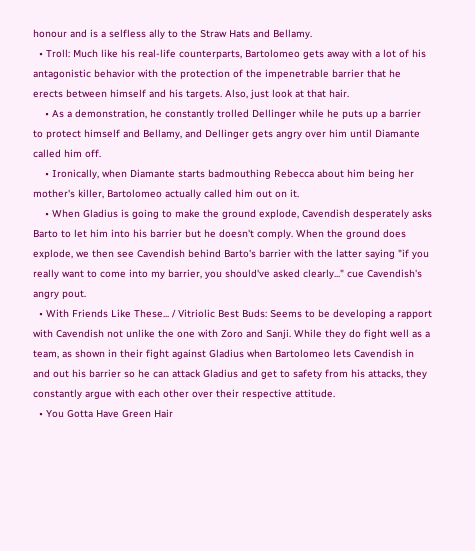honour and is a selfless ally to the Straw Hats and Bellamy.
  • Troll: Much like his real-life counterparts, Bartolomeo gets away with a lot of his antagonistic behavior with the protection of the impenetrable barrier that he erects between himself and his targets. Also, just look at that hair.
    • As a demonstration, he constantly trolled Dellinger while he puts up a barrier to protect himself and Bellamy, and Dellinger gets angry over him until Diamante called him off.
    • Ironically, when Diamante starts badmouthing Rebecca about him being her mother's killer, Bartolomeo actually called him out on it.
    • When Gladius is going to make the ground explode, Cavendish desperately asks Barto to let him into his barrier but he doesn't comply. When the ground does explode, we then see Cavendish behind Barto's barrier with the latter saying "if you really want to come into my barrier, you should've asked clearly..." cue Cavendish's angry pout.
  • With Friends Like These... / Vitriolic Best Buds: Seems to be developing a rapport with Cavendish not unlike the one with Zoro and Sanji. While they do fight well as a team, as shown in their fight against Gladius when Bartolomeo lets Cavendish in and out his barrier so he can attack Gladius and get to safety from his attacks, they constantly argue with each other over their respective attitude.
  • You Gotta Have Green Hair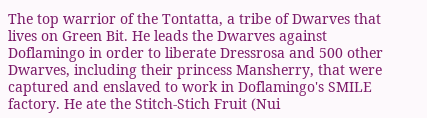The top warrior of the Tontatta, a tribe of Dwarves that lives on Green Bit. He leads the Dwarves against Doflamingo in order to liberate Dressrosa and 500 other Dwarves, including their princess Mansherry, that were captured and enslaved to work in Doflamingo's SMILE factory. He ate the Stitch-Stich Fruit (Nui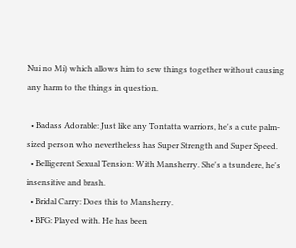Nui no Mi) which allows him to sew things together without causing any harm to the things in question.

  • Badass Adorable: Just like any Tontatta warriors, he's a cute palm-sized person who nevertheless has Super Strength and Super Speed.
  • Belligerent Sexual Tension: With Mansherry. She's a tsundere, he's insensitive and brash.
  • Bridal Carry: Does this to Mansherry.
  • BFG: Played with. He has been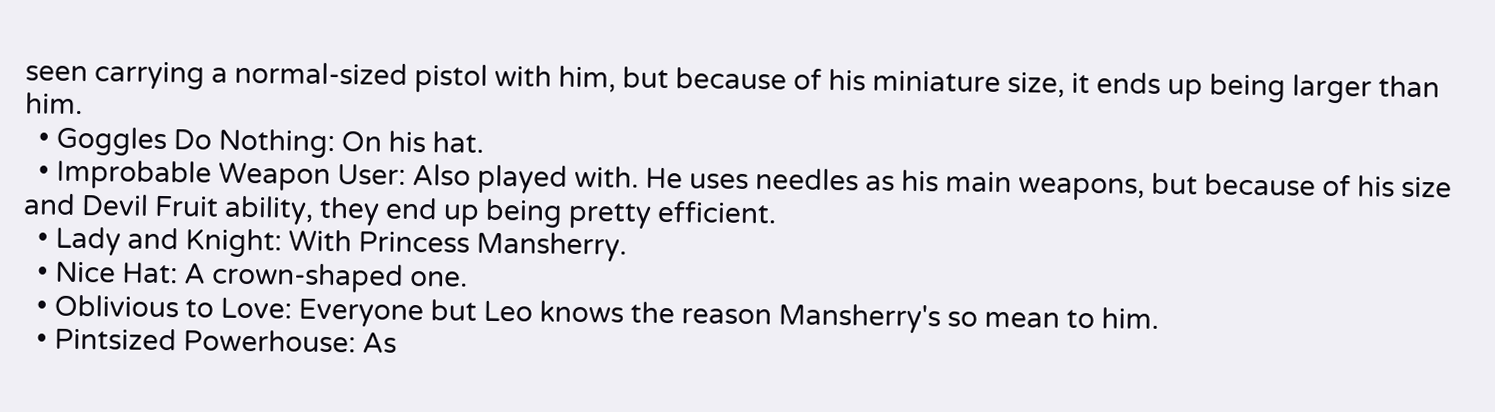seen carrying a normal-sized pistol with him, but because of his miniature size, it ends up being larger than him.
  • Goggles Do Nothing: On his hat.
  • Improbable Weapon User: Also played with. He uses needles as his main weapons, but because of his size and Devil Fruit ability, they end up being pretty efficient.
  • Lady and Knight: With Princess Mansherry.
  • Nice Hat: A crown-shaped one.
  • Oblivious to Love: Everyone but Leo knows the reason Mansherry's so mean to him.
  • Pintsized Powerhouse: As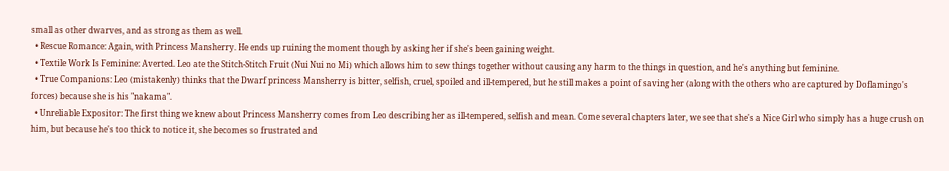small as other dwarves, and as strong as them as well.
  • Rescue Romance: Again, with Princess Mansherry. He ends up ruining the moment though by asking her if she's been gaining weight.
  • Textile Work Is Feminine: Averted. Leo ate the Stitch-Stitch Fruit (Nui Nui no Mi) which allows him to sew things together without causing any harm to the things in question, and he's anything but feminine.
  • True Companions: Leo (mistakenly) thinks that the Dwarf princess Mansherry is bitter, selfish, cruel, spoiled and ill-tempered, but he still makes a point of saving her (along with the others who are captured by Doflamingo's forces) because she is his "nakama".
  • Unreliable Expositor: The first thing we knew about Princess Mansherry comes from Leo describing her as ill-tempered, selfish and mean. Come several chapters later, we see that she's a Nice Girl who simply has a huge crush on him, but because he's too thick to notice it, she becomes so frustrated and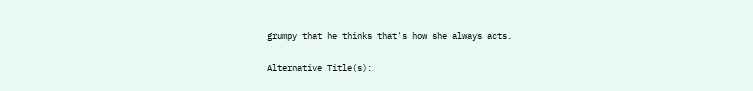grumpy that he thinks that's how she always acts.

Alternative Title(s):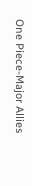One Piece-Major Allies